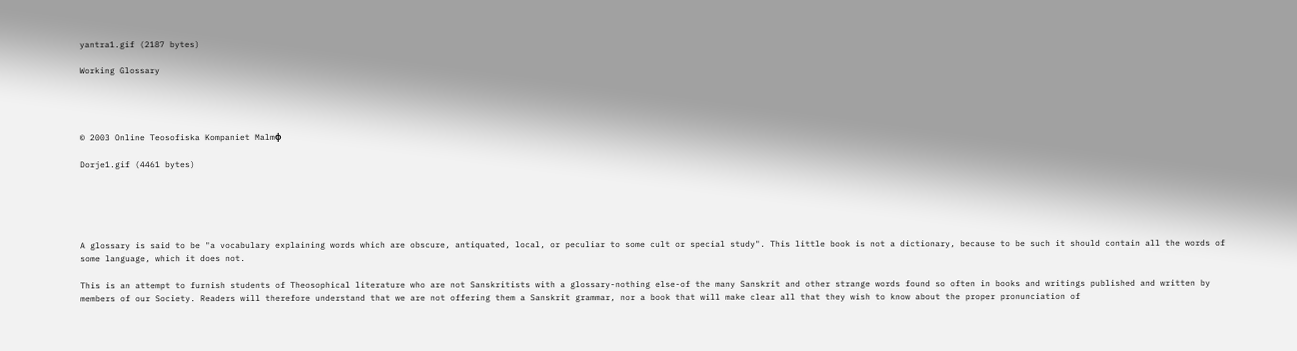yantra1.gif (2187 bytes)

Working Glossary




© 2003 Online Teosofiska Kompaniet Malmφ

Dorje1.gif (4461 bytes)





A glossary is said to be "a vocabulary explaining words which are obscure, antiquated, local, or peculiar to some cult or special study". This little book is not a dictionary, because to be such it should contain all the words of some language, which it does not.

This is an attempt to furnish students of Theosophical literature who are not Sanskritists with a glossary-nothing else-of the many Sanskrit and other strange words found so often in books and writings published and written by members of our Society. Readers will therefore understand that we are not offering them a Sanskrit grammar, nor a book that will make clear all that they wish to know about the proper pronunciation of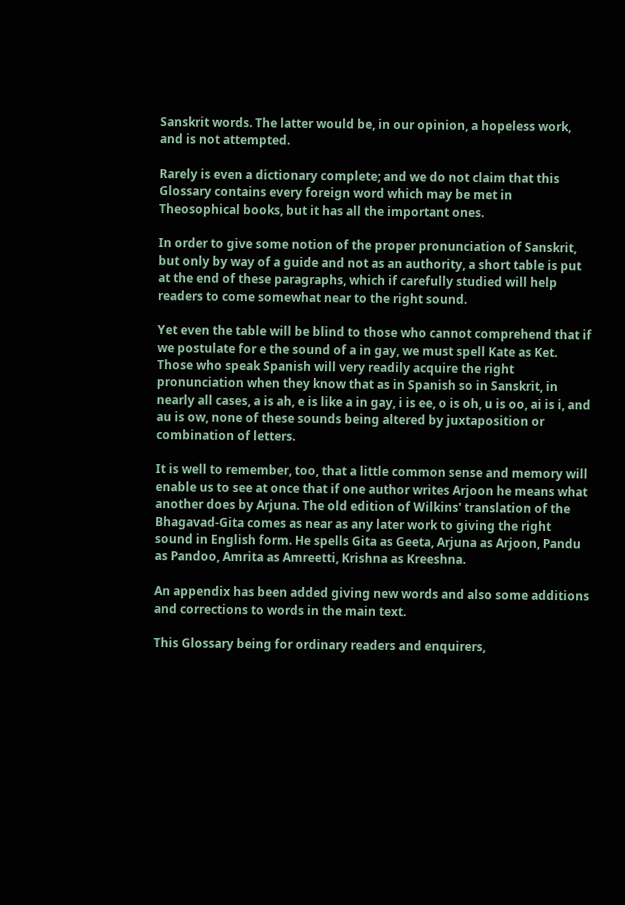Sanskrit words. The latter would be, in our opinion, a hopeless work, and is not attempted.

Rarely is even a dictionary complete; and we do not claim that this Glossary contains every foreign word which may be met in Theosophical books, but it has all the important ones.

In order to give some notion of the proper pronunciation of Sanskrit, but only by way of a guide and not as an authority, a short table is put at the end of these paragraphs, which if carefully studied will help readers to come somewhat near to the right sound.

Yet even the table will be blind to those who cannot comprehend that if we postulate for e the sound of a in gay, we must spell Kate as Ket. Those who speak Spanish will very readily acquire the right pronunciation when they know that as in Spanish so in Sanskrit, in nearly all cases, a is ah, e is like a in gay, i is ee, o is oh, u is oo, ai is i, and au is ow, none of these sounds being altered by juxtaposition or combination of letters.

It is well to remember, too, that a little common sense and memory will enable us to see at once that if one author writes Arjoon he means what another does by Arjuna. The old edition of Wilkins' translation of the Bhagavad-Gita comes as near as any later work to giving the right sound in English form. He spells Gita as Geeta, Arjuna as Arjoon, Pandu as Pandoo, Amrita as Amreetti, Krishna as Kreeshna.

An appendix has been added giving new words and also some additions and corrections to words in the main text.

This Glossary being for ordinary readers and enquirers,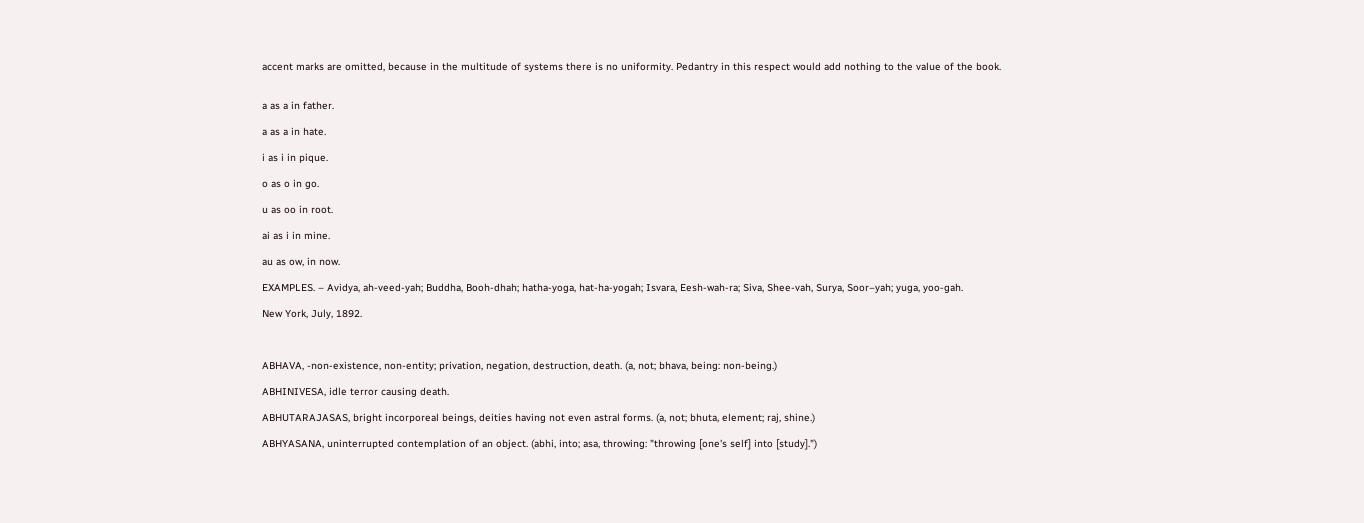accent marks are omitted, because in the multitude of systems there is no uniformity. Pedantry in this respect would add nothing to the value of the book.


a as a in father.

a as a in hate.

i as i in pique.

o as o in go.

u as oo in root.

ai as i in mine.

au as ow, in now.

EXAMPLES. – Avidya, ah-veed-yah; Buddha, Booh-dhah; hatha-yoga, hat-ha-yogah; Isvara, Eesh-wah-ra; Siva, Shee-vah, Surya, Soor–yah; yuga, yoo-gah.

New York, July, 1892.



ABHAVA, -non-existence, non-entity; privation, negation, destruction, death. (a, not; bhava, being: non-being.)

ABHINIVESA, idle terror causing death.

ABHUTARAJASAS, bright incorporeal beings, deities having not even astral forms. (a, not; bhuta, element; raj, shine.)

ABHYASANA, uninterrupted contemplation of an object. (abhi, into; asa, throwing: "throwing [one's self] into [study].")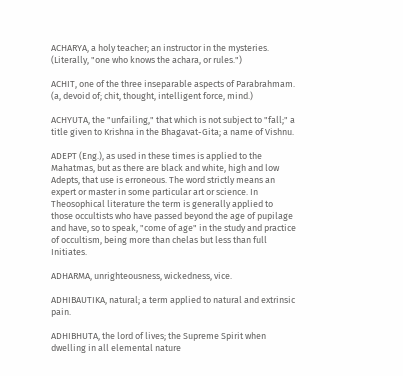ACHARYA, a holy teacher; an instructor in the mysteries. (Literally, "one who knows the achara, or rules.")

ACHIT, one of the three inseparable aspects of Parabrahmam. (a, devoid of; chit, thought, intelligent force, mind.)

ACHYUTA, the "unfailing," that which is not subject to "fall;" a title given to Krishna in the Bhagavat-Gita; a name of Vishnu.

ADEPT (Eng.), as used in these times is applied to the Mahatmas, but as there are black and white, high and low Adepts, that use is erroneous. The word strictly means an expert or master in some particular art or science. In Theosophical literature the term is generally applied to those occultists who have passed beyond the age of pupilage and have, so to speak, "come of age" in the study and practice of occultism, being more than chelas but less than full Initiates.

ADHARMA, unrighteousness, wickedness, vice.

ADHIBAUTIKA, natural; a term applied to natural and extrinsic pain.

ADHIBHUTA, the lord of lives; the Supreme Spirit when dwelling in all elemental nature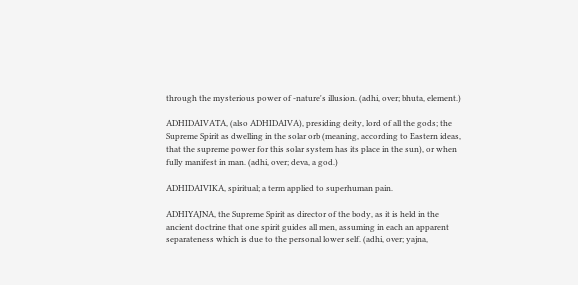through the mysterious power of -nature's illusion. (adhi, over; bhuta, element.)

ADHIDAIVATA, (also ADHIDAIVA), presiding deity, lord of all the gods; the Supreme Spirit as dwelling in the solar orb (meaning, according to Eastern ideas, that the supreme power for this solar system has its place in the sun), or when fully manifest in man. (adhi, over; deva, a god.)

ADHIDAIVIKA, spiritual; a term applied to superhuman pain.

ADHIYAJNA, the Supreme Spirit as director of the body, as it is held in the ancient doctrine that one spirit guides all men, assuming in each an apparent separateness which is due to the personal lower self. (adhi, over; yajna,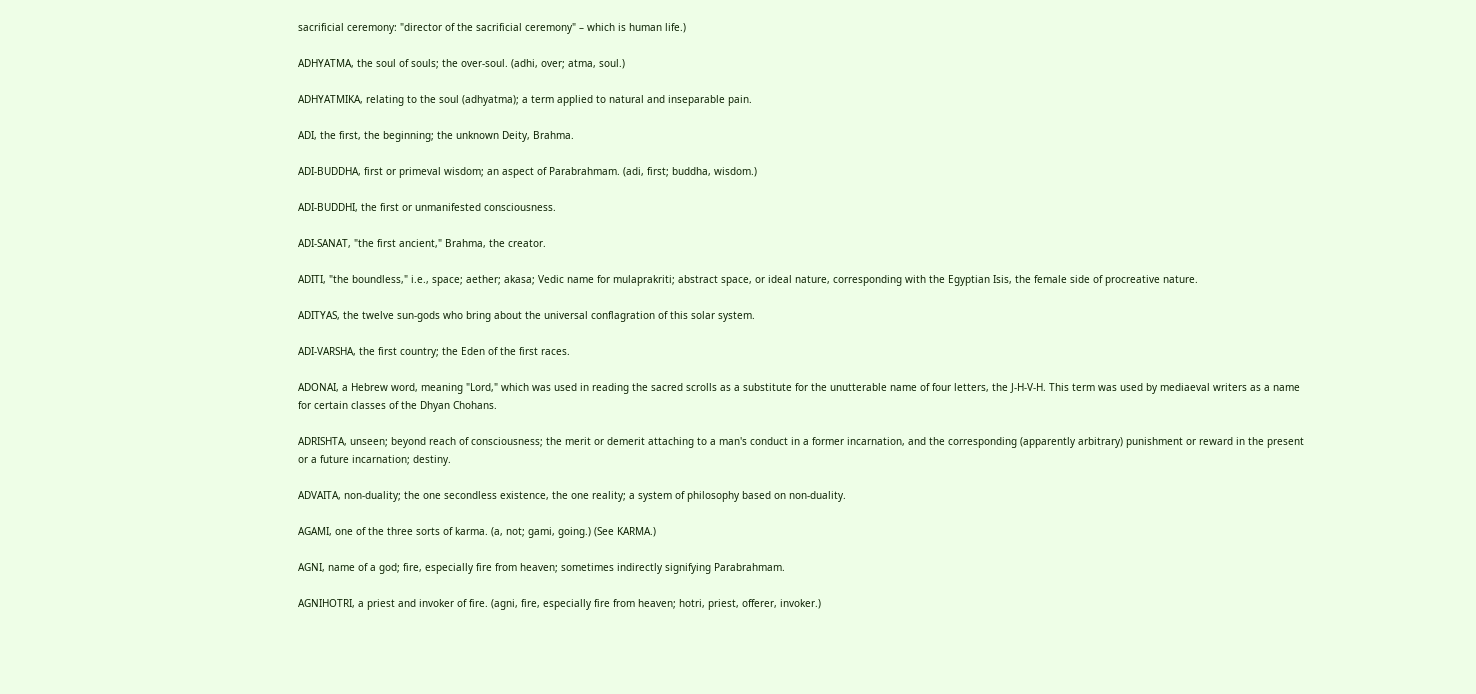sacrificial ceremony: "director of the sacrificial ceremony" – which is human life.)

ADHYATMA, the soul of souls; the over-soul. (adhi, over; atma, soul.)

ADHYATMIKA, relating to the soul (adhyatma); a term applied to natural and inseparable pain.

ADI, the first, the beginning; the unknown Deity, Brahma.

ADI-BUDDHA, first or primeval wisdom; an aspect of Parabrahmam. (adi, first; buddha, wisdom.)

ADI-BUDDHI, the first or unmanifested consciousness.

ADI-SANAT, "the first ancient," Brahma, the creator.

ADITI, "the boundless," i.e., space; aether; akasa; Vedic name for mulaprakriti; abstract space, or ideal nature, corresponding with the Egyptian Isis, the female side of procreative nature.

ADITYAS, the twelve sun-gods who bring about the universal conflagration of this solar system.

ADI-VARSHA, the first country; the Eden of the first races.

ADONAI, a Hebrew word, meaning "Lord," which was used in reading the sacred scrolls as a substitute for the unutterable name of four letters, the J-H-V-H. This term was used by mediaeval writers as a name for certain classes of the Dhyan Chohans.

ADRISHTA, unseen; beyond reach of consciousness; the merit or demerit attaching to a man's conduct in a former incarnation, and the corresponding (apparently arbitrary) punishment or reward in the present or a future incarnation; destiny.

ADVAITA, non-duality; the one secondless existence, the one reality; a system of philosophy based on non-duality.

AGAMI, one of the three sorts of karma. (a, not; gami, going.) (See KARMA.)

AGNI, name of a god; fire, especially fire from heaven; sometimes indirectly signifying Parabrahmam.

AGNIHOTRI, a priest and invoker of fire. (agni, fire, especially fire from heaven; hotri, priest, offerer, invoker.)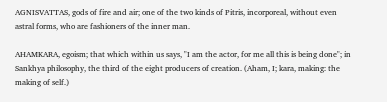AGNISVATTAS, gods of fire and air; one of the two kinds of Pitris, incorporeal, without even astral forms, who are fashioners of the inner man.

AHAMKARA, egoism; that which within us says, "I am the actor, for me all this is being done"; in Sankhya philosophy, the third of the eight producers of creation. (Aham, I; kara, making: the making of self.)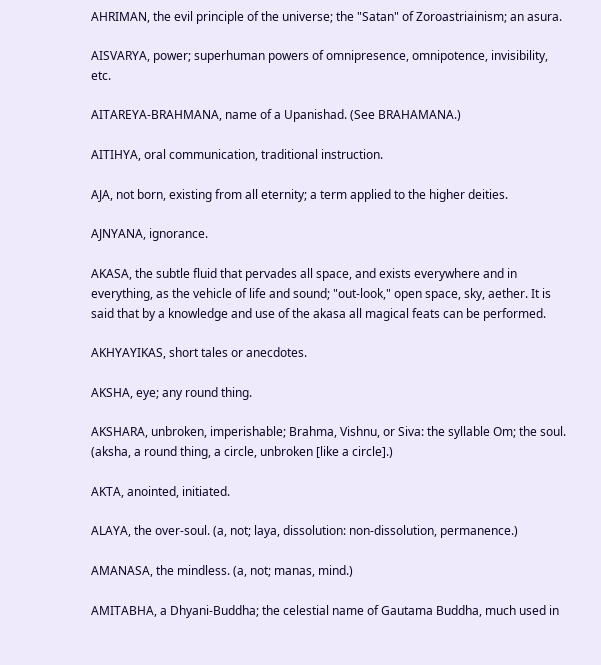AHRIMAN, the evil principle of the universe; the "Satan" of Zoroastriainism; an asura.

AISVARYA, power; superhuman powers of omnipresence, omnipotence, invisibility, etc.

AITAREYA-BRAHMANA, name of a Upanishad. (See BRAHAMANA.)

AITIHYA, oral communication, traditional instruction.

AJA, not born, existing from all eternity; a term applied to the higher deities.

AJNYANA, ignorance.

AKASA, the subtle fluid that pervades all space, and exists everywhere and in everything, as the vehicle of life and sound; "out-look," open space, sky, aether. It is said that by a knowledge and use of the akasa all magical feats can be performed.

AKHYAYIKAS, short tales or anecdotes.

AKSHA, eye; any round thing.

AKSHARA, unbroken, imperishable; Brahma, Vishnu, or Siva: the syllable Om; the soul. (aksha, a round thing, a circle, unbroken [like a circle].)

AKTA, anointed, initiated.

ALAYA, the over-soul. (a, not; laya, dissolution: non-dissolution, permanence.)

AMANASA, the mindless. (a, not; manas, mind.)

AMITABHA, a Dhyani-Buddha; the celestial name of Gautama Buddha, much used in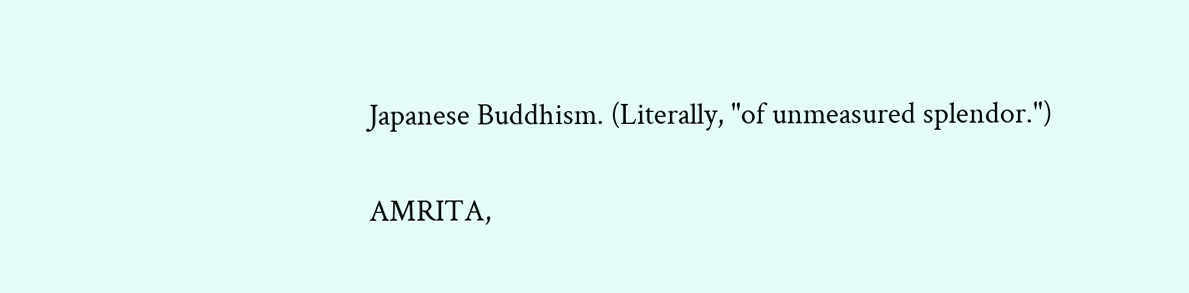Japanese Buddhism. (Literally, "of unmeasured splendor.")

AMRITA,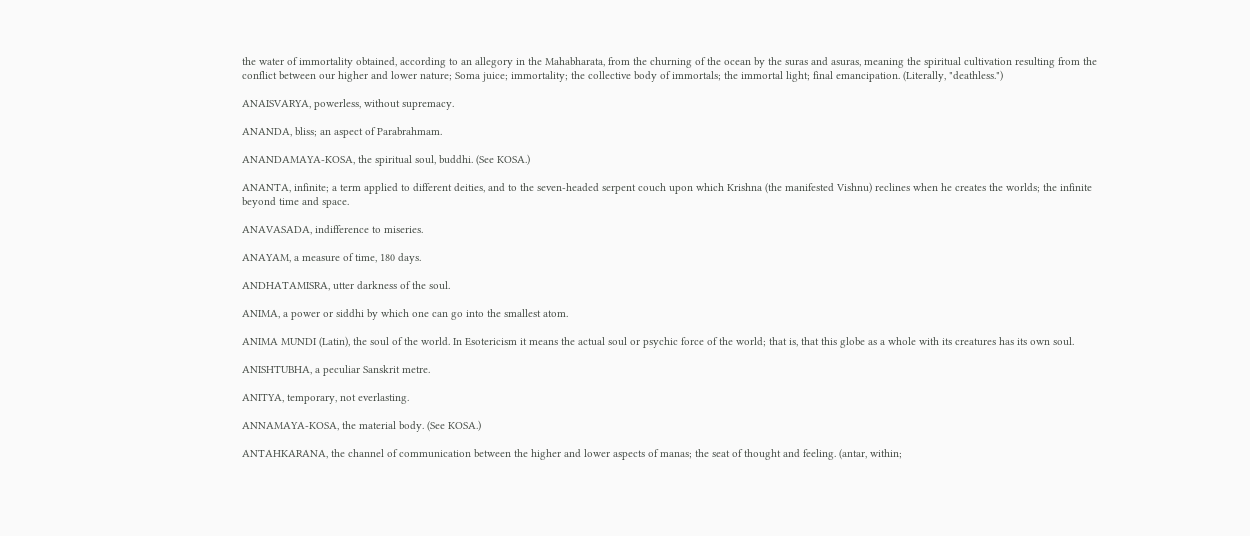the water of immortality obtained, according to an allegory in the Mahabharata, from the churning of the ocean by the suras and asuras, meaning the spiritual cultivation resulting from the conflict between our higher and lower nature; Soma juice; immortality; the collective body of immortals; the immortal light; final emancipation. (Literally, "deathless.")

ANAISVARYA, powerless, without supremacy.

ANANDA, bliss; an aspect of Parabrahmam.

ANANDAMAYA-KOSA, the spiritual soul, buddhi. (See KOSA.)

ANANTA, infinite; a term applied to different deities, and to the seven-headed serpent couch upon which Krishna (the manifested Vishnu) reclines when he creates the worlds; the infinite beyond time and space.

ANAVASADA, indifference to miseries.

ANAYAM, a measure of time, 180 days.

ANDHATAMISRA, utter darkness of the soul.

ANIMA, a power or siddhi by which one can go into the smallest atom.

ANIMA MUNDI (Latin), the soul of the world. In Esotericism it means the actual soul or psychic force of the world; that is, that this globe as a whole with its creatures has its own soul.

ANISHTUBHA, a peculiar Sanskrit metre.

ANITYA, temporary, not everlasting.

ANNAMAYA-KOSA, the material body. (See KOSA.)

ANTAHKARANA, the channel of communication between the higher and lower aspects of manas; the seat of thought and feeling. (antar, within;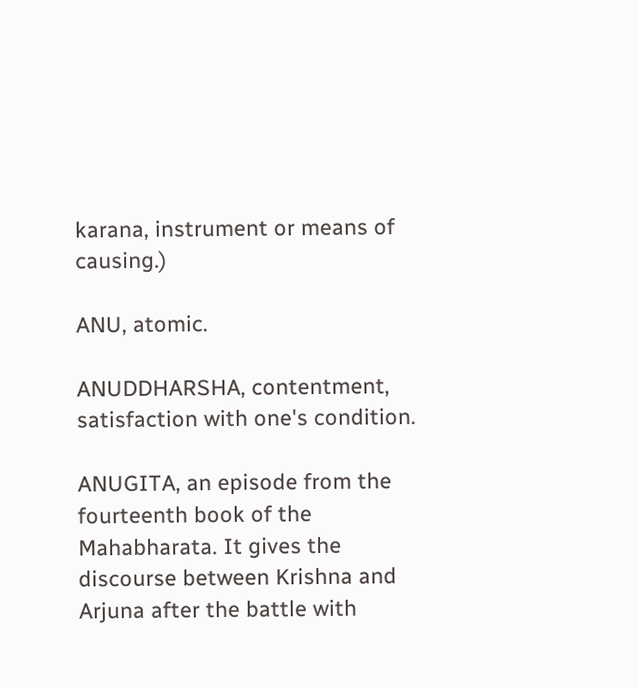karana, instrument or means of causing.)

ANU, atomic.

ANUDDHARSHA, contentment, satisfaction with one's condition.

ANUGITA, an episode from the fourteenth book of the Mahabharata. It gives the discourse between Krishna and Arjuna after the battle with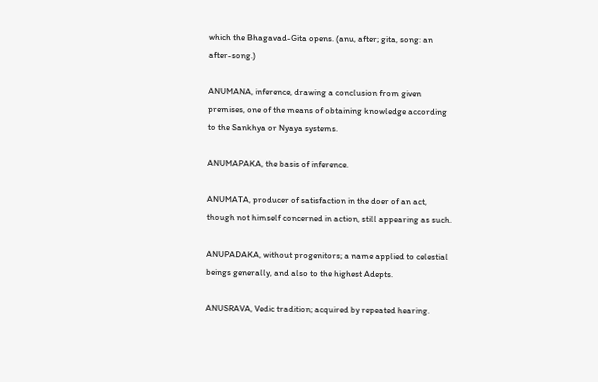which the Bhagavad-Gita opens. (anu, after; gita, song: an after-song.)

ANUMANA, inference, drawing a conclusion from given premises, one of the means of obtaining knowledge according to the Sankhya or Nyaya systems.

ANUMAPAKA, the basis of inference.

ANUMATA, producer of satisfaction in the doer of an act, though not himself concerned in action, still appearing as such.

ANUPADAKA, without progenitors; a name applied to celestial beings generally, and also to the highest Adepts.

ANUSRAVA, Vedic tradition; acquired by repeated hearing.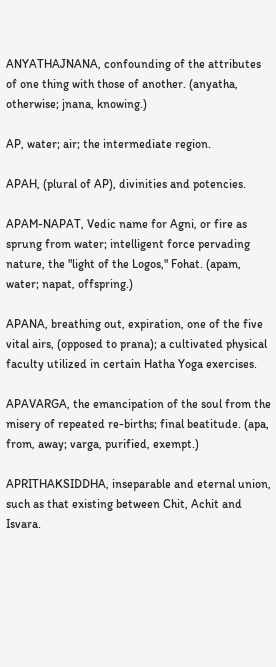ANYATHAJNANA, confounding of the attributes of one thing with those of another. (anyatha, otherwise; jnana, knowing.)

AP, water; air; the intermediate region.

APAH, (plural of AP), divinities and potencies.

APAM-NAPAT, Vedic name for Agni, or fire as sprung from water; intelligent force pervading nature, the "light of the Logos," Fohat. (apam, water; napat, offspring.)

APANA, breathing out, expiration, one of the five vital airs, (opposed to prana); a cultivated physical faculty utilized in certain Hatha Yoga exercises.

APAVARGA, the emancipation of the soul from the misery of repeated re-births; final beatitude. (apa, from, away; varga, purified, exempt.)

APRITHAKSIDDHA, inseparable and eternal union, such as that existing between Chit, Achit and Isvara.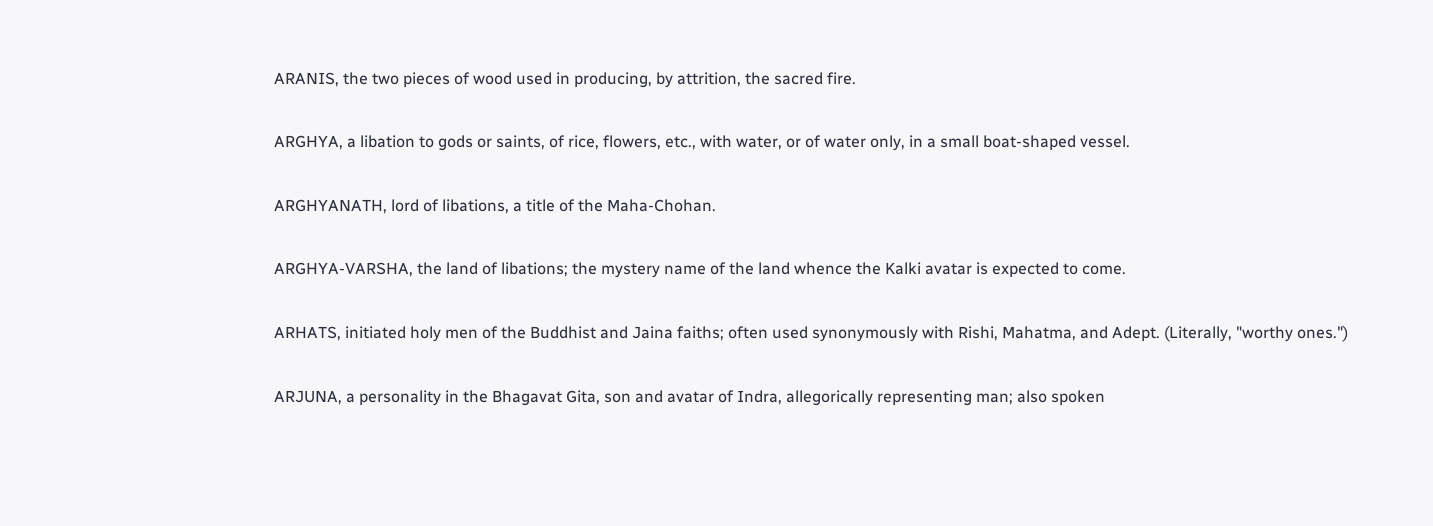ARANIS, the two pieces of wood used in producing, by attrition, the sacred fire.

ARGHYA, a libation to gods or saints, of rice, flowers, etc., with water, or of water only, in a small boat-shaped vessel.

ARGHYANATH, lord of libations, a title of the Maha-Chohan.

ARGHYA-VARSHA, the land of libations; the mystery name of the land whence the Kalki avatar is expected to come.

ARHATS, initiated holy men of the Buddhist and Jaina faiths; often used synonymously with Rishi, Mahatma, and Adept. (Literally, "worthy ones.")

ARJUNA, a personality in the Bhagavat Gita, son and avatar of Indra, allegorically representing man; also spoken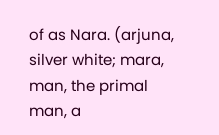of as Nara. (arjuna, silver white; mara, man, the primal man, a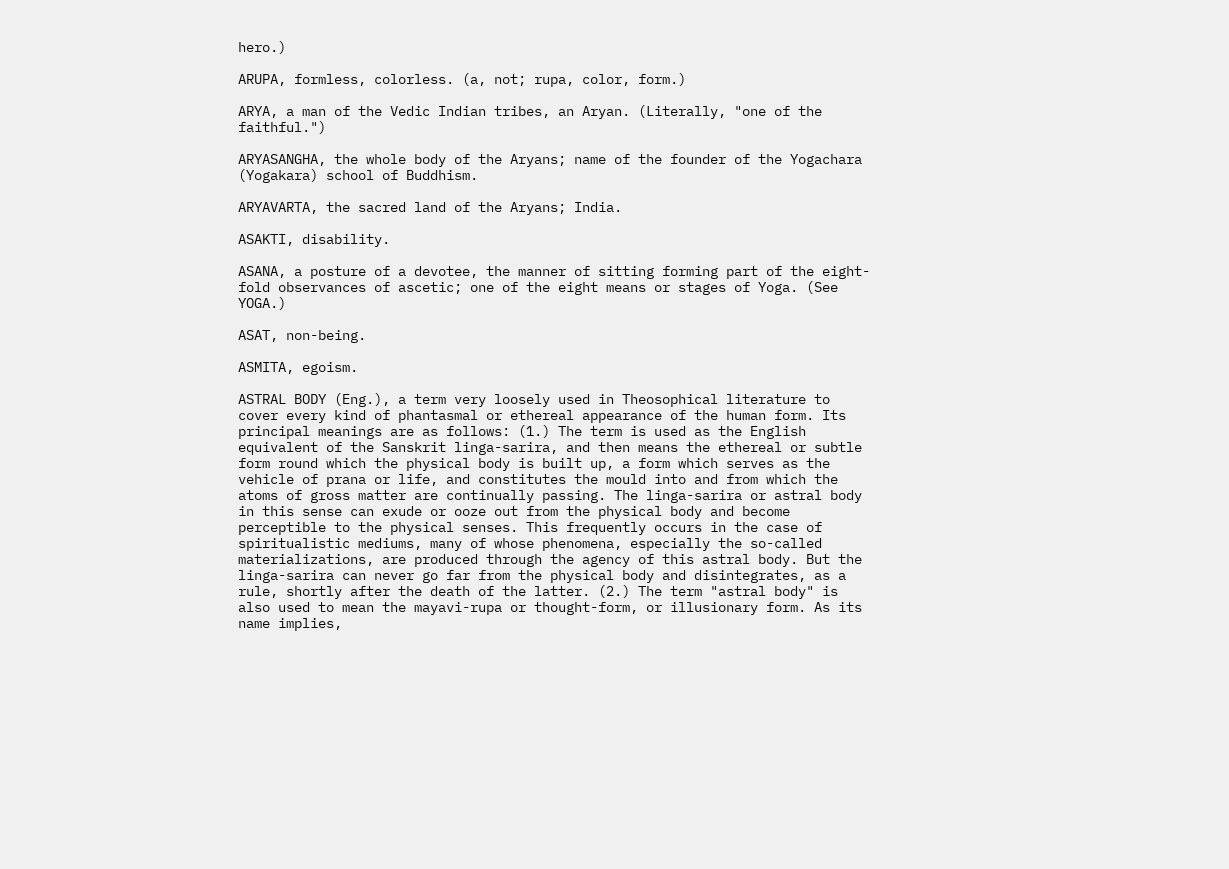hero.)

ARUPA, formless, colorless. (a, not; rupa, color, form.)

ARYA, a man of the Vedic Indian tribes, an Aryan. (Literally, "one of the faithful.")

ARYASANGHA, the whole body of the Aryans; name of the founder of the Yogachara (Yogakara) school of Buddhism.

ARYAVARTA, the sacred land of the Aryans; India.

ASAKTI, disability.

ASANA, a posture of a devotee, the manner of sitting forming part of the eight-fold observances of ascetic; one of the eight means or stages of Yoga. (See YOGA.)

ASAT, non-being.

ASMITA, egoism.

ASTRAL BODY (Eng.), a term very loosely used in Theosophical literature to cover every kind of phantasmal or ethereal appearance of the human form. Its principal meanings are as follows: (1.) The term is used as the English equivalent of the Sanskrit linga-sarira, and then means the ethereal or subtle form round which the physical body is built up, a form which serves as the vehicle of prana or life, and constitutes the mould into and from which the atoms of gross matter are continually passing. The linga-sarira or astral body in this sense can exude or ooze out from the physical body and become perceptible to the physical senses. This frequently occurs in the case of spiritualistic mediums, many of whose phenomena, especially the so-called materializations, are produced through the agency of this astral body. But the linga-sarira can never go far from the physical body and disintegrates, as a rule, shortly after the death of the latter. (2.) The term "astral body" is also used to mean the mayavi-rupa or thought-form, or illusionary form. As its name implies,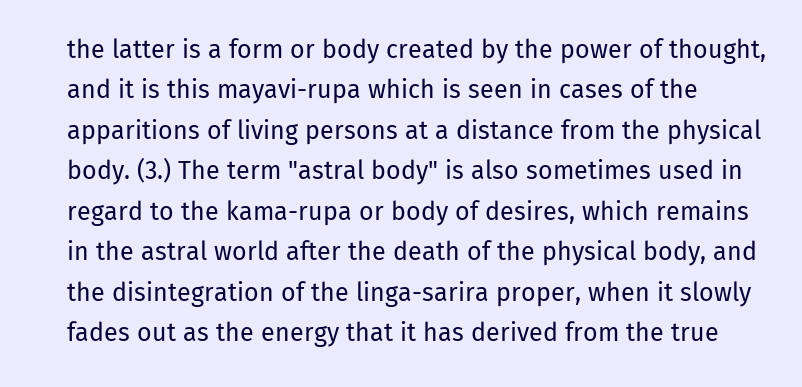the latter is a form or body created by the power of thought, and it is this mayavi-rupa which is seen in cases of the apparitions of living persons at a distance from the physical body. (3.) The term "astral body" is also sometimes used in regard to the kama-rupa or body of desires, which remains in the astral world after the death of the physical body, and the disintegration of the linga-sarira proper, when it slowly fades out as the energy that it has derived from the true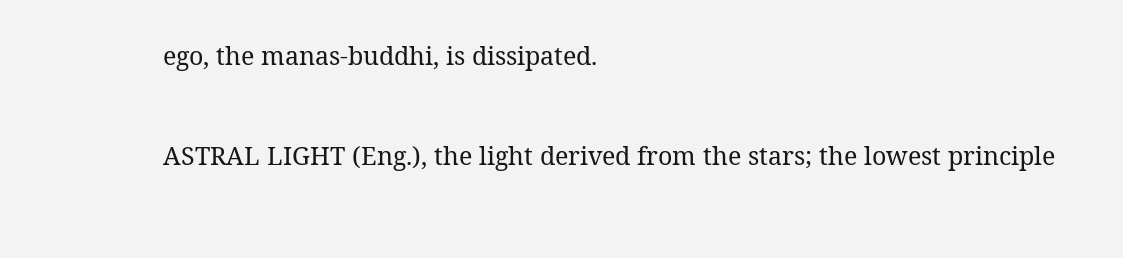ego, the manas-buddhi, is dissipated.

ASTRAL LIGHT (Eng.), the light derived from the stars; the lowest principle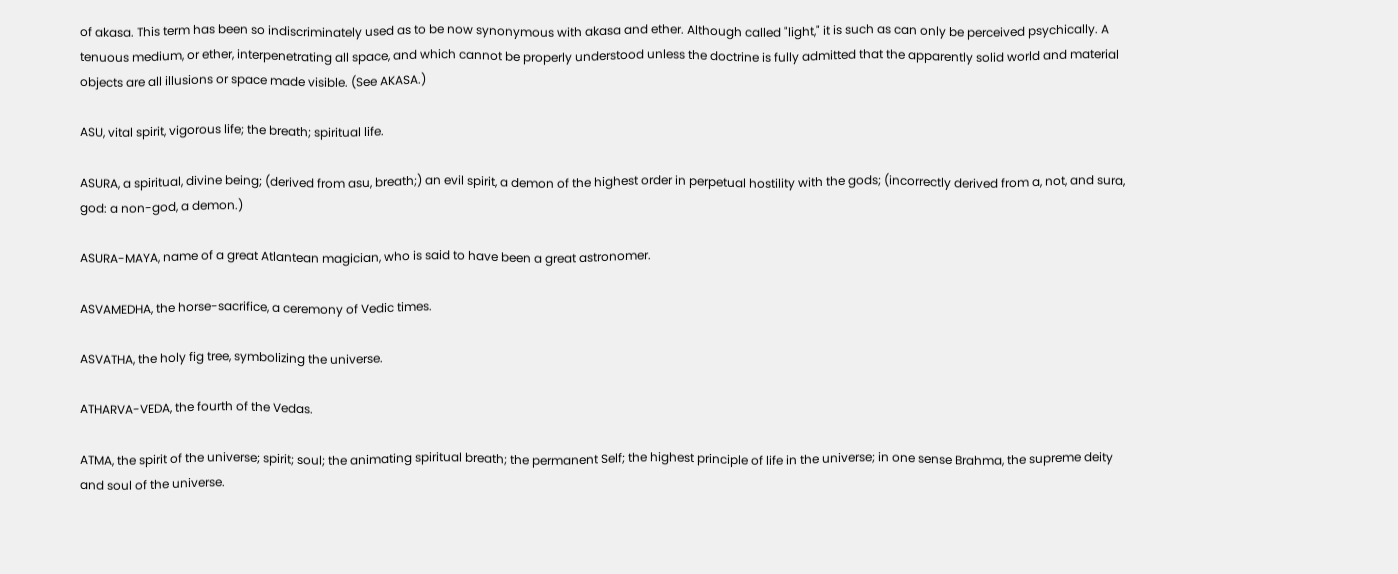of akasa. This term has been so indiscriminately used as to be now synonymous with akasa and ether. Although called "light," it is such as can only be perceived psychically. A tenuous medium, or ether, interpenetrating all space, and which cannot be properly understood unless the doctrine is fully admitted that the apparently solid world and material objects are all illusions or space made visible. (See AKASA.)

ASU, vital spirit, vigorous life; the breath; spiritual life.

ASURA, a spiritual, divine being; (derived from asu, breath;) an evil spirit, a demon of the highest order in perpetual hostility with the gods; (incorrectly derived from a, not, and sura, god: a non-god, a demon.)

ASURA-MAYA, name of a great Atlantean magician, who is said to have been a great astronomer.

ASVAMEDHA, the horse-sacrifice, a ceremony of Vedic times.

ASVATHA, the holy fig tree, symbolizing the universe.

ATHARVA-VEDA, the fourth of the Vedas.

ATMA, the spirit of the universe; spirit; soul; the animating spiritual breath; the permanent Self; the highest principle of life in the universe; in one sense Brahma, the supreme deity and soul of the universe.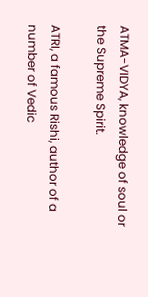ATMA-VIDYA, knowledge of soul or the Supreme Spirit.

ATRI, a famous Rishi, author of a number of Vedic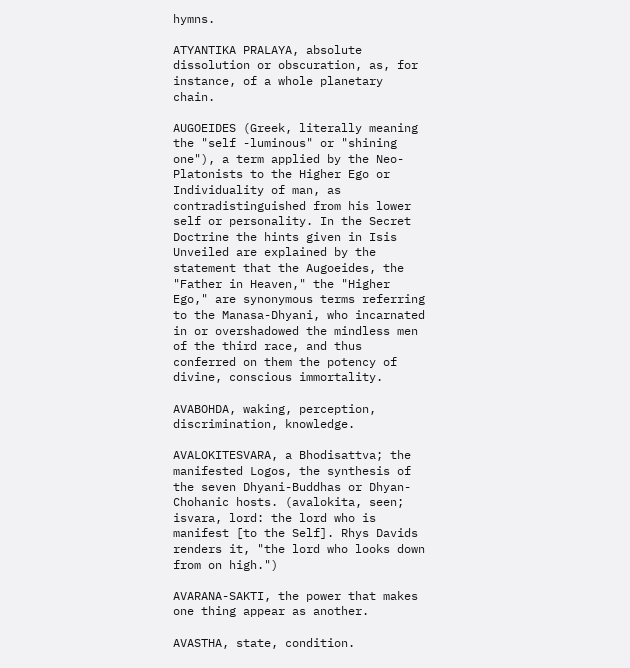hymns.

ATYANTIKA PRALAYA, absolute dissolution or obscuration, as, for instance, of a whole planetary chain.

AUGOEIDES (Greek, literally meaning the "self -luminous" or "shining one"), a term applied by the Neo-Platonists to the Higher Ego or Individuality of man, as contradistinguished from his lower self or personality. In the Secret Doctrine the hints given in Isis Unveiled are explained by the statement that the Augoeides, the "Father in Heaven," the "Higher Ego," are synonymous terms referring to the Manasa-Dhyani, who incarnated in or overshadowed the mindless men of the third race, and thus conferred on them the potency of divine, conscious immortality.

AVABOHDA, waking, perception, discrimination, knowledge.

AVALOKITESVARA, a Bhodisattva; the manifested Logos, the synthesis of the seven Dhyani-Buddhas or Dhyan-Chohanic hosts. (avalokita, seen; isvara, lord: the lord who is manifest [to the Self]. Rhys Davids renders it, "the lord who looks down from on high.")

AVARANA-SAKTI, the power that makes one thing appear as another.

AVASTHA, state, condition.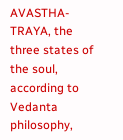AVASTHA-TRAYA, the three states of the soul, according to Vedanta philosophy,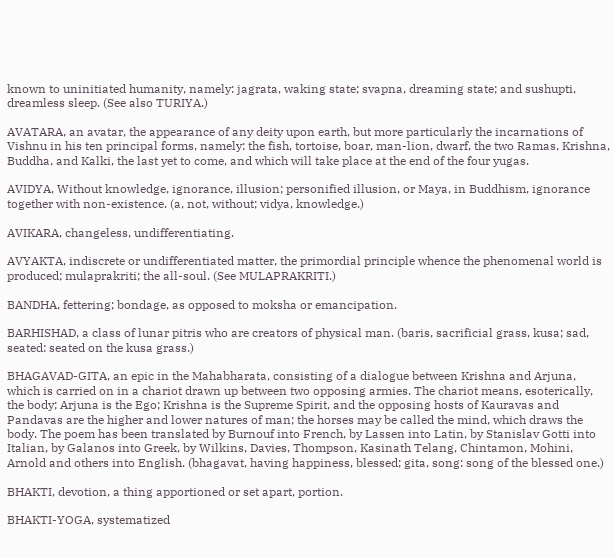known to uninitiated humanity, namely: jagrata, waking state; svapna, dreaming state; and sushupti, dreamless sleep. (See also TURIYA.)

AVATARA, an avatar, the appearance of any deity upon earth, but more particularly the incarnations of Vishnu in his ten principal forms, namely: the fish, tortoise, boar, man-lion, dwarf, the two Ramas, Krishna, Buddha, and Kalki, the last yet to come, and which will take place at the end of the four yugas.

AVIDYA, Without knowledge, ignorance, illusion; personified illusion, or Maya, in Buddhism, ignorance together with non-existence. (a, not, without; vidya, knowledge.)

AVIKARA, changeless, undifferentiating.

AVYAKTA, indiscrete or undifferentiated matter, the primordial principle whence the phenomenal world is produced; mulaprakriti; the all-soul. (See MULAPRAKRITI.)

BANDHA, fettering; bondage, as opposed to moksha or emancipation.

BARHISHAD, a class of lunar pitris who are creators of physical man. (baris, sacrificial grass, kusa; sad, seated: seated on the kusa grass.)

BHAGAVAD-GITA, an epic in the Mahabharata, consisting of a dialogue between Krishna and Arjuna, which is carried on in a chariot drawn up between two opposing armies. The chariot means, esoterically, the body; Arjuna is the Ego; Krishna is the Supreme Spirit, and the opposing hosts of Kauravas and Pandavas are the higher and lower natures of man; the horses may be called the mind, which draws the body. The poem has been translated by Burnouf into French, by Lassen into Latin, by Stanislav Gotti into Italian, by Galanos into Greek, by Wilkins, Davies, Thompson, Kasinath Telang, Chintamon, Mohini, Arnold and others into English. (bhagavat, having happiness, blessed; gita, song: song of the blessed one.)

BHAKTI, devotion, a thing apportioned or set apart, portion.

BHAKTI-YOGA, systematized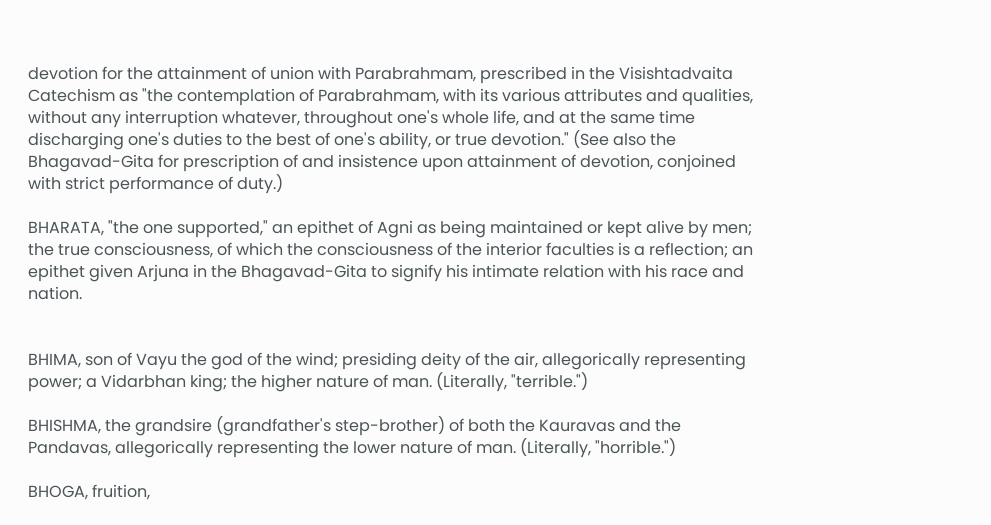devotion for the attainment of union with Parabrahmam, prescribed in the Visishtadvaita Catechism as "the contemplation of Parabrahmam, with its various attributes and qualities, without any interruption whatever, throughout one's whole life, and at the same time discharging one's duties to the best of one's ability, or true devotion." (See also the Bhagavad-Gita for prescription of and insistence upon attainment of devotion, conjoined with strict performance of duty.)

BHARATA, "the one supported," an epithet of Agni as being maintained or kept alive by men; the true consciousness, of which the consciousness of the interior faculties is a reflection; an epithet given Arjuna in the Bhagavad-Gita to signify his intimate relation with his race and nation.


BHIMA, son of Vayu the god of the wind; presiding deity of the air, allegorically representing power; a Vidarbhan king; the higher nature of man. (Literally, "terrible.")

BHISHMA, the grandsire (grandfather's step-brother) of both the Kauravas and the Pandavas, allegorically representing the lower nature of man. (Literally, "horrible.")

BHOGA, fruition,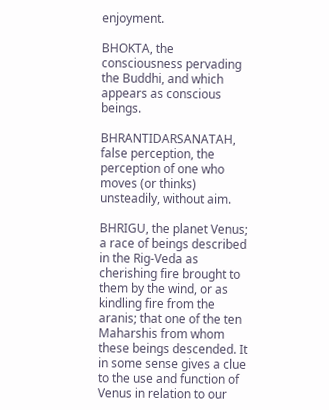enjoyment.

BHOKTA, the consciousness pervading the Buddhi, and which appears as conscious beings.

BHRANTIDARSANATAH, false perception, the perception of one who moves (or thinks) unsteadily, without aim.

BHRIGU, the planet Venus; a race of beings described in the Rig-Veda as cherishing fire brought to them by the wind, or as kindling fire from the aranis; that one of the ten Maharshis from whom these beings descended. It in some sense gives a clue to the use and function of Venus in relation to our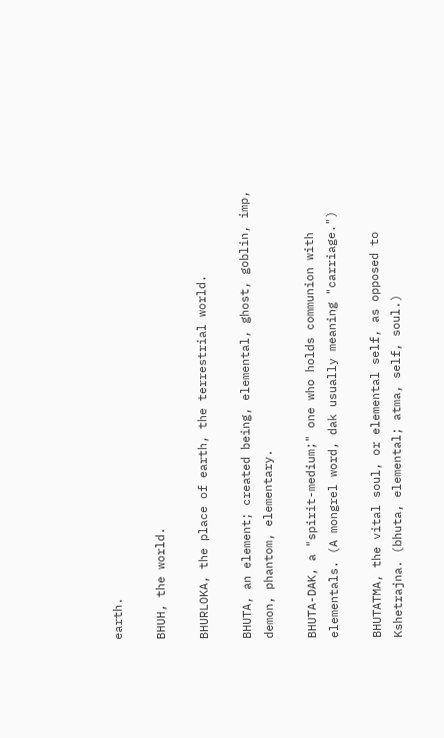earth.

BHUH, the world.

BHURLOKA, the place of earth, the terrestrial world.

BHUTA, an element; created being, elemental, ghost, goblin, imp, demon, phantom, elementary.

BHUTA-DAK, a "spirit-medium;" one who holds communion with elementals. (A mongrel word, dak usually meaning "carriage.")

BHUTATMA, the vital soul, or elemental self, as opposed to Kshetrajna. (bhuta, elemental; atma, self, soul.)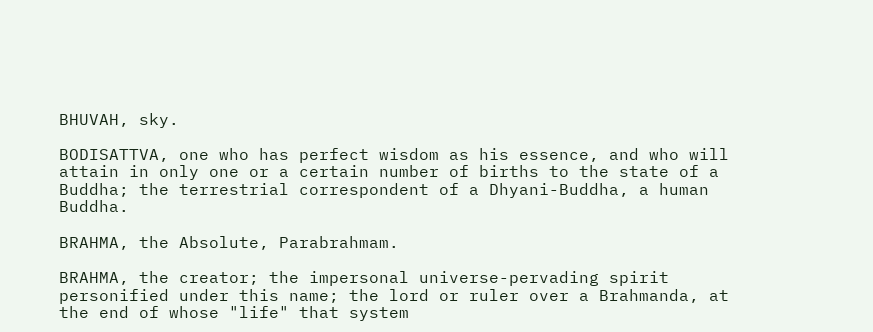BHUVAH, sky.

BODISATTVA, one who has perfect wisdom as his essence, and who will attain in only one or a certain number of births to the state of a Buddha; the terrestrial correspondent of a Dhyani-Buddha, a human Buddha.

BRAHMA, the Absolute, Parabrahmam.

BRAHMA, the creator; the impersonal universe-pervading spirit personified under this name; the lord or ruler over a Brahmanda, at the end of whose "life" that system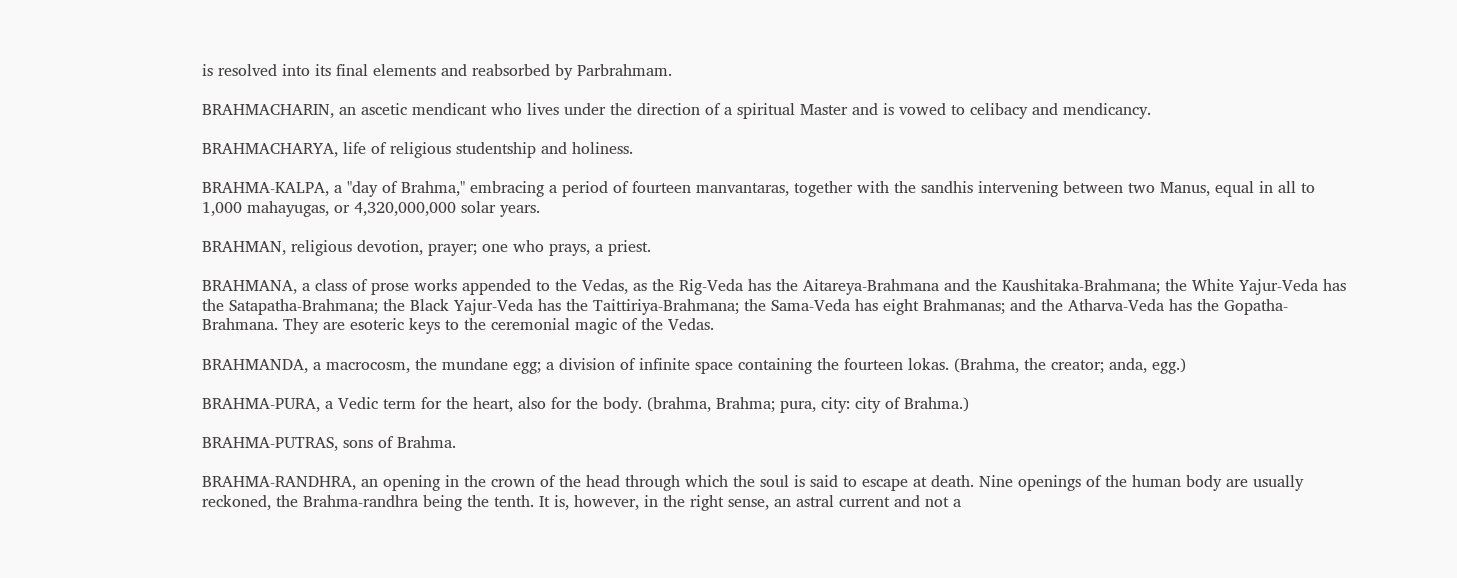is resolved into its final elements and reabsorbed by Parbrahmam.

BRAHMACHARIN, an ascetic mendicant who lives under the direction of a spiritual Master and is vowed to celibacy and mendicancy.

BRAHMACHARYA, life of religious studentship and holiness.

BRAHMA-KALPA, a "day of Brahma," embracing a period of fourteen manvantaras, together with the sandhis intervening between two Manus, equal in all to 1,000 mahayugas, or 4,320,000,000 solar years.

BRAHMAN, religious devotion, prayer; one who prays, a priest.

BRAHMANA, a class of prose works appended to the Vedas, as the Rig-Veda has the Aitareya-Brahmana and the Kaushitaka-Brahmana; the White Yajur-Veda has the Satapatha-Brahmana; the Black Yajur-Veda has the Taittiriya-Brahmana; the Sama-Veda has eight Brahmanas; and the Atharva-Veda has the Gopatha-Brahmana. They are esoteric keys to the ceremonial magic of the Vedas.

BRAHMANDA, a macrocosm, the mundane egg; a division of infinite space containing the fourteen lokas. (Brahma, the creator; anda, egg.)

BRAHMA-PURA, a Vedic term for the heart, also for the body. (brahma, Brahma; pura, city: city of Brahma.)

BRAHMA-PUTRAS, sons of Brahma.

BRAHMA-RANDHRA, an opening in the crown of the head through which the soul is said to escape at death. Nine openings of the human body are usually reckoned, the Brahma-randhra being the tenth. It is, however, in the right sense, an astral current and not a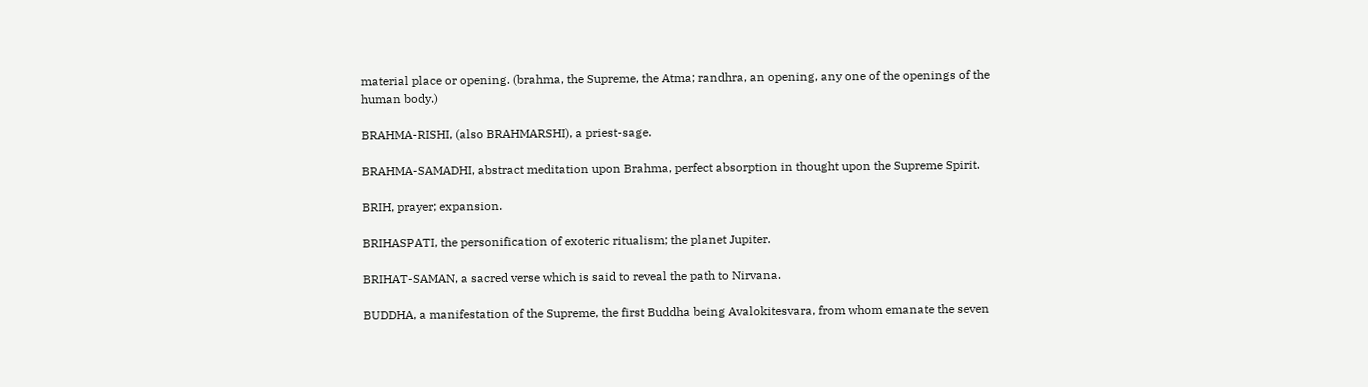material place or opening. (brahma, the Supreme, the Atma; randhra, an opening, any one of the openings of the human body.)

BRAHMA-RISHI, (also BRAHMARSHI), a priest-sage.

BRAHMA-SAMADHI, abstract meditation upon Brahma, perfect absorption in thought upon the Supreme Spirit.

BRIH, prayer; expansion.

BRIHASPATI, the personification of exoteric ritualism; the planet Jupiter.

BRIHAT-SAMAN, a sacred verse which is said to reveal the path to Nirvana.

BUDDHA, a manifestation of the Supreme, the first Buddha being Avalokitesvara, from whom emanate the seven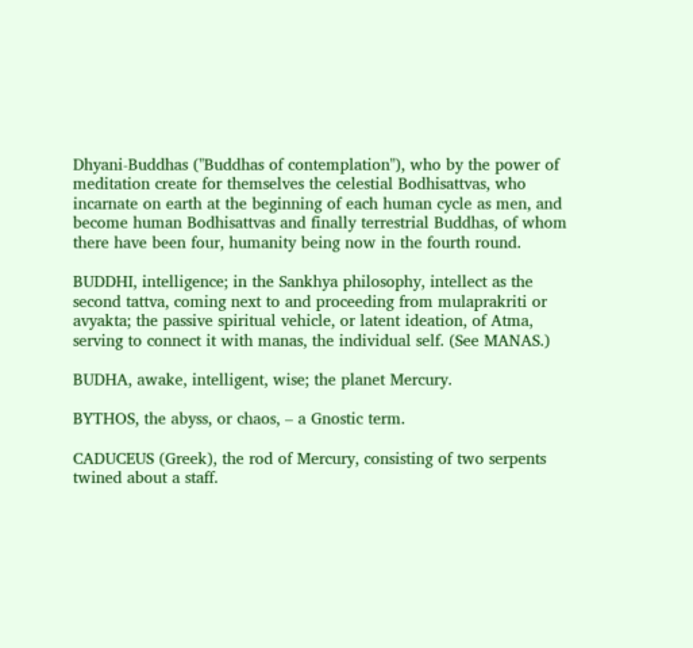Dhyani-Buddhas ("Buddhas of contemplation"), who by the power of meditation create for themselves the celestial Bodhisattvas, who incarnate on earth at the beginning of each human cycle as men, and become human Bodhisattvas and finally terrestrial Buddhas, of whom there have been four, humanity being now in the fourth round.

BUDDHI, intelligence; in the Sankhya philosophy, intellect as the second tattva, coming next to and proceeding from mulaprakriti or avyakta; the passive spiritual vehicle, or latent ideation, of Atma, serving to connect it with manas, the individual self. (See MANAS.)

BUDHA, awake, intelligent, wise; the planet Mercury.

BYTHOS, the abyss, or chaos, – a Gnostic term.

CADUCEUS (Greek), the rod of Mercury, consisting of two serpents twined about a staff.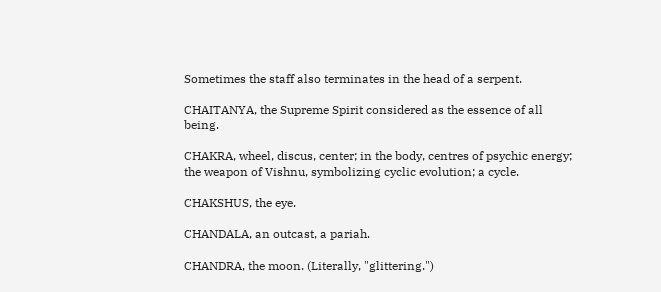Sometimes the staff also terminates in the head of a serpent.

CHAITANYA, the Supreme Spirit considered as the essence of all being.

CHAKRA, wheel, discus, center; in the body, centres of psychic energy; the weapon of Vishnu, symbolizing cyclic evolution; a cycle.

CHAKSHUS, the eye.

CHANDALA, an outcast, a pariah.

CHANDRA, the moon. (Literally, "glittering.")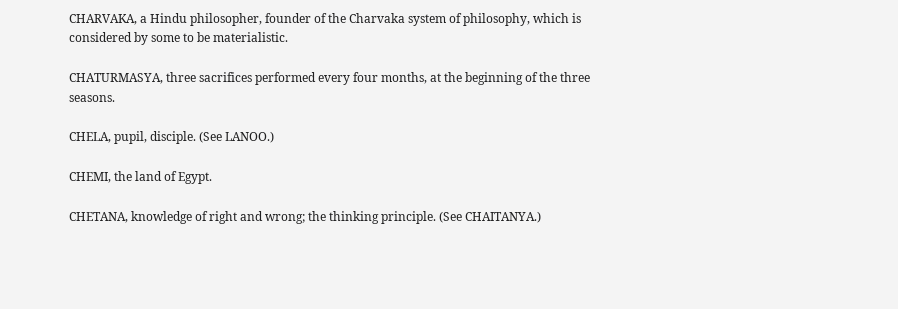CHARVAKA, a Hindu philosopher, founder of the Charvaka system of philosophy, which is considered by some to be materialistic.

CHATURMASYA, three sacrifices performed every four months, at the beginning of the three seasons.

CHELA, pupil, disciple. (See LANOO.)

CHEMI, the land of Egypt.

CHETANA, knowledge of right and wrong; the thinking principle. (See CHAITANYA.)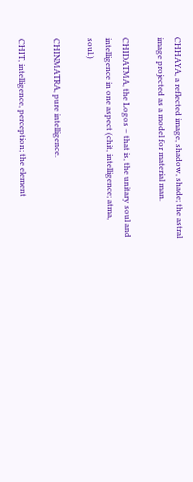CHHAYA, a reflected image, shadow, shade; the astral image projected as a model for material man.

CHIDATMA, the Logos – that is, the unitary soul and intelligence in one aspect (chit, intelligence; atma, soul.)

CHINMATRA, pure intelligence.

CHIT, intelligence, perception; the element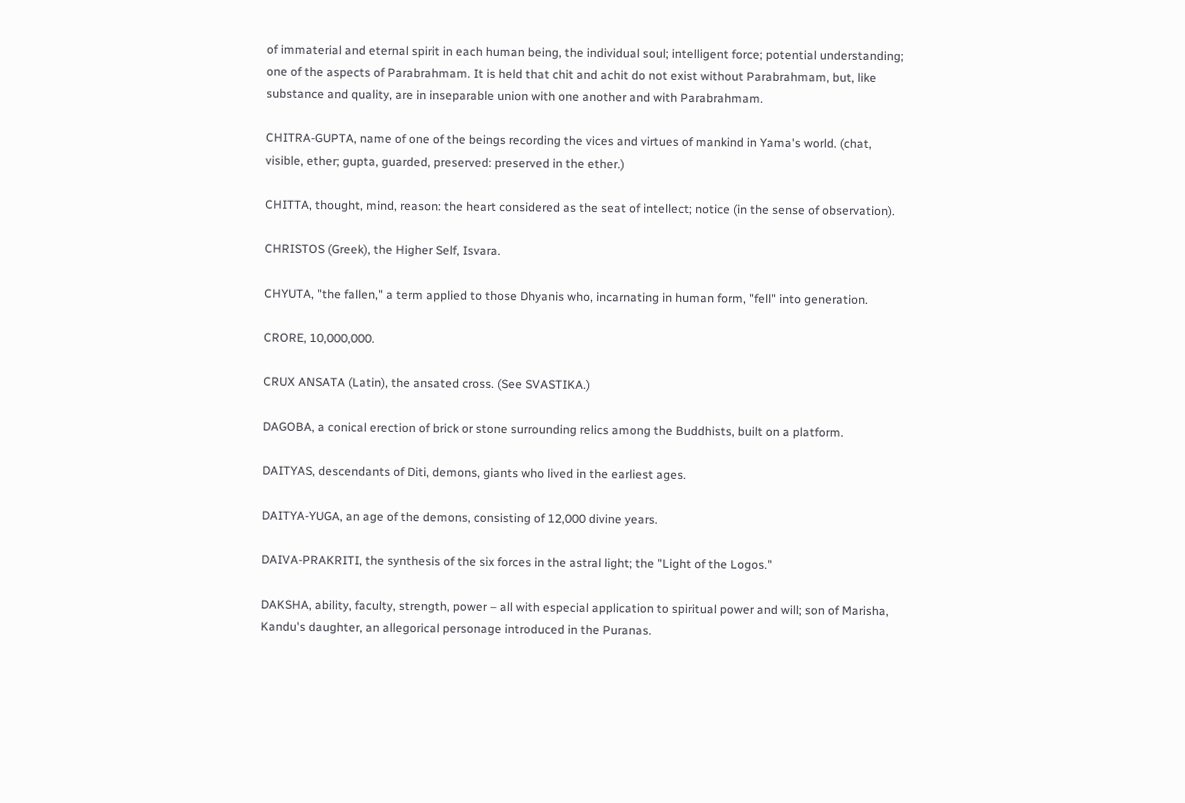of immaterial and eternal spirit in each human being, the individual soul; intelligent force; potential understanding; one of the aspects of Parabrahmam. It is held that chit and achit do not exist without Parabrahmam, but, like substance and quality, are in inseparable union with one another and with Parabrahmam.

CHITRA-GUPTA, name of one of the beings recording the vices and virtues of mankind in Yama's world. (chat, visible, ether; gupta, guarded, preserved: preserved in the ether.)

CHITTA, thought, mind, reason: the heart considered as the seat of intellect; notice (in the sense of observation).

CHRISTOS (Greek), the Higher Self, Isvara.

CHYUTA, "the fallen," a term applied to those Dhyanis who, incarnating in human form, "fell" into generation.

CRORE, 10,000,000.

CRUX ANSATA (Latin), the ansated cross. (See SVASTIKA.)

DAGOBA, a conical erection of brick or stone surrounding relics among the Buddhists, built on a platform.

DAITYAS, descendants of Diti, demons, giants who lived in the earliest ages.

DAITYA-YUGA, an age of the demons, consisting of 12,000 divine years.

DAIVA-PRAKRITI, the synthesis of the six forces in the astral light; the "Light of the Logos."

DAKSHA, ability, faculty, strength, power – all with especial application to spiritual power and will; son of Marisha, Kandu's daughter, an allegorical personage introduced in the Puranas.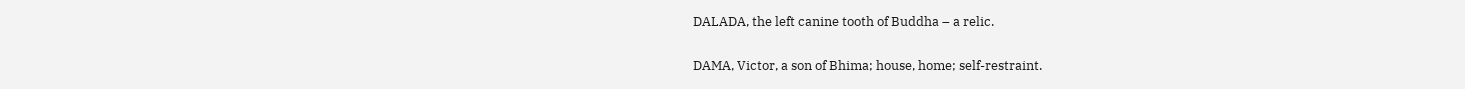DALADA, the left canine tooth of Buddha – a relic.

DAMA, Victor, a son of Bhima; house, home; self-restraint.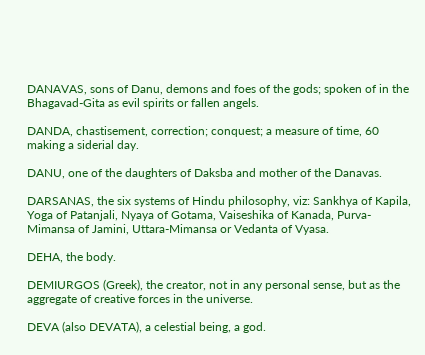DANAVAS, sons of Danu, demons and foes of the gods; spoken of in the Bhagavad-Gita as evil spirits or fallen angels.

DANDA, chastisement, correction; conquest; a measure of time, 60 making a siderial day.

DANU, one of the daughters of Daksba and mother of the Danavas.

DARSANAS, the six systems of Hindu philosophy, viz: Sankhya of Kapila, Yoga of Patanjali, Nyaya of Gotama, Vaiseshika of Kanada, Purva-Mimansa of Jamini, Uttara-Mimansa or Vedanta of Vyasa.

DEHA, the body.

DEMIURGOS (Greek), the creator, not in any personal sense, but as the aggregate of creative forces in the universe.

DEVA (also DEVATA), a celestial being, a god.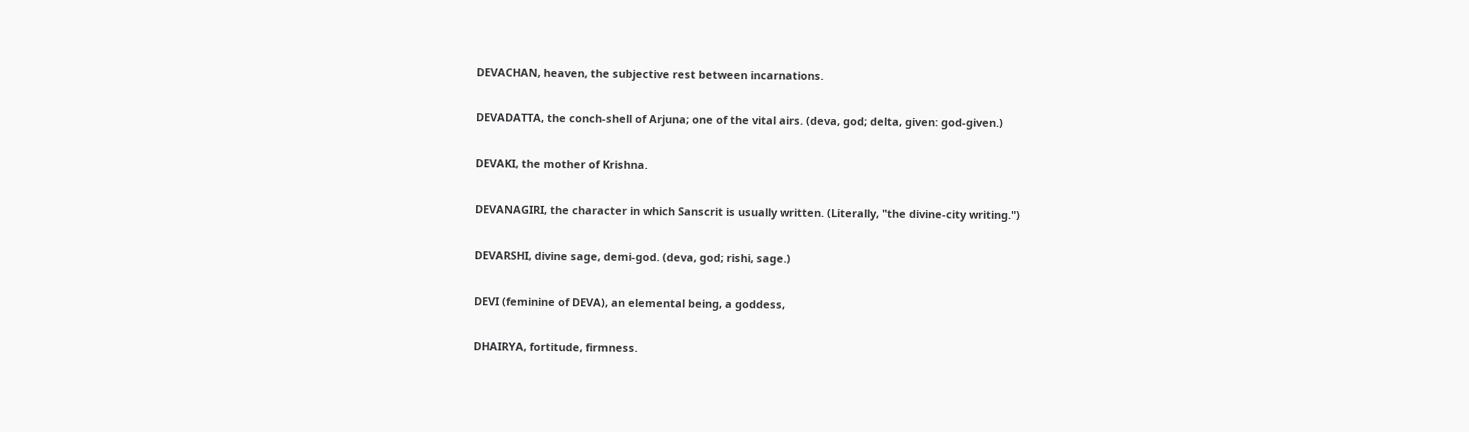DEVACHAN, heaven, the subjective rest between incarnations.

DEVADATTA, the conch-shell of Arjuna; one of the vital airs. (deva, god; delta, given: god-given.)

DEVAKI, the mother of Krishna.

DEVANAGIRI, the character in which Sanscrit is usually written. (Literally, "the divine-city writing.")

DEVARSHI, divine sage, demi-god. (deva, god; rishi, sage.)

DEVI (feminine of DEVA), an elemental being, a goddess,

DHAIRYA, fortitude, firmness.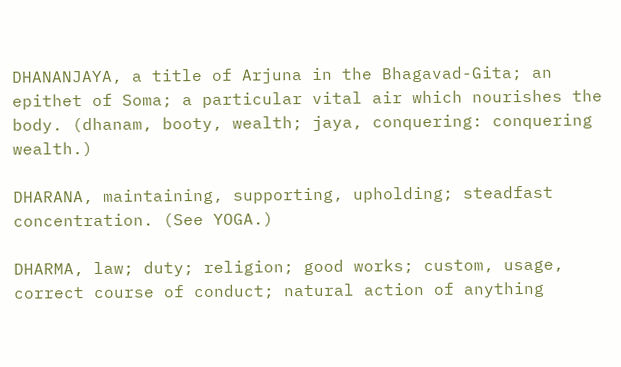DHANANJAYA, a title of Arjuna in the Bhagavad-Gita; an epithet of Soma; a particular vital air which nourishes the body. (dhanam, booty, wealth; jaya, conquering: conquering wealth.)

DHARANA, maintaining, supporting, upholding; steadfast concentration. (See YOGA.)

DHARMA, law; duty; religion; good works; custom, usage, correct course of conduct; natural action of anything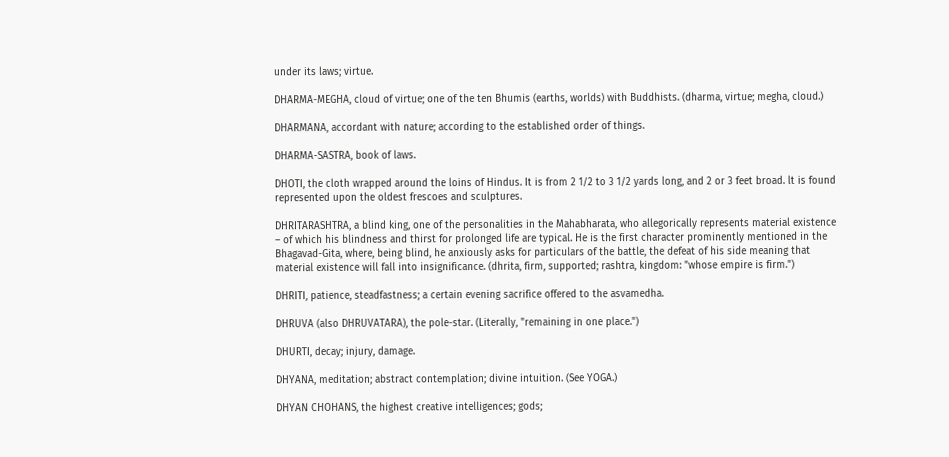under its laws; virtue.

DHARMA-MEGHA, cloud of virtue; one of the ten Bhumis (earths, worlds) with Buddhists. (dharma, virtue; megha, cloud.)

DHARMANA, accordant with nature; according to the established order of things.

DHARMA-SASTRA, book of laws.

DHOTI, the cloth wrapped around the loins of Hindus. It is from 2 1/2 to 3 1/2 yards long, and 2 or 3 feet broad. lt is found represented upon the oldest frescoes and sculptures.

DHRITARASHTRA, a blind king, one of the personalities in the Mahabharata, who allegorically represents material existence – of which his blindness and thirst for prolonged life are typical. He is the first character prominently mentioned in the Bhagavad-Gita, where, being blind, he anxiously asks for particulars of the battle, the defeat of his side meaning that material existence will fall into insignificance. (dhrita, firm, supported; rashtra, kingdom: "whose empire is firm.")

DHRITI, patience, steadfastness; a certain evening sacrifice offered to the asvamedha.

DHRUVA (also DHRUVATARA), the pole-star. (Literally, "remaining in one place.")

DHURTI, decay; injury, damage.

DHYANA, meditation; abstract contemplation; divine intuition. (See YOGA.)

DHYAN CHOHANS, the highest creative intelligences; gods;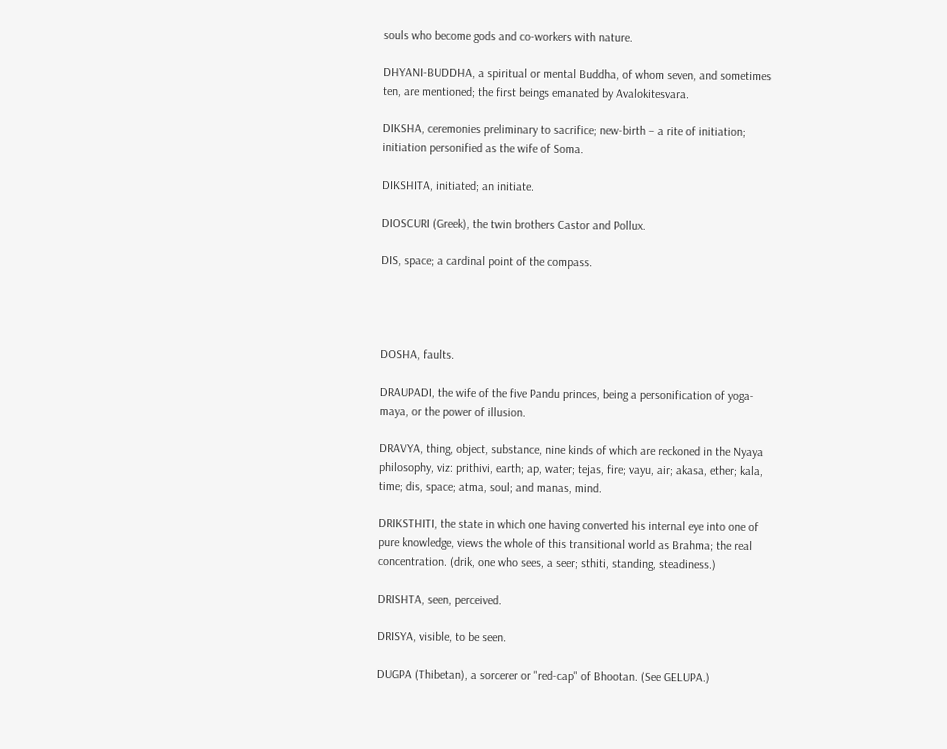souls who become gods and co-workers with nature.

DHYANI-BUDDHA, a spiritual or mental Buddha, of whom seven, and sometimes ten, are mentioned; the first beings emanated by Avalokitesvara.

DIKSHA, ceremonies preliminary to sacrifice; new-birth – a rite of initiation; initiation personified as the wife of Soma.

DIKSHITA, initiated; an initiate.

DIOSCURI (Greek), the twin brothers Castor and Pollux.

DIS, space; a cardinal point of the compass.




DOSHA, faults.

DRAUPADI, the wife of the five Pandu princes, being a personification of yoga-maya, or the power of illusion.

DRAVYA, thing, object, substance, nine kinds of which are reckoned in the Nyaya philosophy, viz: prithivi, earth; ap, water; tejas, fire; vayu, air; akasa, ether; kala, time; dis, space; atma, soul; and manas, mind.

DRIKSTHITI, the state in which one having converted his internal eye into one of pure knowledge, views the whole of this transitional world as Brahma; the real concentration. (drik, one who sees, a seer; sthiti, standing, steadiness.)

DRISHTA, seen, perceived.

DRISYA, visible, to be seen.

DUGPA (Thibetan), a sorcerer or "red-cap" of Bhootan. (See GELUPA.)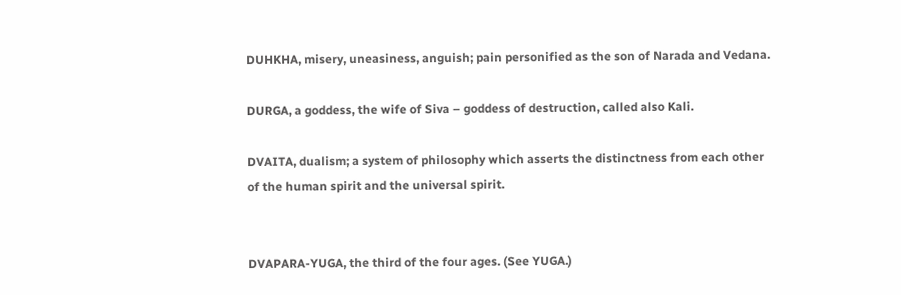DUHKHA, misery, uneasiness, anguish; pain personified as the son of Narada and Vedana.

DURGA, a goddess, the wife of Siva – goddess of destruction, called also Kali.

DVAITA, dualism; a system of philosophy which asserts the distinctness from each other of the human spirit and the universal spirit.


DVAPARA-YUGA, the third of the four ages. (See YUGA.)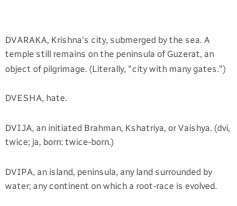DVARAKA, Krishna's city, submerged by the sea. A temple still remains on the peninsula of Guzerat, an object of pilgrimage. (Literally, "city with many gates.")

DVESHA, hate.

DVIJA, an initiated Brahman, Kshatriya, or Vaishya. (dvi, twice; ja, born: twice-born.)

DVIPA, an island, peninsula, any land surrounded by water; any continent on which a root-race is evolved.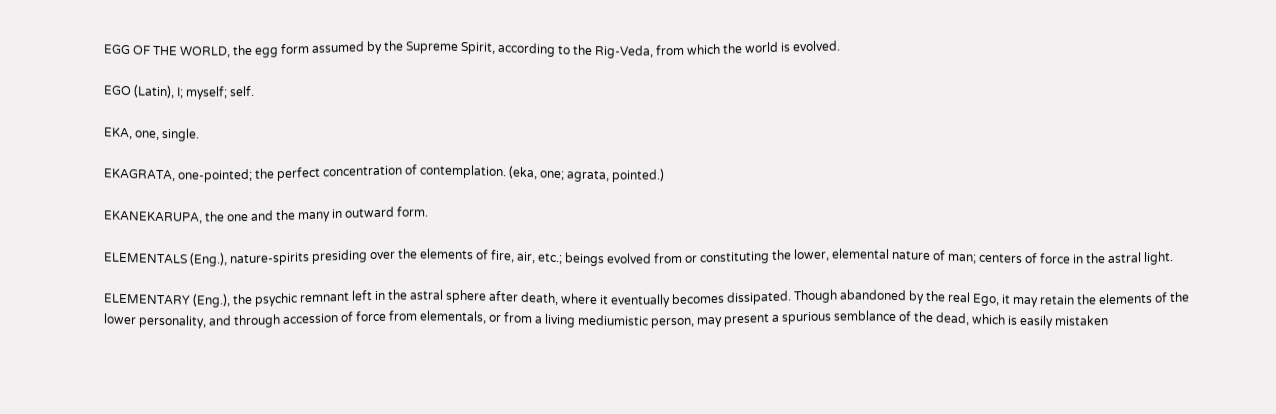EGG OF THE WORLD, the egg form assumed by the Supreme Spirit, according to the Rig-Veda, from which the world is evolved.

EGO (Latin), I; myself; self.

EKA, one, single.

EKAGRATA, one-pointed; the perfect concentration of contemplation. (eka, one; agrata, pointed.)

EKANEKARUPA, the one and the many in outward form.

ELEMENTALS (Eng.), nature-spirits presiding over the elements of fire, air, etc.; beings evolved from or constituting the lower, elemental nature of man; centers of force in the astral light.

ELEMENTARY (Eng.), the psychic remnant left in the astral sphere after death, where it eventually becomes dissipated. Though abandoned by the real Ego, it may retain the elements of the lower personality, and through accession of force from elementals, or from a living mediumistic person, may present a spurious semblance of the dead, which is easily mistaken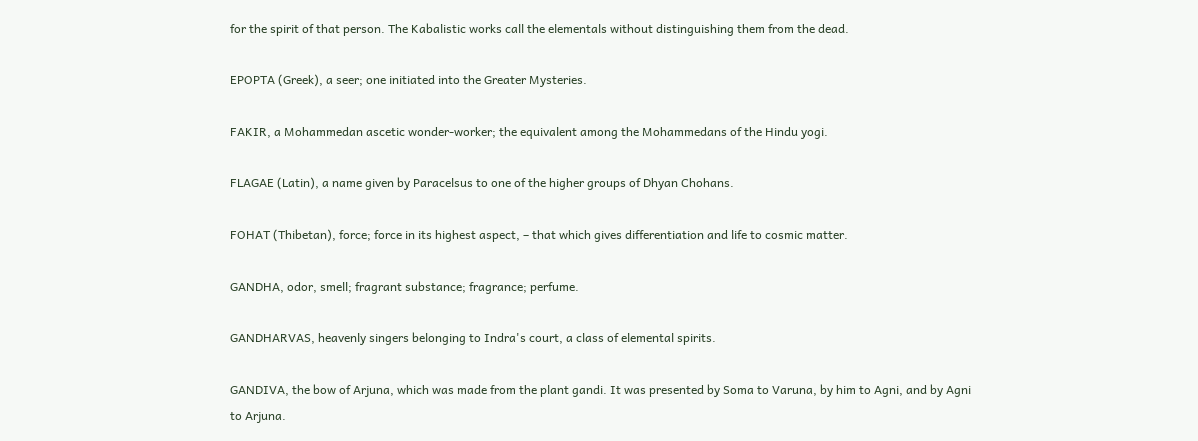for the spirit of that person. The Kabalistic works call the elementals without distinguishing them from the dead.

EPOPTA (Greek), a seer; one initiated into the Greater Mysteries.

FAKIR, a Mohammedan ascetic wonder-worker; the equivalent among the Mohammedans of the Hindu yogi.

FLAGAE (Latin), a name given by Paracelsus to one of the higher groups of Dhyan Chohans.

FOHAT (Thibetan), force; force in its highest aspect, – that which gives differentiation and life to cosmic matter.

GANDHA, odor, smell; fragrant substance; fragrance; perfume.

GANDHARVAS, heavenly singers belonging to Indra's court, a class of elemental spirits.

GANDIVA, the bow of Arjuna, which was made from the plant gandi. It was presented by Soma to Varuna, by him to Agni, and by Agni to Arjuna.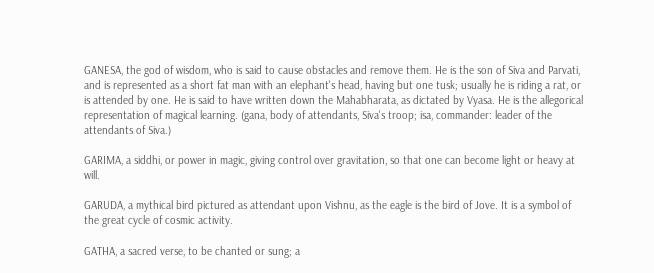GANESA, the god of wisdom, who is said to cause obstacles and remove them. He is the son of Siva and Parvati, and is represented as a short fat man with an elephant's head, having but one tusk; usually he is riding a rat, or is attended by one. He is said to have written down the Mahabharata, as dictated by Vyasa. He is the allegorical representation of magical learning. (gana, body of attendants, Siva's troop; isa, commander: leader of the attendants of Siva.)

GARIMA, a siddhi, or power in magic, giving control over gravitation, so that one can become light or heavy at will.

GARUDA, a mythical bird pictured as attendant upon Vishnu, as the eagle is the bird of Jove. It is a symbol of the great cycle of cosmic activity.

GATHA, a sacred verse, to be chanted or sung; a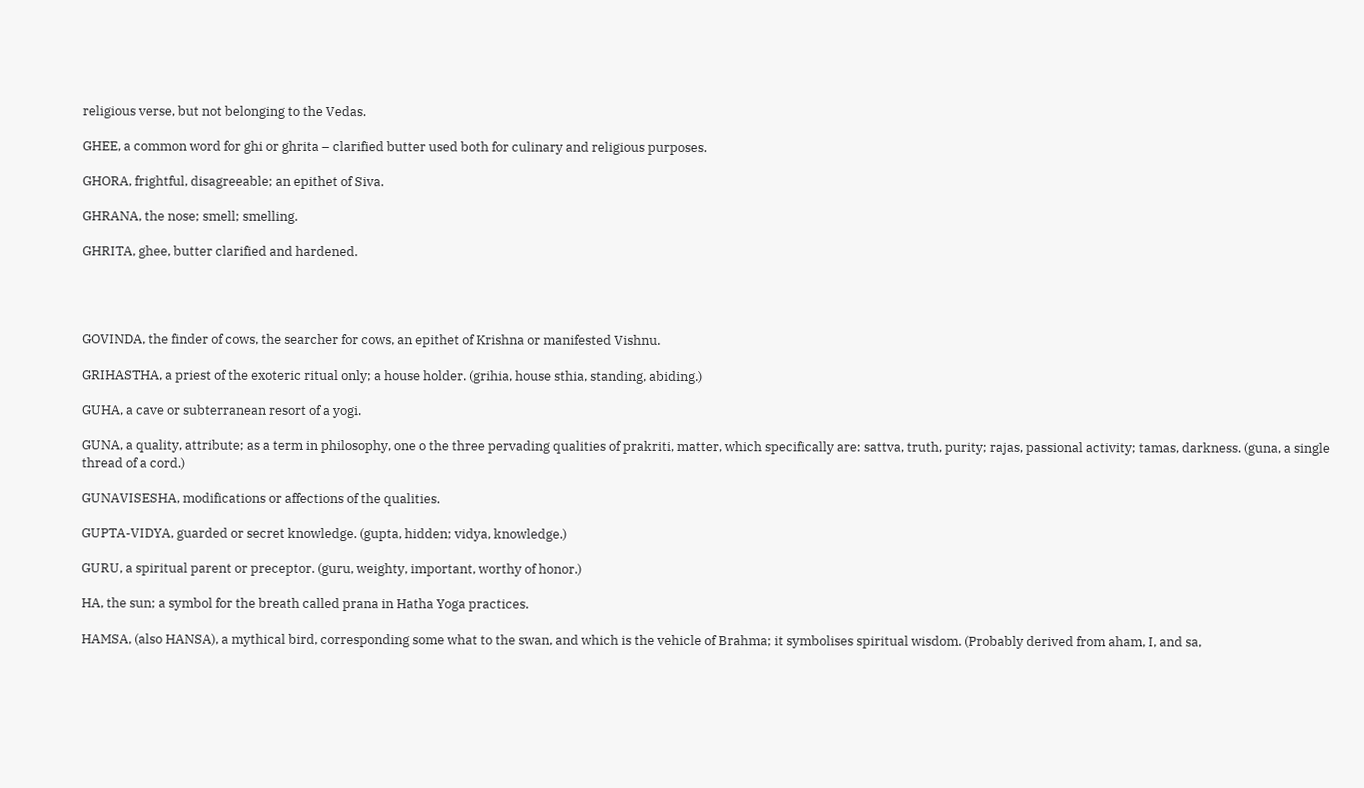religious verse, but not belonging to the Vedas.

GHEE, a common word for ghi or ghrita – clarified butter used both for culinary and religious purposes.

GHORA, frightful, disagreeable; an epithet of Siva.

GHRANA, the nose; smell; smelling.

GHRITA, ghee, butter clarified and hardened.




GOVINDA, the finder of cows, the searcher for cows, an epithet of Krishna or manifested Vishnu.

GRIHASTHA, a priest of the exoteric ritual only; a house holder. (grihia, house sthia, standing, abiding.)

GUHA, a cave or subterranean resort of a yogi.

GUNA, a quality, attribute; as a term in philosophy, one o the three pervading qualities of prakriti, matter, which specifically are: sattva, truth, purity; rajas, passional activity; tamas, darkness. (guna, a single thread of a cord.)

GUNAVISESHA, modifications or affections of the qualities.

GUPTA-VIDYA, guarded or secret knowledge. (gupta, hidden; vidya, knowledge.)

GURU, a spiritual parent or preceptor. (guru, weighty, important, worthy of honor.)

HA, the sun; a symbol for the breath called prana in Hatha Yoga practices.

HAMSA, (also HANSA), a mythical bird, corresponding some what to the swan, and which is the vehicle of Brahma; it symbolises spiritual wisdom. (Probably derived from aham, I, and sa,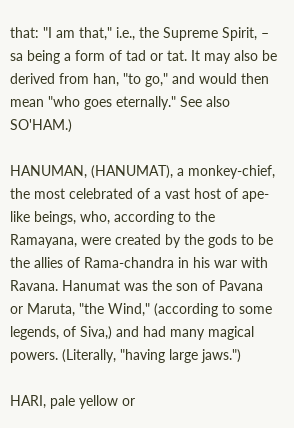that: "I am that," i.e., the Supreme Spirit, – sa being a form of tad or tat. It may also be derived from han, "to go," and would then mean "who goes eternally." See also SO'HAM.)

HANUMAN, (HANUMAT), a monkey-chief, the most celebrated of a vast host of ape-like beings, who, according to the Ramayana, were created by the gods to be the allies of Rama-chandra in his war with Ravana. Hanumat was the son of Pavana or Maruta, "the Wind," (according to some legends, of Siva,) and had many magical powers. (Literally, "having large jaws.")

HARI, pale yellow or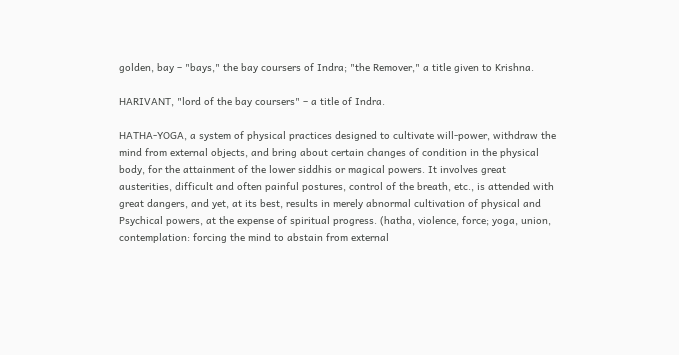golden, bay – "bays," the bay coursers of Indra; "the Remover," a title given to Krishna.

HARIVANT, "lord of the bay coursers" – a title of Indra.

HATHA-YOGA, a system of physical practices designed to cultivate will-power, withdraw the mind from external objects, and bring about certain changes of condition in the physical body, for the attainment of the lower siddhis or magical powers. It involves great austerities, difficult and often painful postures, control of the breath, etc., is attended with great dangers, and yet, at its best, results in merely abnormal cultivation of physical and Psychical powers, at the expense of spiritual progress. (hatha, violence, force; yoga, union, contemplation: forcing the mind to abstain from external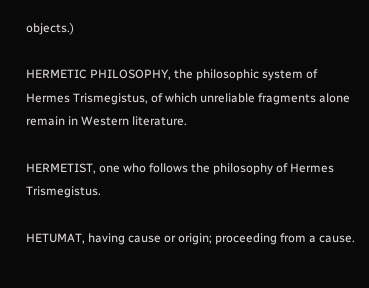objects.)

HERMETIC PHILOSOPHY, the philosophic system of Hermes Trismegistus, of which unreliable fragments alone remain in Western literature.

HERMETIST, one who follows the philosophy of Hermes Trismegistus.

HETUMAT, having cause or origin; proceeding from a cause.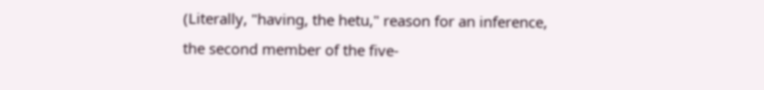(Literally, "having, the hetu," reason for an inference, the second member of the five-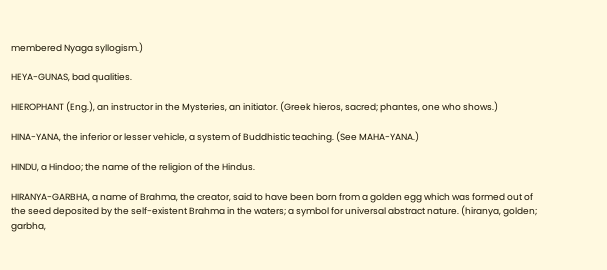membered Nyaga syllogism.)

HEYA-GUNAS, bad qualities.

HIEROPHANT (Eng.), an instructor in the Mysteries, an initiator. (Greek hieros, sacred; phantes, one who shows.)

HINA-YANA, the inferior or lesser vehicle, a system of Buddhistic teaching. (See MAHA-YANA.)

HINDU, a Hindoo; the name of the religion of the Hindus.

HIRANYA-GARBHA, a name of Brahma, the creator, said to have been born from a golden egg which was formed out of the seed deposited by the self-existent Brahma in the waters; a symbol for universal abstract nature. (hiranya, golden; garbha,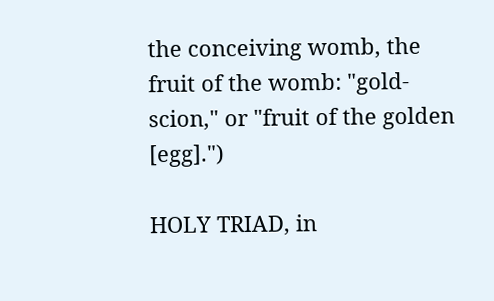the conceiving womb, the fruit of the womb: "gold-scion," or "fruit of the golden [egg].")

HOLY TRIAD, in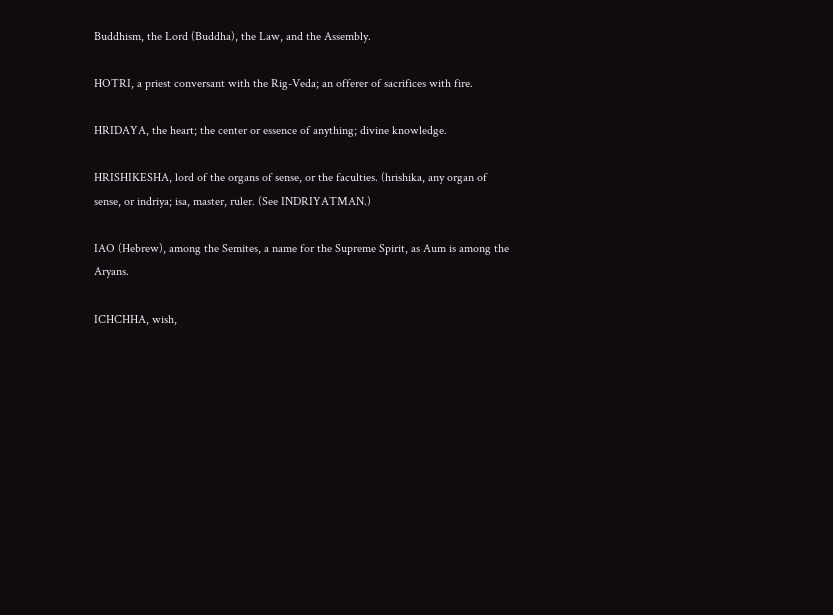Buddhism, the Lord (Buddha), the Law, and the Assembly.

HOTRI, a priest conversant with the Rig-Veda; an offerer of sacrifices with fire.

HRIDAYA, the heart; the center or essence of anything; divine knowledge.

HRISHIKESHA, lord of the organs of sense, or the faculties. (hrishika, any organ of sense, or indriya; isa, master, ruler. (See INDRIYATMAN.)

IAO (Hebrew), among the Semites, a name for the Supreme Spirit, as Aum is among the Aryans.

ICHCHHA, wish,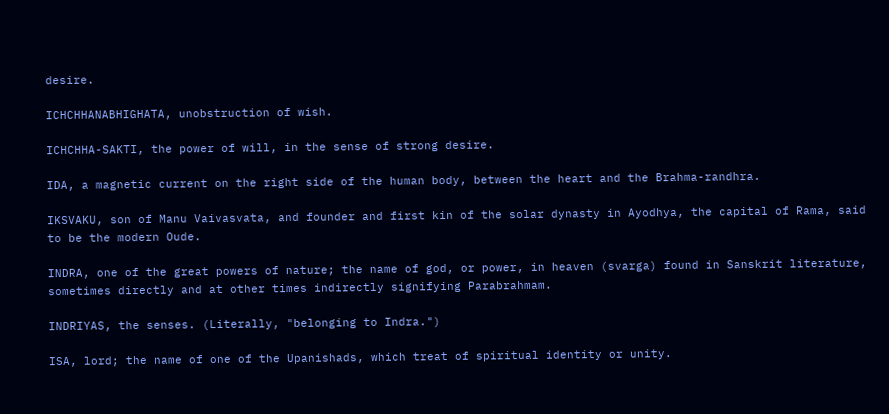desire.

ICHCHHANABHIGHATA, unobstruction of wish.

ICHCHHA-SAKTI, the power of will, in the sense of strong desire.

IDA, a magnetic current on the right side of the human body, between the heart and the Brahma-randhra.

IKSVAKU, son of Manu Vaivasvata, and founder and first kin of the solar dynasty in Ayodhya, the capital of Rama, said to be the modern Oude.

INDRA, one of the great powers of nature; the name of god, or power, in heaven (svarga) found in Sanskrit literature, sometimes directly and at other times indirectly signifying Parabrahmam.

INDRIYAS, the senses. (Literally, "belonging to Indra.")

ISA, lord; the name of one of the Upanishads, which treat of spiritual identity or unity.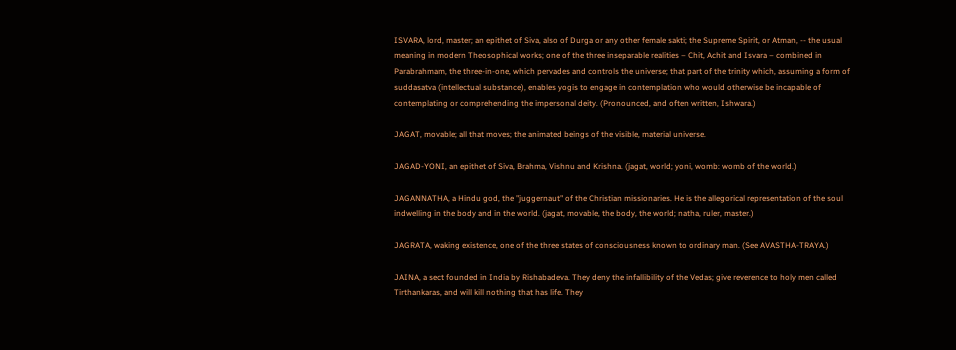ISVARA, lord, master; an epithet of Siva, also of Durga or any other female sakti; the Supreme Spirit, or Atman, -- the usual meaning in modern Theosophical works; one of the three inseparable realities – Chit, Achit and Isvara – combined in Parabrahmam, the three-in-one, which pervades and controls the universe; that part of the trinity which, assuming a form of suddasatva (intellectual substance), enables yogis to engage in contemplation who would otherwise be incapable of contemplating or comprehending the impersonal deity. (Pronounced, and often written, Ishwara.)

JAGAT, movable; all that moves; the animated beings of the visible, material universe.

JAGAD-YONI, an epithet of Siva, Brahma, Vishnu and Krishna. (jagat, world; yoni, womb: womb of the world.)

JAGANNATHA, a Hindu god, the "juggernaut" of the Christian missionaries. He is the allegorical representation of the soul indwelling in the body and in the world. (jagat, movable, the body, the world; natha, ruler, master.)

JAGRATA, waking existence, one of the three states of consciousness known to ordinary man. (See AVASTHA-TRAYA.)

JAINA, a sect founded in India by Rishabadeva. They deny the infallibility of the Vedas; give reverence to holy men called Tirthankaras, and will kill nothing that has life. They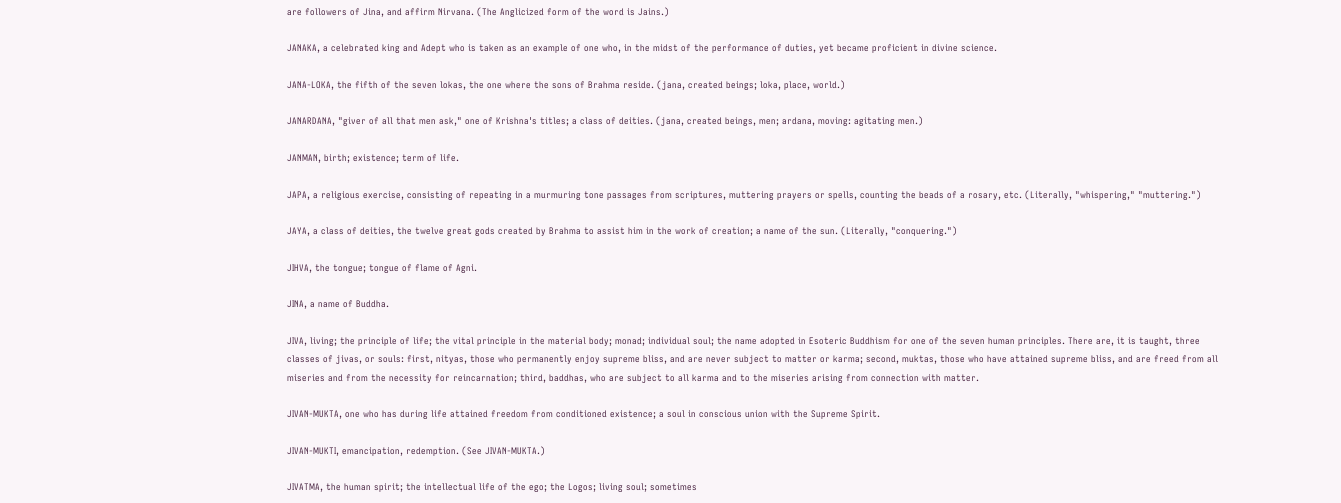are followers of Jina, and affirm Nirvana. (The Anglicized form of the word is Jains.)

JANAKA, a celebrated king and Adept who is taken as an example of one who, in the midst of the performance of duties, yet became proficient in divine science.

JANA-LOKA, the fifth of the seven lokas, the one where the sons of Brahma reside. (jana, created beings; loka, place, world.)

JANARDANA, "giver of all that men ask," one of Krishna's titles; a class of deities. (jana, created beings, men; ardana, moving: agitating men.)

JANMAN, birth; existence; term of life.

JAPA, a religious exercise, consisting of repeating in a murmuring tone passages from scriptures, muttering prayers or spells, counting the beads of a rosary, etc. (Literally, "whispering," "muttering.")

JAYA, a class of deities, the twelve great gods created by Brahma to assist him in the work of creation; a name of the sun. (Literally, "conquering.")

JIHVA, the tongue; tongue of flame of Agni.

JINA, a name of Buddha.

JIVA, living; the principle of life; the vital principle in the material body; monad; individual soul; the name adopted in Esoteric Buddhism for one of the seven human principles. There are, it is taught, three classes of jivas, or souls: first, nityas, those who permanently enjoy supreme bliss, and are never subject to matter or karma; second, muktas, those who have attained supreme bliss, and are freed from all miseries and from the necessity for reincarnation; third, baddhas, who are subject to all karma and to the miseries arising from connection with matter.

JIVAN-MUKTA, one who has during life attained freedom from conditioned existence; a soul in conscious union with the Supreme Spirit.

JIVAN-MUKTI, emancipation, redemption. (See JIVAN-MUKTA.)

JIVATMA, the human spirit; the intellectual life of the ego; the Logos; living soul; sometimes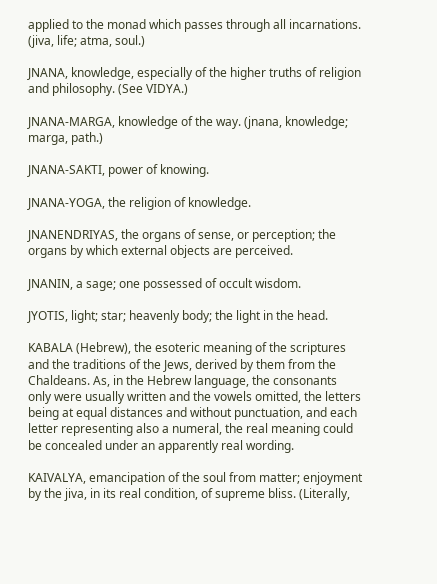applied to the monad which passes through all incarnations. (jiva, life; atma, soul.)

JNANA, knowledge, especially of the higher truths of religion and philosophy. (See VIDYA.)

JNANA-MARGA, knowledge of the way. (jnana, knowledge; marga, path.)

JNANA-SAKTI, power of knowing.

JNANA-YOGA, the religion of knowledge.

JNANENDRIYAS, the organs of sense, or perception; the organs by which external objects are perceived.

JNANIN, a sage; one possessed of occult wisdom.

JYOTIS, light; star; heavenly body; the light in the head.

KABALA (Hebrew), the esoteric meaning of the scriptures and the traditions of the Jews, derived by them from the Chaldeans. As, in the Hebrew language, the consonants only were usually written and the vowels omitted, the letters being at equal distances and without punctuation, and each letter representing also a numeral, the real meaning could be concealed under an apparently real wording.

KAIVALYA, emancipation of the soul from matter; enjoyment by the jiva, in its real condition, of supreme bliss. (Literally,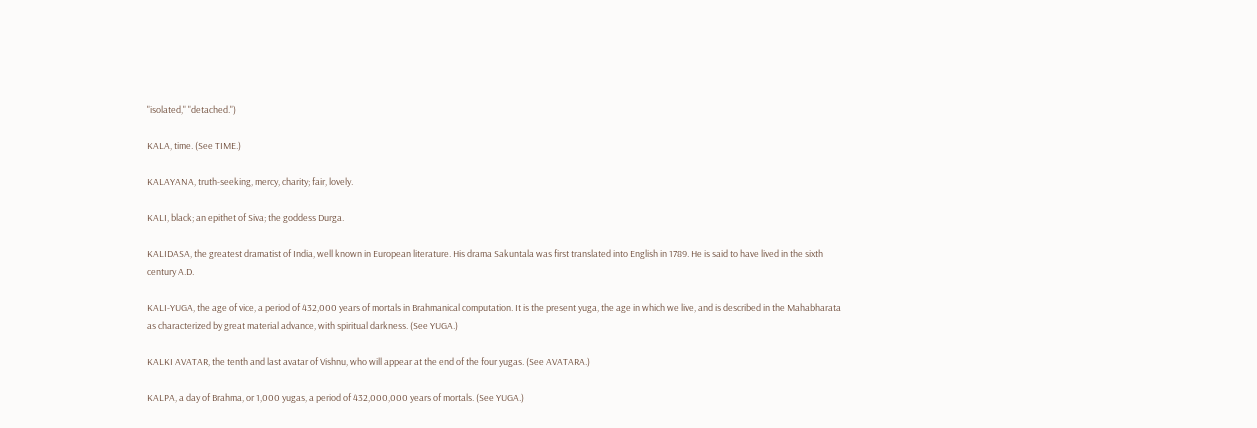"isolated," "detached.")

KALA, time. (See TIME.)

KALAYANA, truth-seeking, mercy, charity; fair, lovely.

KALI, black; an epithet of Siva; the goddess Durga.

KALIDASA, the greatest dramatist of India, well known in European literature. His drama Sakuntala was first translated into English in 1789. He is said to have lived in the sixth century A.D.

KALI-YUGA, the age of vice, a period of 432,000 years of mortals in Brahmanical computation. It is the present yuga, the age in which we live, and is described in the Mahabharata as characterized by great material advance, with spiritual darkness. (See YUGA.)

KALKI AVATAR, the tenth and last avatar of Vishnu, who will appear at the end of the four yugas. (See AVATARA.)

KALPA, a day of Brahma, or 1,000 yugas, a period of 432,000,000 years of mortals. (See YUGA.)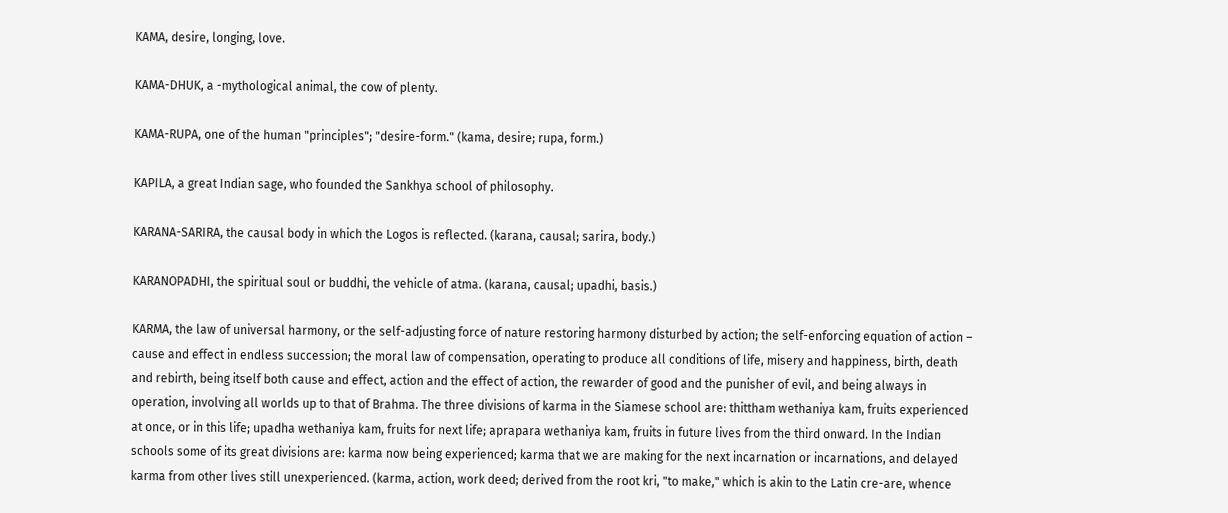KAMA, desire, longing, love.

KAMA-DHUK, a -mythological animal, the cow of plenty.

KAMA-RUPA, one of the human "principles"; "desire-form." (kama, desire; rupa, form.)

KAPILA, a great Indian sage, who founded the Sankhya school of philosophy.

KARANA-SARIRA, the causal body in which the Logos is reflected. (karana, causal; sarira, body.)

KARANOPADHI, the spiritual soul or buddhi, the vehicle of atma. (karana, causal; upadhi, basis.)

KARMA, the law of universal harmony, or the self-adjusting force of nature restoring harmony disturbed by action; the self-enforcing equation of action – cause and effect in endless succession; the moral law of compensation, operating to produce all conditions of life, misery and happiness, birth, death and rebirth, being itself both cause and effect, action and the effect of action, the rewarder of good and the punisher of evil, and being always in operation, involving all worlds up to that of Brahma. The three divisions of karma in the Siamese school are: thittham wethaniya kam, fruits experienced at once, or in this life; upadha wethaniya kam, fruits for next life; aprapara wethaniya kam, fruits in future lives from the third onward. In the Indian schools some of its great divisions are: karma now being experienced; karma that we are making for the next incarnation or incarnations, and delayed karma from other lives still unexperienced. (karma, action, work deed; derived from the root kri, "to make," which is akin to the Latin cre-are, whence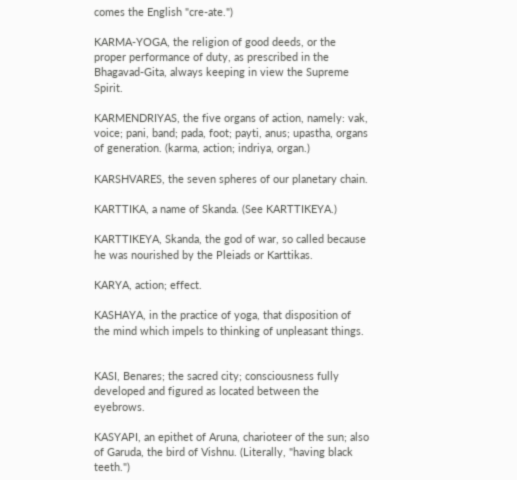comes the English "cre-ate.")

KARMA-YOGA, the religion of good deeds, or the proper performance of duty, as prescribed in the Bhagavad-Gita, always keeping in view the Supreme Spirit.

KARMENDRIYAS, the five organs of action, namely: vak, voice; pani, band; pada, foot; payti, anus; upastha, organs of generation. (karma, action; indriya, organ.)

KARSHVARES, the seven spheres of our planetary chain.

KARTTIKA, a name of Skanda. (See KARTTIKEYA.)

KARTTIKEYA, Skanda, the god of war, so called because he was nourished by the Pleiads or Karttikas.

KARYA, action; effect.

KASHAYA, in the practice of yoga, that disposition of the mind which impels to thinking of unpleasant things.


KASI, Benares; the sacred city; consciousness fully developed and figured as located between the eyebrows.

KASYAPI, an epithet of Aruna, charioteer of the sun; also of Garuda, the bird of Vishnu. (Literally, "having black teeth.")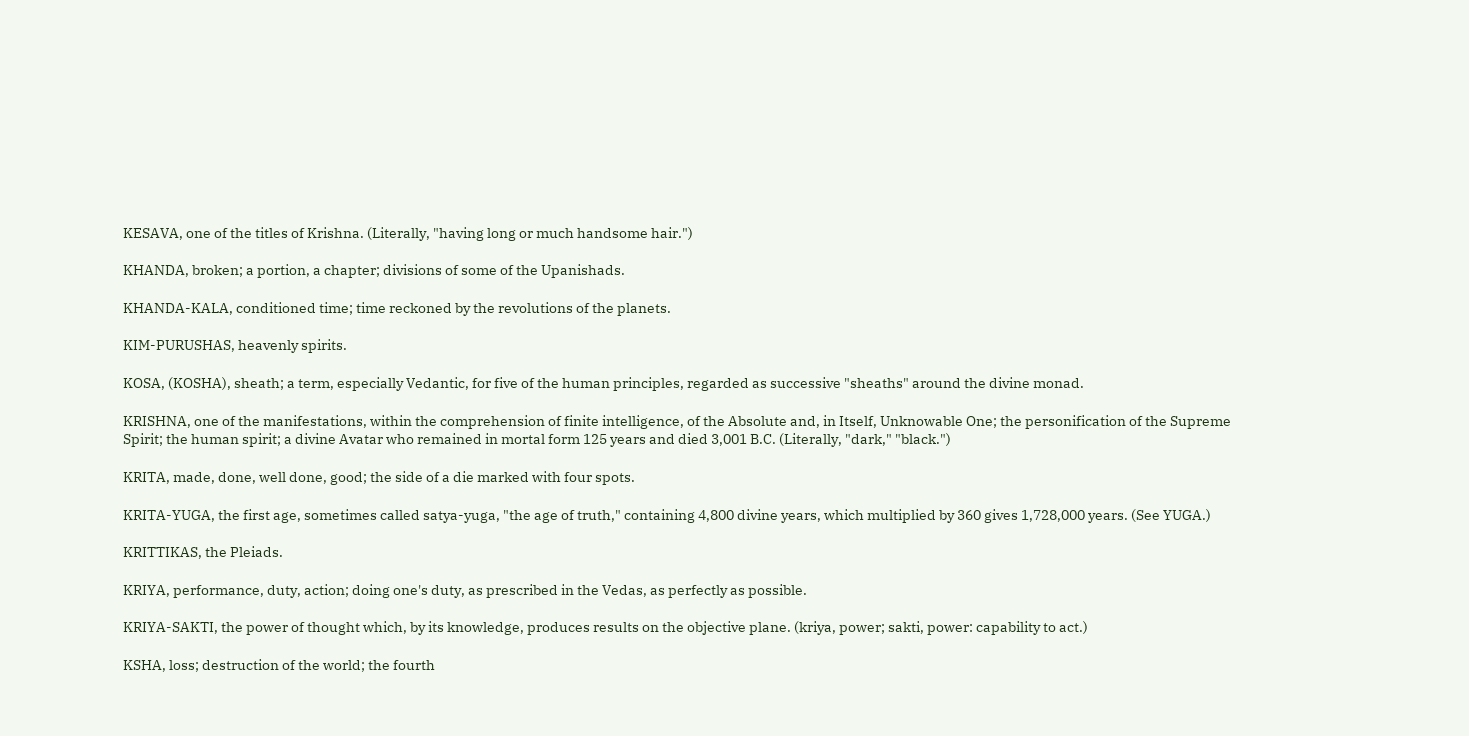KESAVA, one of the titles of Krishna. (Literally, "having long or much handsome hair.")

KHANDA, broken; a portion, a chapter; divisions of some of the Upanishads.

KHANDA-KALA, conditioned time; time reckoned by the revolutions of the planets.

KIM-PURUSHAS, heavenly spirits.

KOSA, (KOSHA), sheath; a term, especially Vedantic, for five of the human principles, regarded as successive "sheaths" around the divine monad.

KRISHNA, one of the manifestations, within the comprehension of finite intelligence, of the Absolute and, in Itself, Unknowable One; the personification of the Supreme Spirit; the human spirit; a divine Avatar who remained in mortal form 125 years and died 3,001 B.C. (Literally, "dark," "black.")

KRITA, made, done, well done, good; the side of a die marked with four spots.

KRITA-YUGA, the first age, sometimes called satya-yuga, "the age of truth," containing 4,800 divine years, which multiplied by 360 gives 1,728,000 years. (See YUGA.)

KRITTIKAS, the Pleiads.

KRIYA, performance, duty, action; doing one's duty, as prescribed in the Vedas, as perfectly as possible.

KRIYA-SAKTI, the power of thought which, by its knowledge, produces results on the objective plane. (kriya, power; sakti, power: capability to act.)

KSHA, loss; destruction of the world; the fourth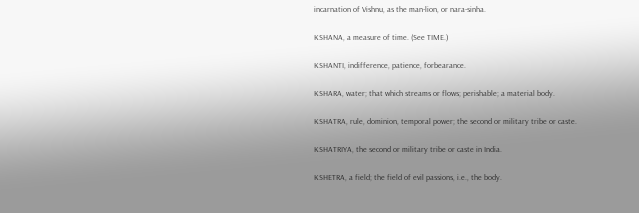incarnation of Vishnu, as the man-lion, or nara-sinha.

KSHANA, a measure of time. (See TIME.)

KSHANTI, indifference, patience, forbearance.

KSHARA, water; that which streams or flows; perishable; a material body.

KSHATRA, rule, dominion, temporal power; the second or military tribe or caste.

KSHATRIYA, the second or military tribe or caste in India.

KSHETRA, a field; the field of evil passions, i.e., the body.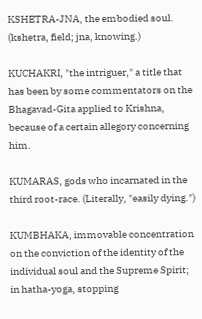KSHETRA-JNA, the embodied soul. (kshetra, field; jna, knowing.)

KUCHAKRI, "the intriguer," a title that has been by some commentators on the Bhagavad-Gita applied to Krishna, because of a certain allegory concerning him.

KUMARAS, gods who incarnated in the third root-race. (Literally, "easily dying.")

KUMBHAKA, immovable concentration on the conviction of the identity of the individual soul and the Supreme Spirit; in hatha-yoga, stopping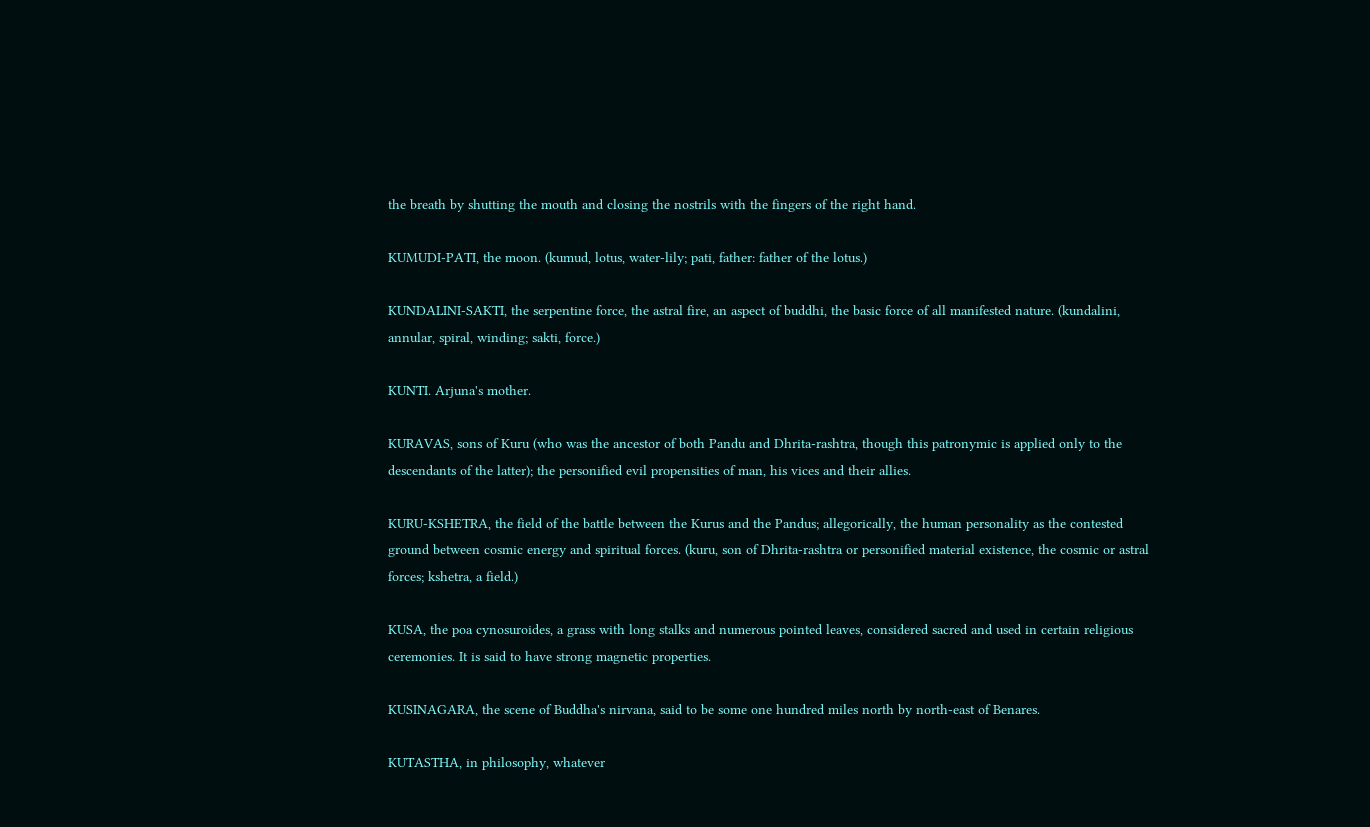the breath by shutting the mouth and closing the nostrils with the fingers of the right hand.

KUMUDI-PATI, the moon. (kumud, lotus, water-lily; pati, father: father of the lotus.)

KUNDALINI-SAKTI, the serpentine force, the astral fire, an aspect of buddhi, the basic force of all manifested nature. (kundalini, annular, spiral, winding; sakti, force.)

KUNTI. Arjuna's mother.

KURAVAS, sons of Kuru (who was the ancestor of both Pandu and Dhrita-rashtra, though this patronymic is applied only to the descendants of the latter); the personified evil propensities of man, his vices and their allies.

KURU-KSHETRA, the field of the battle between the Kurus and the Pandus; allegorically, the human personality as the contested ground between cosmic energy and spiritual forces. (kuru, son of Dhrita-rashtra or personified material existence, the cosmic or astral forces; kshetra, a field.)

KUSA, the poa cynosuroides, a grass with long stalks and numerous pointed leaves, considered sacred and used in certain religious ceremonies. It is said to have strong magnetic properties.

KUSINAGARA, the scene of Buddha's nirvana, said to be some one hundred miles north by north-east of Benares.

KUTASTHA, in philosophy, whatever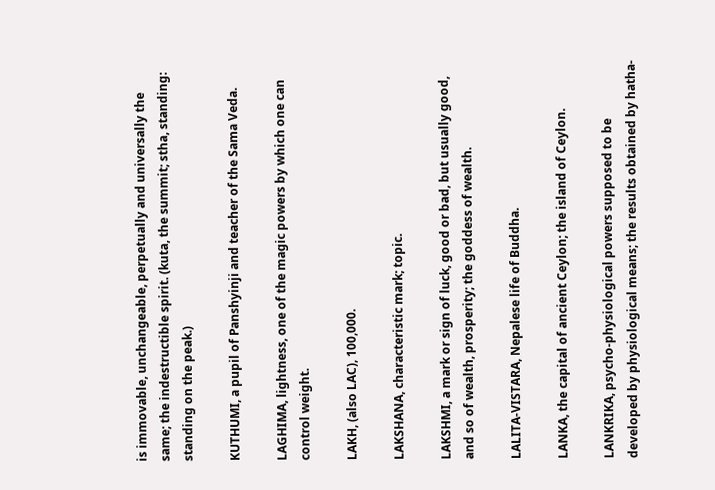is immovable, unchangeable, perpetually and universally the same; the indestructible spirit. (kuta, the summit; stha, standing: standing on the peak.)

KUTHUMI, a pupil of Panshyinji and teacher of the Sama Veda.

LAGHIMA, lightness, one of the magic powers by which one can control weight.

LAKH, (also LAC), 100,000.

LAKSHANA, characteristic mark; topic.

LAKSHMI, a mark or sign of luck, good or bad, but usually good, and so of wealth, prosperity; the goddess of wealth.

LALITA-VISTARA, Nepalese life of Buddha.

LANKA, the capital of ancient Ceylon; the island of Ceylon.

LANKRIKA, psycho-physiological powers supposed to be developed by physiological means; the results obtained by hatha-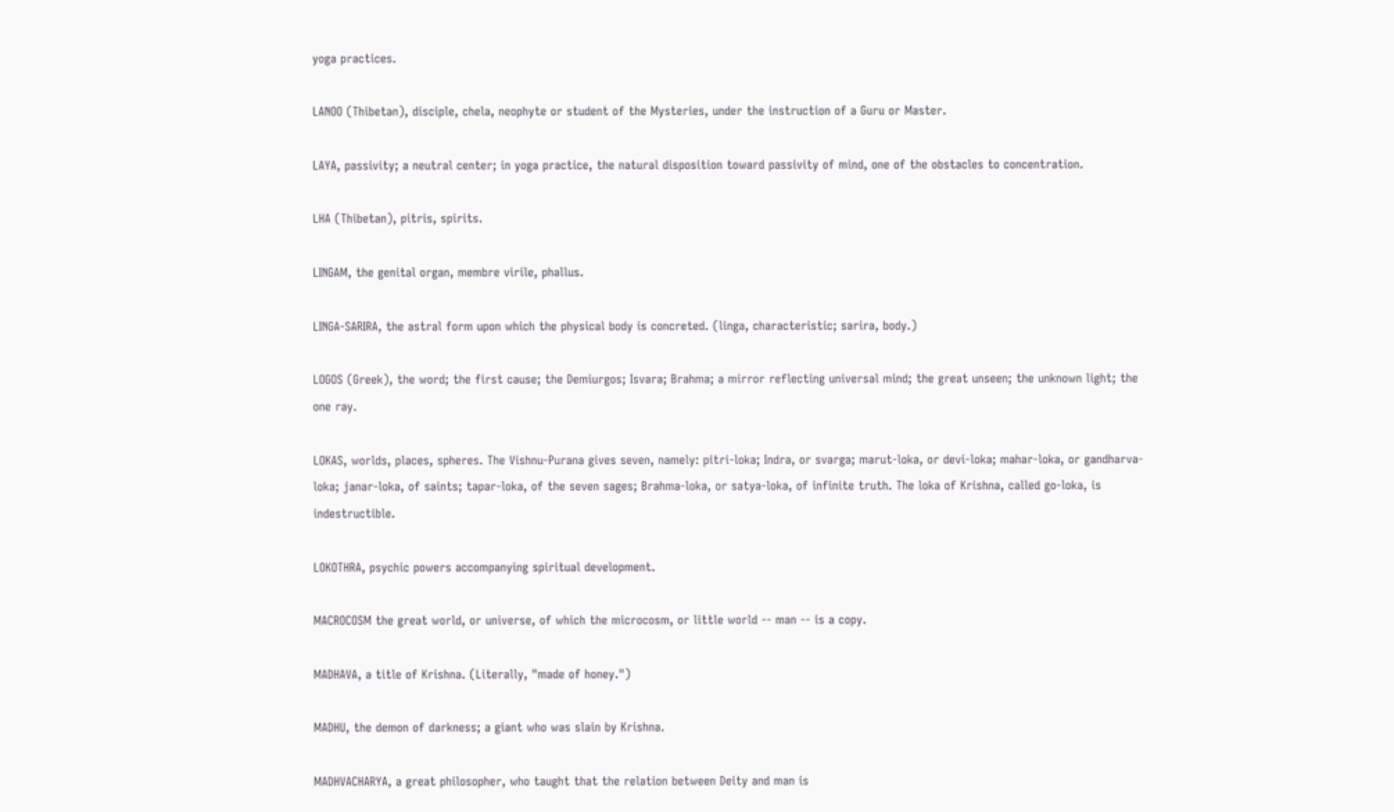yoga practices.

LANOO (Thibetan), disciple, chela, neophyte or student of the Mysteries, under the instruction of a Guru or Master.

LAYA, passivity; a neutral center; in yoga practice, the natural disposition toward passivity of mind, one of the obstacles to concentration.

LHA (Thibetan), pitris, spirits.

LINGAM, the genital organ, membre virile, phallus.

LINGA-SARIRA, the astral form upon which the physical body is concreted. (linga, characteristic; sarira, body.)

LOGOS (Greek), the word; the first cause; the Demiurgos; Isvara; Brahma; a mirror reflecting universal mind; the great unseen; the unknown light; the one ray.

LOKAS, worlds, places, spheres. The Vishnu-Purana gives seven, namely: pitri-loka; Indra, or svarga; marut-loka, or devi-loka; mahar-loka, or gandharva-loka; janar-loka, of saints; tapar-loka, of the seven sages; Brahma-loka, or satya-loka, of infinite truth. The loka of Krishna, called go-loka, is indestructible.

LOKOTHRA, psychic powers accompanying spiritual development.

MACROCOSM the great world, or universe, of which the microcosm, or little world -- man -- is a copy.

MADHAVA, a title of Krishna. (Literally, "made of honey.")

MADHU, the demon of darkness; a giant who was slain by Krishna.

MADHVACHARYA, a great philosopher, who taught that the relation between Deity and man is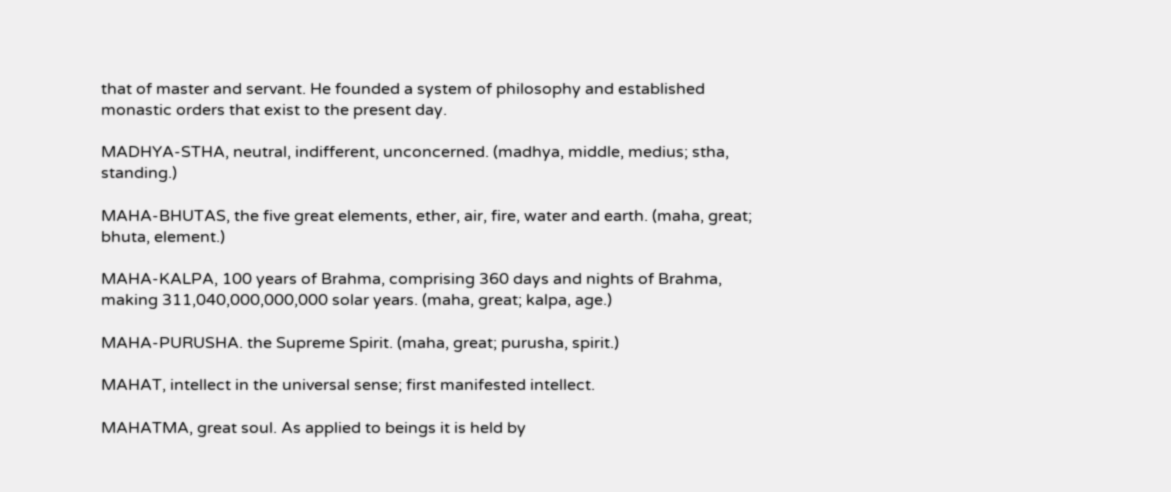that of master and servant. He founded a system of philosophy and established monastic orders that exist to the present day.

MADHYA-STHA, neutral, indifferent, unconcerned. (madhya, middle, medius; stha, standing.)

MAHA-BHUTAS, the five great elements, ether, air, fire, water and earth. (maha, great; bhuta, element.)

MAHA-KALPA, 100 years of Brahma, comprising 360 days and nights of Brahma, making 311,040,000,000,000 solar years. (maha, great; kalpa, age.)

MAHA-PURUSHA. the Supreme Spirit. (maha, great; purusha, spirit.)

MAHAT, intellect in the universal sense; first manifested intellect.

MAHATMA, great soul. As applied to beings it is held by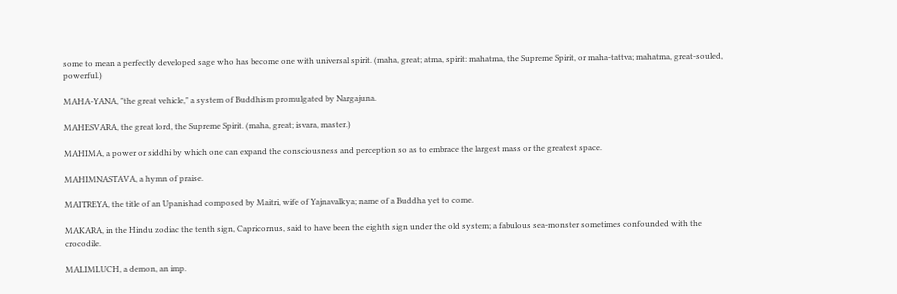some to mean a perfectly developed sage who has become one with universal spirit. (maha, great; atma, spirit: mahatma, the Supreme Spirit, or maha-tattva; mahatma, great-souled, powerful.)

MAHA-YANA, "the great vehicle," a system of Buddhism promulgated by Nargajuna.

MAHESVARA, the great lord, the Supreme Spirit. (maha, great; isvara, master.)

MAHIMA, a power or siddhi by which one can expand the consciousness and perception so as to embrace the largest mass or the greatest space.

MAHIMNASTAVA, a hymn of praise.

MAITREYA, the title of an Upanishad composed by Maitri, wife of Yajnavalkya; name of a Buddha yet to come.

MAKARA, in the Hindu zodiac the tenth sign, Capricornus, said to have been the eighth sign under the old system; a fabulous sea-monster sometimes confounded with the crocodile.

MALIMLUCH, a demon, an imp.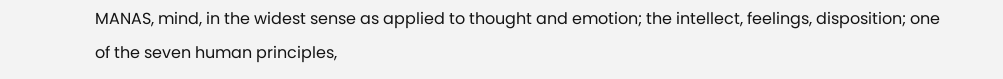MANAS, mind, in the widest sense as applied to thought and emotion; the intellect, feelings, disposition; one of the seven human principles,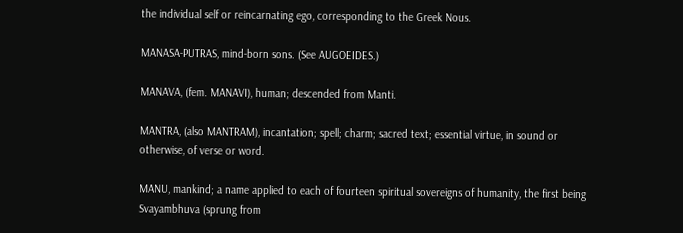the individual self or reincarnating ego, corresponding to the Greek Nous.

MANASA-PUTRAS, mind-born sons. (See AUGOEIDES.)

MANAVA, (fem. MANAVI), human; descended from Manti.

MANTRA, (also MANTRAM), incantation; spell; charm; sacred text; essential virtue, in sound or otherwise, of verse or word.

MANU, mankind; a name applied to each of fourteen spiritual sovereigns of humanity, the first being Svayambhuva (sprung from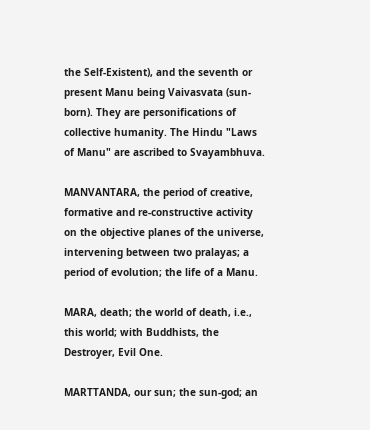the Self-Existent), and the seventh or present Manu being Vaivasvata (sun-born). They are personifications of collective humanity. The Hindu "Laws of Manu" are ascribed to Svayambhuva.

MANVANTARA, the period of creative, formative and re-constructive activity on the objective planes of the universe, intervening between two pralayas; a period of evolution; the life of a Manu.

MARA, death; the world of death, i.e., this world; with Buddhists, the Destroyer, Evil One.

MARTTANDA, our sun; the sun-god; an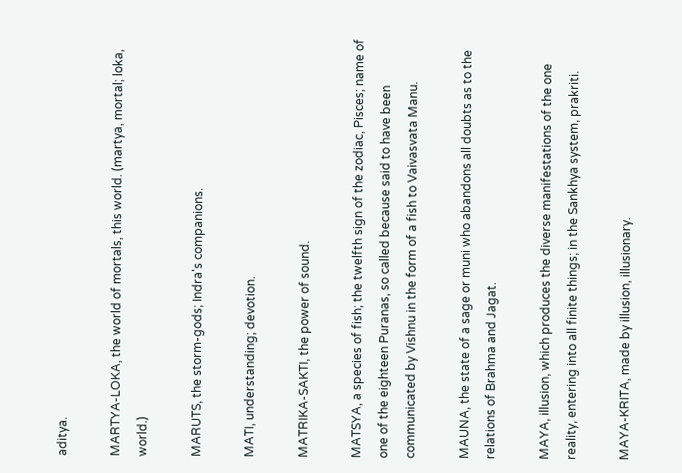aditya.

MARTYA-LOKA, the world of mortals, this world. (martya, mortal; loka, world.)

MARUTS, the storm-gods; Indra's companions.

MATI, understanding; devotion.

MATRIKA-SAKTI, the power of sound.

MATSYA, a species of fish; the twelfth sign of the zodiac, Pisces; name of one of the eighteen Puranas, so called because said to have been communicated by Vishnu in the form of a fish to Vaivasvata Manu.

MAUNA, the state of a sage or muni who abandons all doubts as to the relations of Brahma and Jagat.

MAYA, illusion, which produces the diverse manifestations of the one reality, entering into all finite things; in the Sankhya system, prakriti.

MAYA-KRITA, made by illusion, illusionary.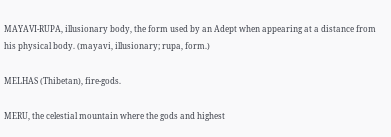MAYAVI-RUPA, illusionary body, the form used by an Adept when appearing at a distance from his physical body. (mayavi, illusionary; rupa, form.)

MELHAS (Thibetan), fire-gods.

MERU, the celestial mountain where the gods and highest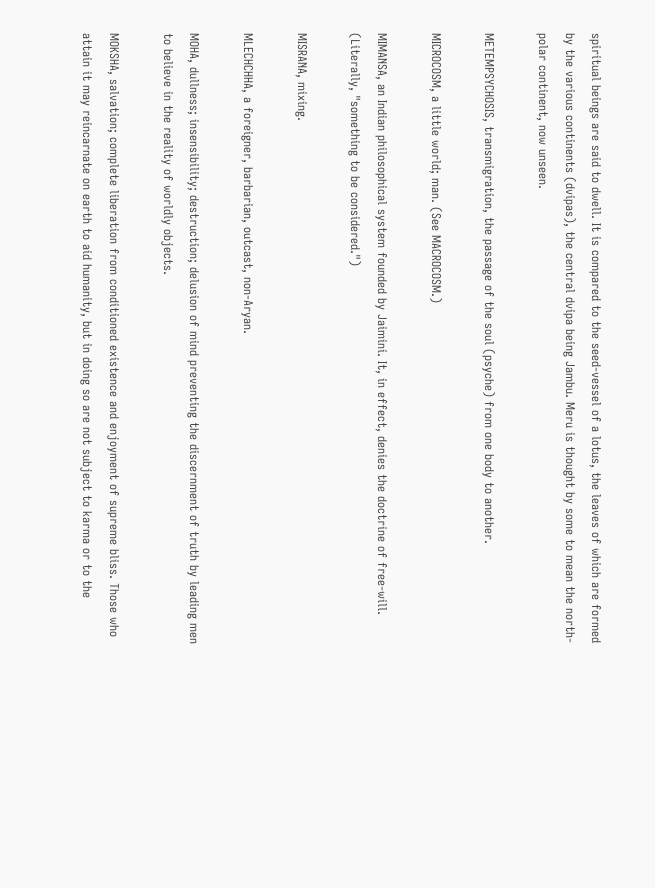spiritual beings are said to dwell. It is compared to the seed-vessel of a lotus, the leaves of which are formed by the various continents (dvipas), the central dvipa being Jambu. Meru is thought by some to mean the north-polar continent, now unseen.

METEMPSYCHOSIS, transmigration, the passage of the soul (psyche) from one body to another.

MICROCOSM, a little world; man. (See MACROCOSM.)

MIMANSA, an Indian philosophical system founded by Jaimini. It, in effect, denies the doctrine of free-will. (Literally, "something to be considered.")

MISRANA, mixing.

MLECHCHHA, a foreigner, barbarian, outcast, non-Aryan.

MOHA, dullness; insensibility; destruction; delusion of mind preventing the discernment of truth by leading men to believe in the reality of worldly objects.

MOKSHA, salvation; complete liberation from conditioned existence and enjoyment of supreme bliss. Those who attain it may reincarnate on earth to aid humanity, but in doing so are not subject to karma or to the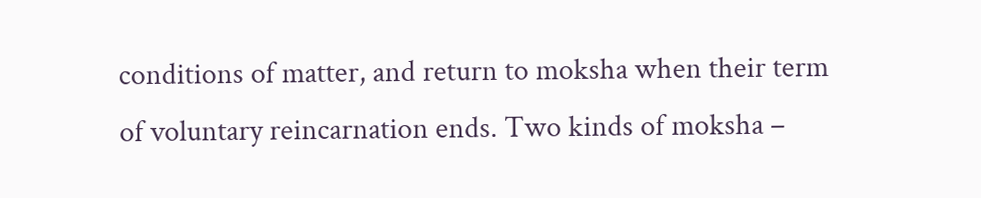conditions of matter, and return to moksha when their term of voluntary reincarnation ends. Two kinds of moksha –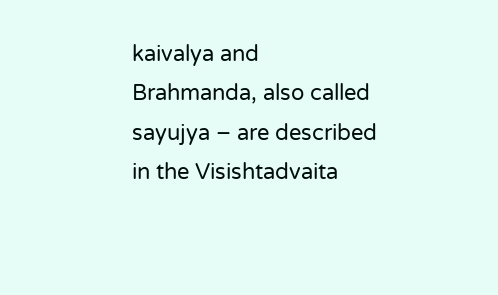kaivalya and Brahmanda, also called sayujya – are described in the Visishtadvaita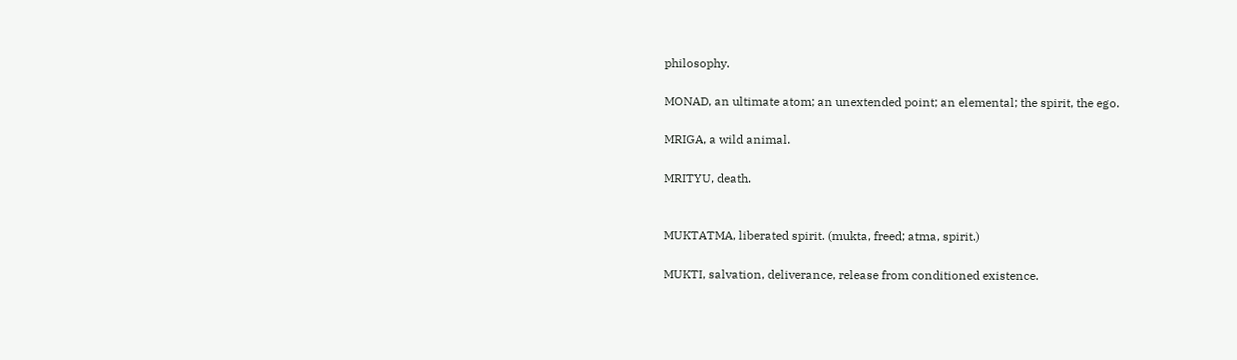philosophy.

MONAD, an ultimate atom; an unextended point; an elemental; the spirit, the ego.

MRIGA, a wild animal.

MRITYU, death.


MUKTATMA, liberated spirit. (mukta, freed; atma, spirit.)

MUKTI, salvation, deliverance, release from conditioned existence.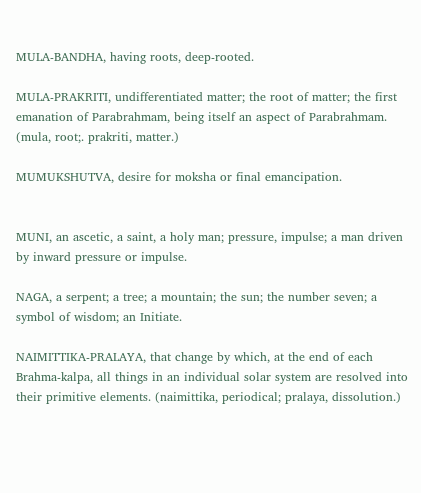MULA-BANDHA, having roots, deep-rooted.

MULA-PRAKRITI, undifferentiated matter; the root of matter; the first emanation of Parabrahmam, being itself an aspect of Parabrahmam. (mula, root;. prakriti, matter.)

MUMUKSHUTVA, desire for moksha or final emancipation.


MUNI, an ascetic, a saint, a holy man; pressure, impulse; a man driven by inward pressure or impulse.

NAGA, a serpent; a tree; a mountain; the sun; the number seven; a symbol of wisdom; an Initiate.

NAIMITTIKA-PRALAYA, that change by which, at the end of each Brahma-kalpa, all things in an individual solar system are resolved into their primitive elements. (naimittika, periodical; pralaya, dissolution.)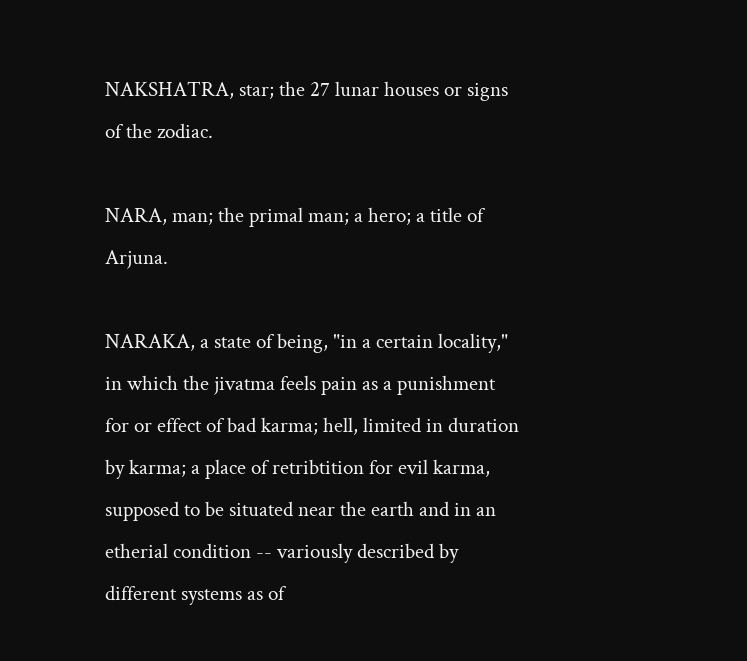NAKSHATRA, star; the 27 lunar houses or signs of the zodiac.

NARA, man; the primal man; a hero; a title of Arjuna.

NARAKA, a state of being, "in a certain locality," in which the jivatma feels pain as a punishment for or effect of bad karma; hell, limited in duration by karma; a place of retribtition for evil karma, supposed to be situated near the earth and in an etherial condition -- variously described by different systems as of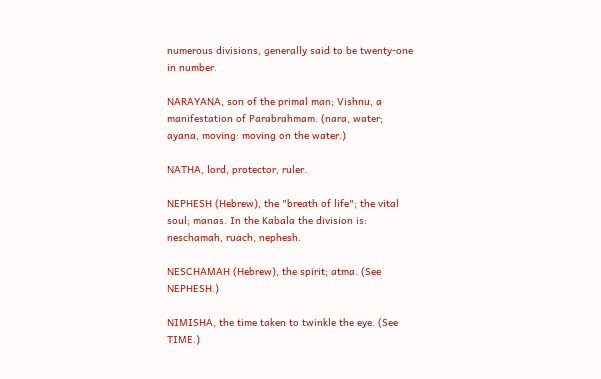numerous divisions, generally said to be twenty-one in number.

NARAYANA, son of the primal man; Vishnu, a manifestation of Parabrahmam. (nara, water; ayana, moving: moving on the water.)

NATHA, lord, protector, ruler.

NEPHESH (Hebrew), the "breath of life"; the vital soul; manas. In the Kabala the division is: neschamah, ruach, nephesh.

NESCHAMAH (Hebrew), the spirit; atma. (See NEPHESH.)

NIMISHA, the time taken to twinkle the eye. (See TIME.)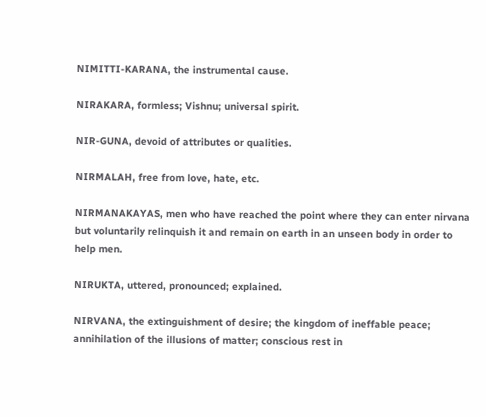NIMITTI-KARANA, the instrumental cause.

NIRAKARA, formless; Vishnu; universal spirit.

NIR-GUNA, devoid of attributes or qualities.

NIRMALAH, free from love, hate, etc.

NIRMANAKAYAS, men who have reached the point where they can enter nirvana but voluntarily relinquish it and remain on earth in an unseen body in order to help men.

NIRUKTA, uttered, pronounced; explained.

NIRVANA, the extinguishment of desire; the kingdom of ineffable peace; annihilation of the illusions of matter; conscious rest in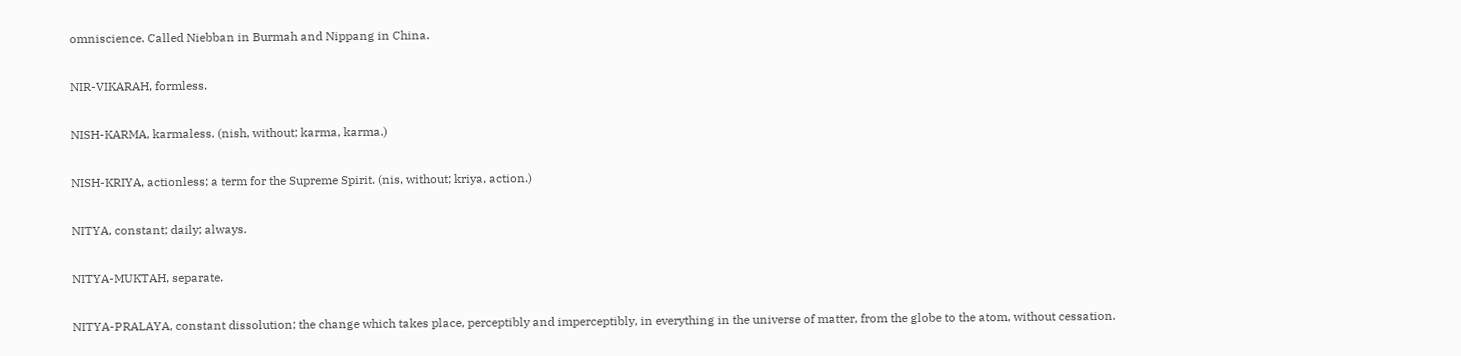omniscience. Called Niebban in Burmah and Nippang in China.

NIR-VIKARAH, formless.

NISH-KARMA, karmaless. (nish, without; karma, karma.)

NISH-KRIYA, actionless; a term for the Supreme Spirit. (nis, without; kriya, action.)

NITYA, constant; daily; always.

NITYA-MUKTAH, separate.

NITYA-PRALAYA, constant dissolution; the change which takes place, perceptibly and imperceptibly, in everything in the universe of matter, from the globe to the atom, without cessation.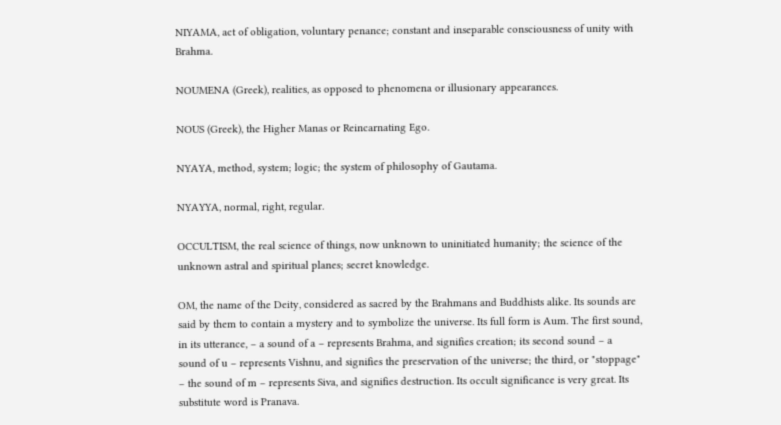NIYAMA, act of obligation, voluntary penance; constant and inseparable consciousness of unity with Brahma.

NOUMENA (Greek), realities, as opposed to phenomena or illusionary appearances.

NOUS (Greek), the Higher Manas or Reincarnating Ego.

NYAYA, method, system; logic; the system of philosophy of Gautama.

NYAYYA, normal, right, regular.

OCCULTISM, the real science of things, now unknown to uninitiated humanity; the science of the unknown astral and spiritual planes; secret knowledge.

OM, the name of the Deity, considered as sacred by the Brahmans and Buddhists alike. Its sounds are said by them to contain a mystery and to symbolize the universe. Its full form is Aum. The first sound, in its utterance, – a sound of a – represents Brahma, and signifies creation; its second sound – a sound of u – represents Vishnu, and signifies the preservation of the universe; the third, or "stoppage" – the sound of m – represents Siva, and signifies destruction. Its occult significance is very great. Its substitute word is Pranava.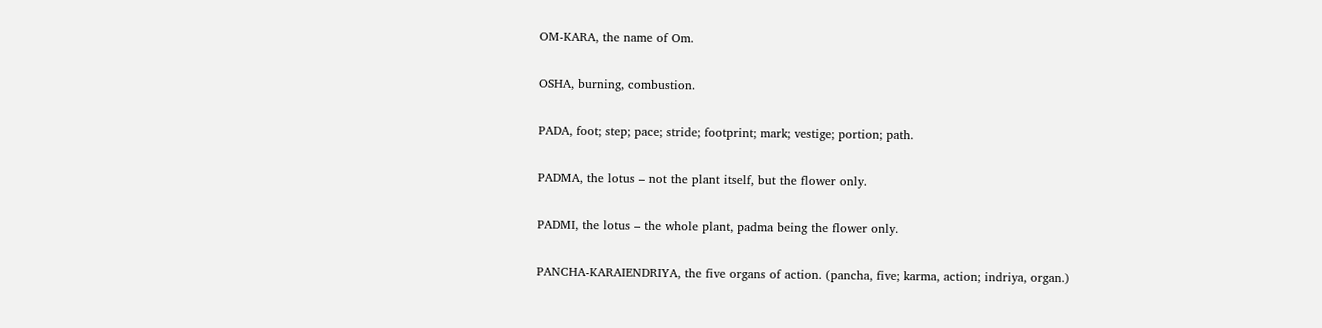OM-KARA, the name of Om.

OSHA, burning, combustion.

PADA, foot; step; pace; stride; footprint; mark; vestige; portion; path.

PADMA, the lotus – not the plant itself, but the flower only.

PADMI, the lotus – the whole plant, padma being the flower only.

PANCHA-KARAIENDRIYA, the five organs of action. (pancha, five; karma, action; indriya, organ.)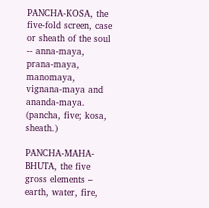PANCHA-KOSA, the five-fold screen, case or sheath of the soul -- anna-maya, prana-maya, manomaya, vignana-maya and ananda-maya. (pancha, five; kosa, sheath.)

PANCHA-MAHA-BHUTA, the five gross elements – earth, water, fire,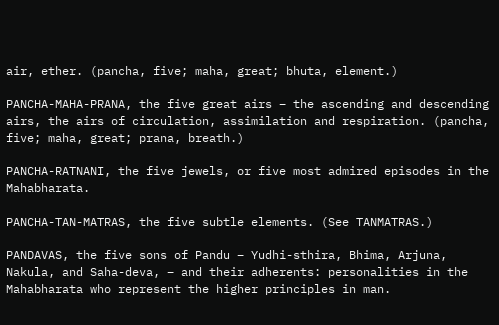air, ether. (pancha, five; maha, great; bhuta, element.)

PANCHA-MAHA-PRANA, the five great airs – the ascending and descending airs, the airs of circulation, assimilation and respiration. (pancha, five; maha, great; prana, breath.)

PANCHA-RATNANI, the five jewels, or five most admired episodes in the Mahabharata.

PANCHA-TAN-MATRAS, the five subtle elements. (See TANMATRAS.)

PANDAVAS, the five sons of Pandu – Yudhi-sthira, Bhima, Arjuna, Nakula, and Saha-deva, – and their adherents: personalities in the Mahabharata who represent the higher principles in man.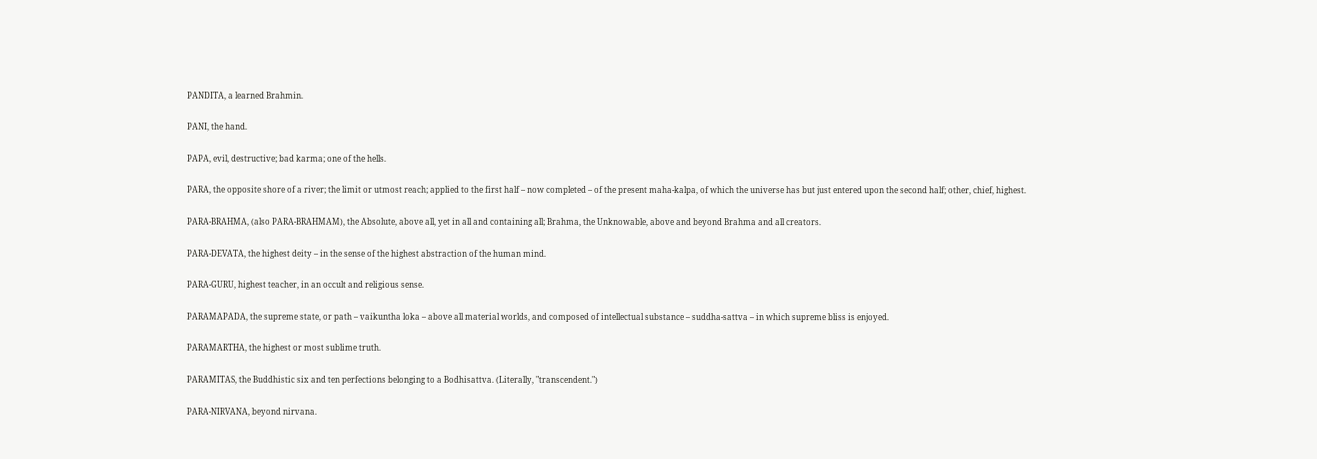PANDITA, a learned Brahmin.

PANI, the hand.

PAPA, evil, destructive; bad karma; one of the hells.

PARA, the opposite shore of a river; the limit or utmost reach; applied to the first half – now completed – of the present maha-kalpa, of which the universe has but just entered upon the second half; other, chief, highest.

PARA-BRAHMA, (also PARA-BRAHMAM), the Absolute, above all, yet in all and containing all; Brahma, the Unknowable, above and beyond Brahma and all creators.

PARA-DEVATA, the highest deity – in the sense of the highest abstraction of the human mind.

PARA-GURU, highest teacher, in an occult and religious sense.

PARAMAPADA, the supreme state, or path – vaikuntha loka – above all material worlds, and composed of intellectual substance – suddha-sattva – in which supreme bliss is enjoyed.

PARAMARTHA, the highest or most sublime truth.

PARAMITAS, the Buddhistic six and ten perfections belonging to a Bodhisattva. (Literally, "transcendent.")

PARA-NIRVANA, beyond nirvana.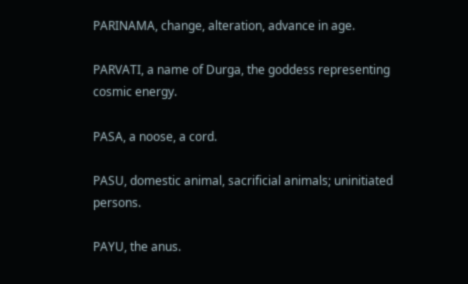PARINAMA, change, alteration, advance in age.

PARVATI, a name of Durga, the goddess representing cosmic energy.

PASA, a noose, a cord.

PASU, domestic animal, sacrificial animals; uninitiated persons.

PAYU, the anus.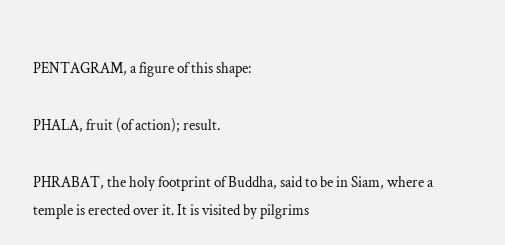PENTAGRAM, a figure of this shape:

PHALA, fruit (of action); result.

PHRABAT, the holy footprint of Buddha, said to be in Siam, where a temple is erected over it. It is visited by pilgrims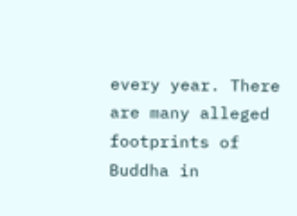every year. There are many alleged footprints of Buddha in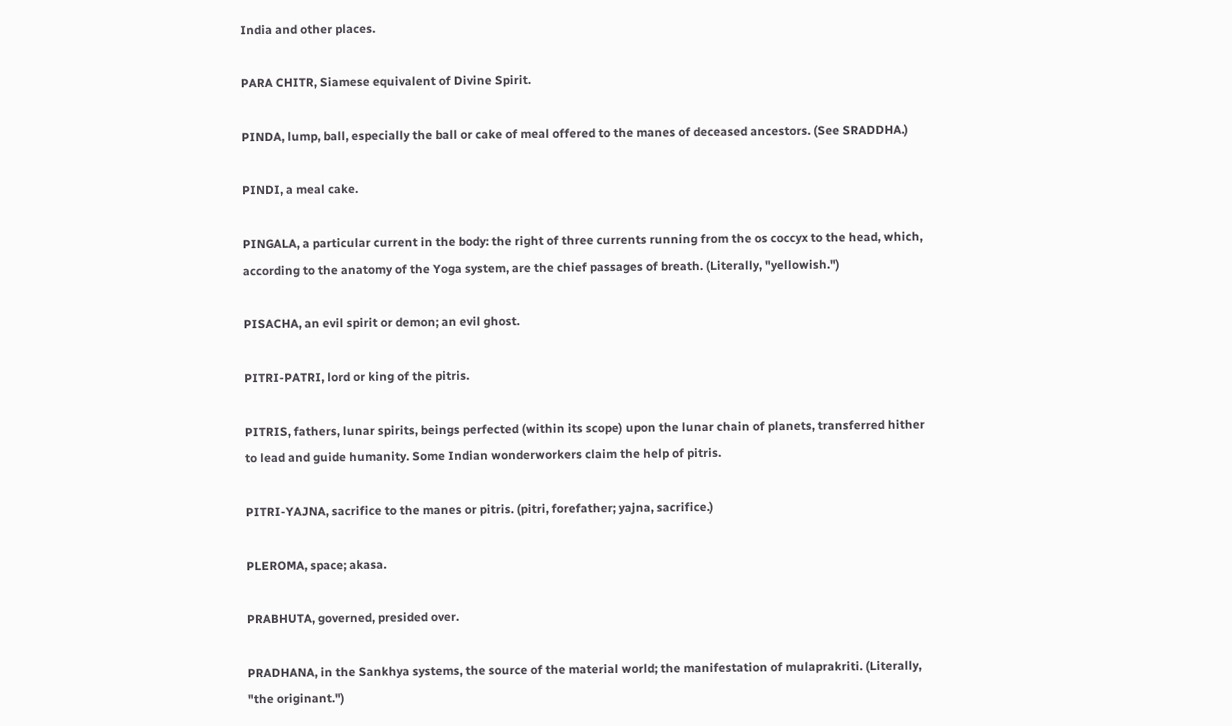India and other places.

PARA CHITR, Siamese equivalent of Divine Spirit.

PINDA, lump, ball, especially the ball or cake of meal offered to the manes of deceased ancestors. (See SRADDHA.)

PINDI, a meal cake.

PINGALA, a particular current in the body: the right of three currents running from the os coccyx to the head, which, according to the anatomy of the Yoga system, are the chief passages of breath. (Literally, "yellowish.")

PISACHA, an evil spirit or demon; an evil ghost.

PITRI-PATRI, lord or king of the pitris.

PITRIS, fathers, lunar spirits, beings perfected (within its scope) upon the lunar chain of planets, transferred hither to lead and guide humanity. Some Indian wonderworkers claim the help of pitris.

PITRI-YAJNA, sacrifice to the manes or pitris. (pitri, forefather; yajna, sacrifice.)

PLEROMA, space; akasa.

PRABHUTA, governed, presided over.

PRADHANA, in the Sankhya systems, the source of the material world; the manifestation of mulaprakriti. (Literally, "the originant.")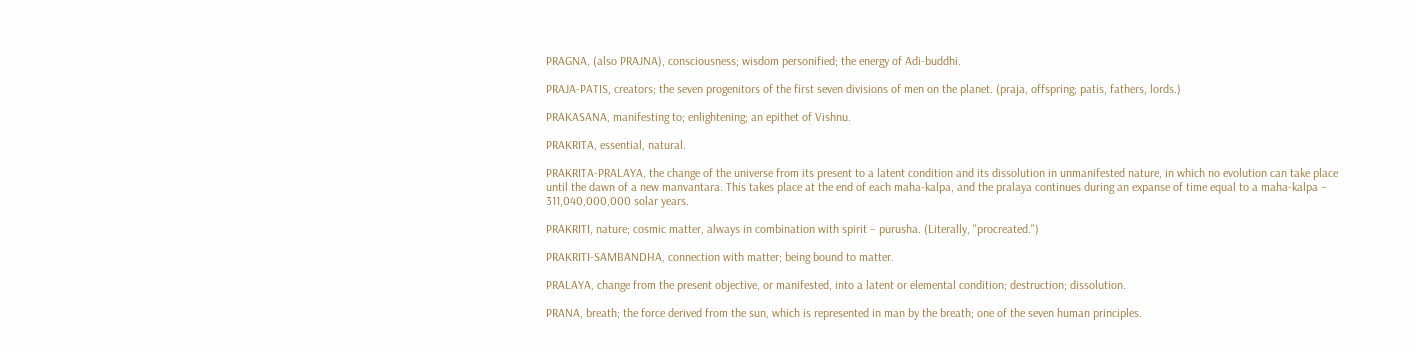PRAGNA, (also PRAJNA), consciousness; wisdom personified; the energy of Adi-buddhi.

PRAJA-PATIS, creators; the seven progenitors of the first seven divisions of men on the planet. (praja, offspring; patis, fathers, lords.)

PRAKASANA, manifesting to; enlightening; an epithet of Vishnu.

PRAKRITA, essential, natural.

PRAKRITA-PRALAYA, the change of the universe from its present to a latent condition and its dissolution in unmanifested nature, in which no evolution can take place until the dawn of a new manvantara. This takes place at the end of each maha-kalpa, and the pralaya continues during an expanse of time equal to a maha-kalpa – 311,040,000,000 solar years.

PRAKRITI, nature; cosmic matter, always in combination with spirit – purusha. (Literally, "procreated.")

PRAKRITI-SAMBANDHA, connection with matter; being bound to matter.

PRALAYA, change from the present objective, or manifested, into a latent or elemental condition; destruction; dissolution.

PRANA, breath; the force derived from the sun, which is represented in man by the breath; one of the seven human principles.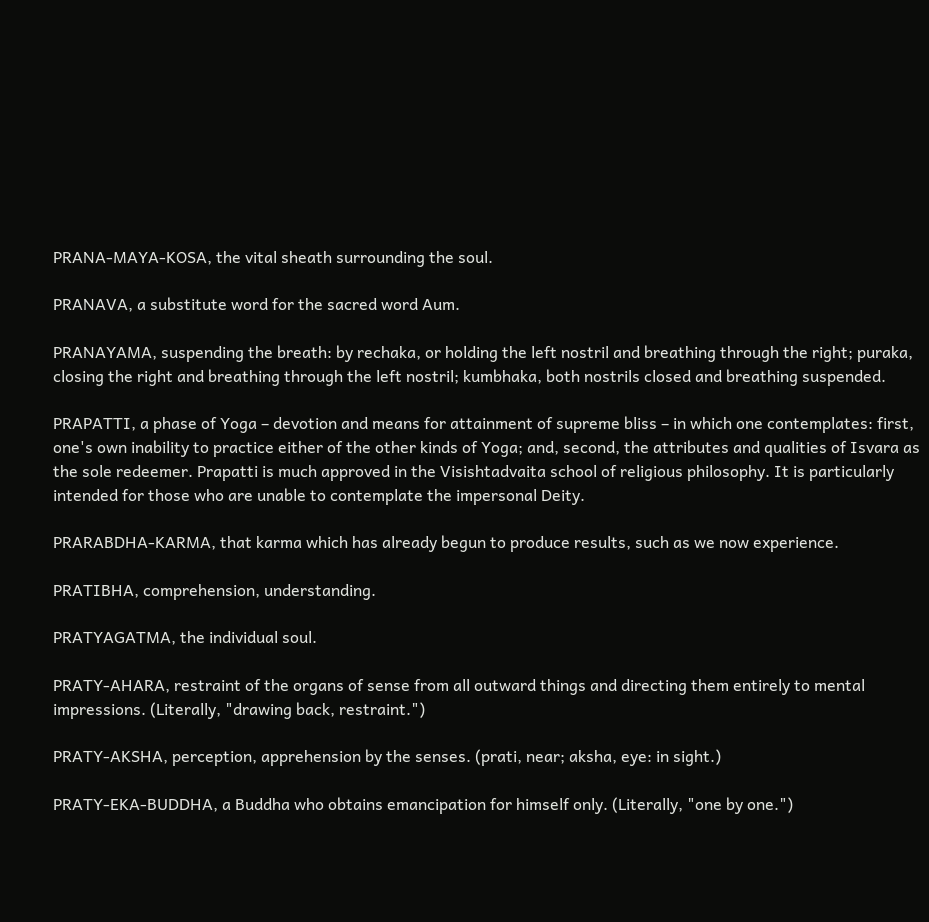PRANA-MAYA-KOSA, the vital sheath surrounding the soul.

PRANAVA, a substitute word for the sacred word Aum.

PRANAYAMA, suspending the breath: by rechaka, or holding the left nostril and breathing through the right; puraka, closing the right and breathing through the left nostril; kumbhaka, both nostrils closed and breathing suspended.

PRAPATTI, a phase of Yoga – devotion and means for attainment of supreme bliss – in which one contemplates: first, one's own inability to practice either of the other kinds of Yoga; and, second, the attributes and qualities of Isvara as the sole redeemer. Prapatti is much approved in the Visishtadvaita school of religious philosophy. It is particularly intended for those who are unable to contemplate the impersonal Deity.

PRARABDHA-KARMA, that karma which has already begun to produce results, such as we now experience.

PRATIBHA, comprehension, understanding.

PRATYAGATMA, the individual soul.

PRATY-AHARA, restraint of the organs of sense from all outward things and directing them entirely to mental impressions. (Literally, "drawing back, restraint.")

PRATY-AKSHA, perception, apprehension by the senses. (prati, near; aksha, eye: in sight.)

PRATY-EKA-BUDDHA, a Buddha who obtains emancipation for himself only. (Literally, "one by one.")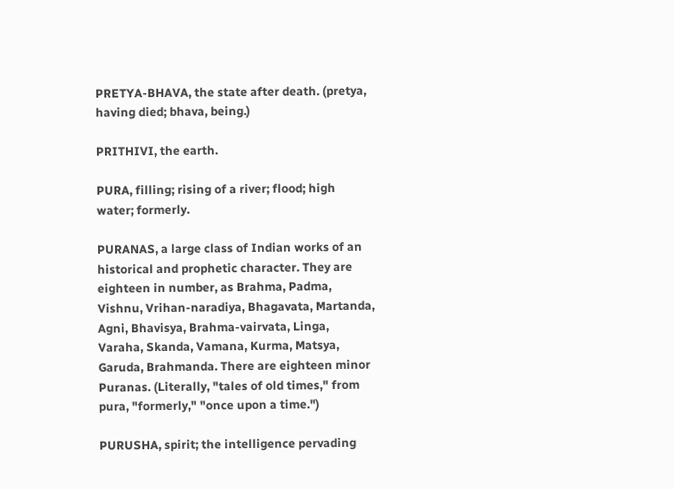PRETYA-BHAVA, the state after death. (pretya, having died; bhava, being.)

PRITHIVI, the earth.

PURA, filling; rising of a river; flood; high water; formerly.

PURANAS, a large class of Indian works of an historical and prophetic character. They are eighteen in number, as Brahma, Padma, Vishnu, Vrihan-naradiya, Bhagavata, Martanda, Agni, Bhavisya, Brahma-vairvata, Linga, Varaha, Skanda, Vamana, Kurma, Matsya, Garuda, Brahmanda. There are eighteen minor Puranas. (Literally, "tales of old times," from pura, "formerly," "once upon a time.")

PURUSHA, spirit; the intelligence pervading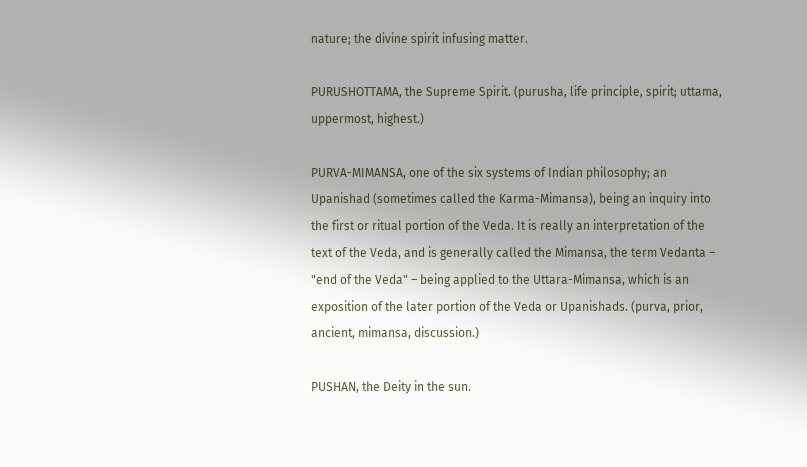nature; the divine spirit infusing matter.

PURUSHOTTAMA, the Supreme Spirit. (purusha, life principle, spirit; uttama, uppermost, highest.)

PURVA-MIMANSA, one of the six systems of Indian philosophy; an Upanishad (sometimes called the Karma-Mimansa), being an inquiry into the first or ritual portion of the Veda. It is really an interpretation of the text of the Veda, and is generally called the Mimansa, the term Vedanta – "end of the Veda" – being applied to the Uttara-Mimansa, which is an exposition of the later portion of the Veda or Upanishads. (purva, prior, ancient, mimansa, discussion.)

PUSHAN, the Deity in the sun.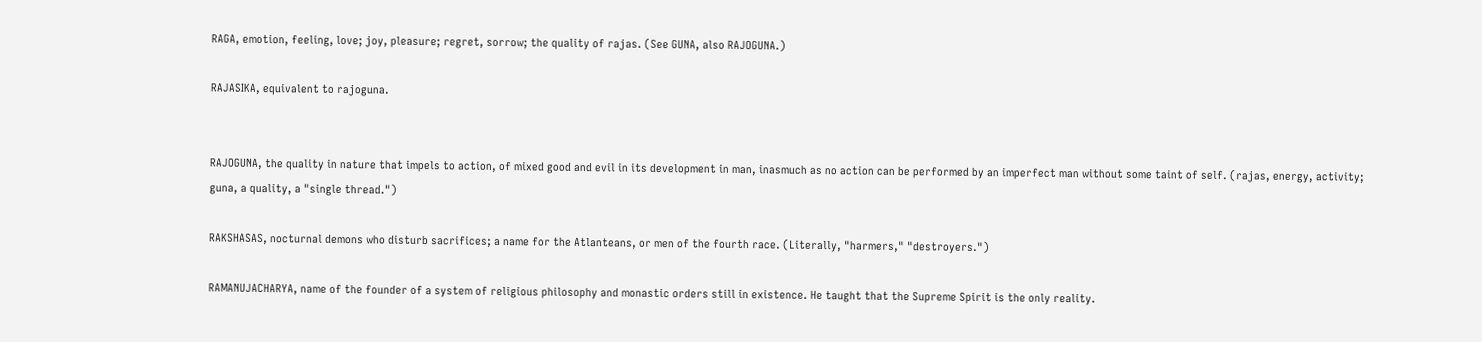RAGA, emotion, feeling, love; joy, pleasure; regret, sorrow; the quality of rajas. (See GUNA, also RAJOGUNA.)

RAJASIKA, equivalent to rajoguna.


RAJOGUNA, the quality in nature that impels to action, of mixed good and evil in its development in man, inasmuch as no action can be performed by an imperfect man without some taint of self. (rajas, energy, activity; guna, a quality, a "single thread.")

RAKSHASAS, nocturnal demons who disturb sacrifices; a name for the Atlanteans, or men of the fourth race. (Literally, "harmers," "destroyers.")

RAMANUJACHARYA, name of the founder of a system of religious philosophy and monastic orders still in existence. He taught that the Supreme Spirit is the only reality.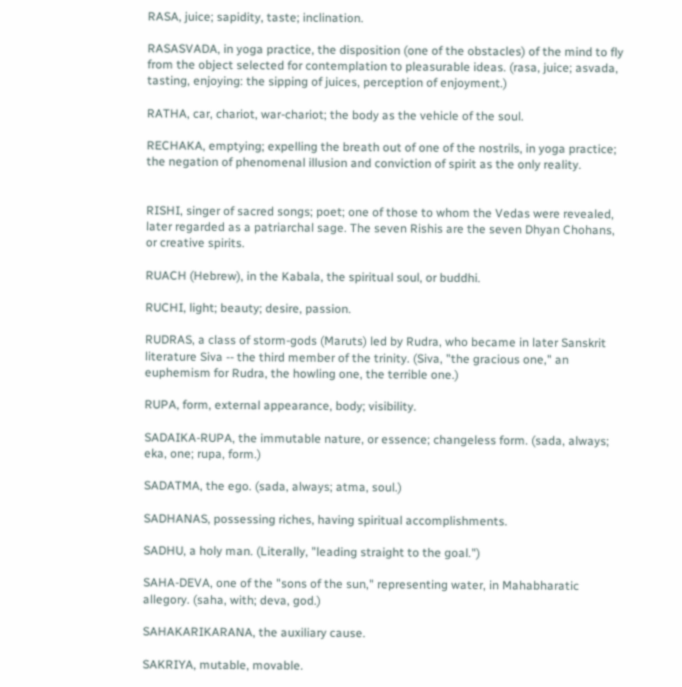RASA, juice; sapidity, taste; inclination.

RASASVADA, in yoga practice, the disposition (one of the obstacles) of the mind to fly from the object selected for contemplation to pleasurable ideas. (rasa, juice; asvada, tasting, enjoying: the sipping of juices, perception of enjoyment.)

RATHA, car, chariot, war-chariot; the body as the vehicle of the soul.

RECHAKA, emptying; expelling the breath out of one of the nostrils, in yoga practice; the negation of phenomenal illusion and conviction of spirit as the only reality.


RISHI, singer of sacred songs; poet; one of those to whom the Vedas were revealed, later regarded as a patriarchal sage. The seven Rishis are the seven Dhyan Chohans, or creative spirits.

RUACH (Hebrew), in the Kabala, the spiritual soul, or buddhi.

RUCHI, light; beauty; desire, passion.

RUDRAS, a class of storm-gods (Maruts) led by Rudra, who became in later Sanskrit literature Siva -- the third member of the trinity. (Siva, "the gracious one," an euphemism for Rudra, the howling one, the terrible one.)

RUPA, form, external appearance, body; visibility.

SADAIKA-RUPA, the immutable nature, or essence; changeless form. (sada, always; eka, one; rupa, form.)

SADATMA, the ego. (sada, always; atma, soul.)

SADHANAS, possessing riches, having spiritual accomplishments.

SADHU, a holy man. (Literally, "leading straight to the goal.")

SAHA-DEVA, one of the "sons of the sun," representing water, in Mahabharatic allegory. (saha, with; deva, god.)

SAHAKARIKARANA, the auxiliary cause.

SAKRIYA, mutable, movable.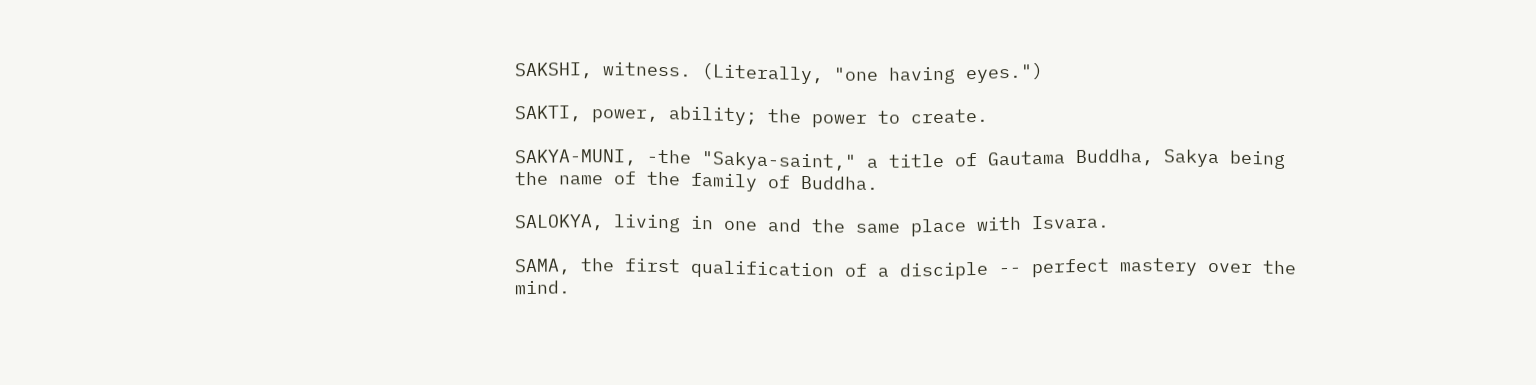SAKSHI, witness. (Literally, "one having eyes.")

SAKTI, power, ability; the power to create.

SAKYA-MUNI, -the "Sakya-saint," a title of Gautama Buddha, Sakya being the name of the family of Buddha.

SALOKYA, living in one and the same place with Isvara.

SAMA, the first qualification of a disciple -- perfect mastery over the mind.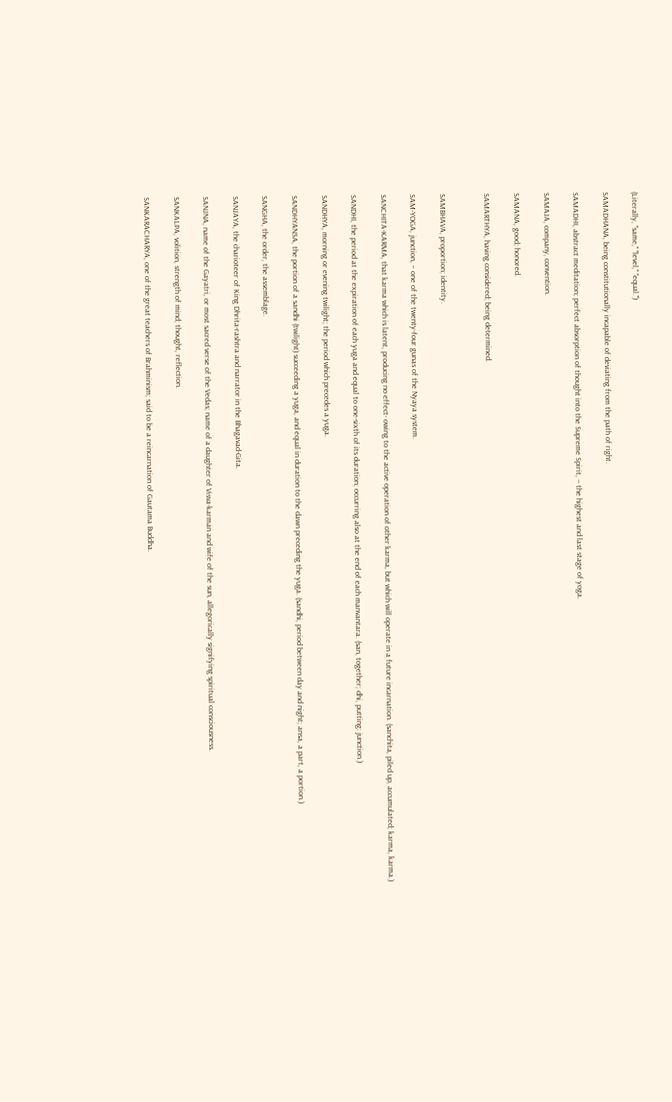(Literally, "same," "level," "equal.")

SAMADHANA, being constitutionally incapable of deviating from the path of right.

SAMADHI, abstract meditation; perfect absorption of thought into the Supreme Spirit, -- the highest and last stage of yoga.

SAMAJA, company, convention.

SAMANA, good; honored.

SAMARTHYA, having considered; being determined.


SAMBHAVA, proportion; identity.

SAM-YOGA, junction, – one of the twenty-four gunas of the Nyaya system.

SANCHITA-KARMA, that karma which is latent, producing no effect- owing to the active operation of other karma, but which will operate in a future incarnation. (sanchita, piled up, accumulated; karma, karma.)

SANDHI, the period at the expiration of each yuga and equal to one-sixth of its duration; occurring also at the end of each manvantara. (san, together; dhi, putting: junction.)

SANDHYA, morning or evening twilight; the period which precedes a yuga.

SANDHYANSA, the portion of a sandhi (twilight) succeeding a yuga, and equal in duration to the dawn preceding the yuga. (sandhi, period between day and night; ansa, a part, a portion.)

SANGHA, the order, the assemblage.

SANJAYA, the charioteer of King Dhrita-rashtra and narrator in the Bhagavad-Gita.

SANJNA, name of the Gayatri, or most sacred verse of the Vedas; name of a daughter of Visva-karman and wife of the sun, allegorically signifying spiritual consciousness.

SANKALPA, volition, strength of mind; thought, reflection.

SANKARACHARYA, one of the great teachers of Brahminism; said to be a reincarnation of Gautama Buddha.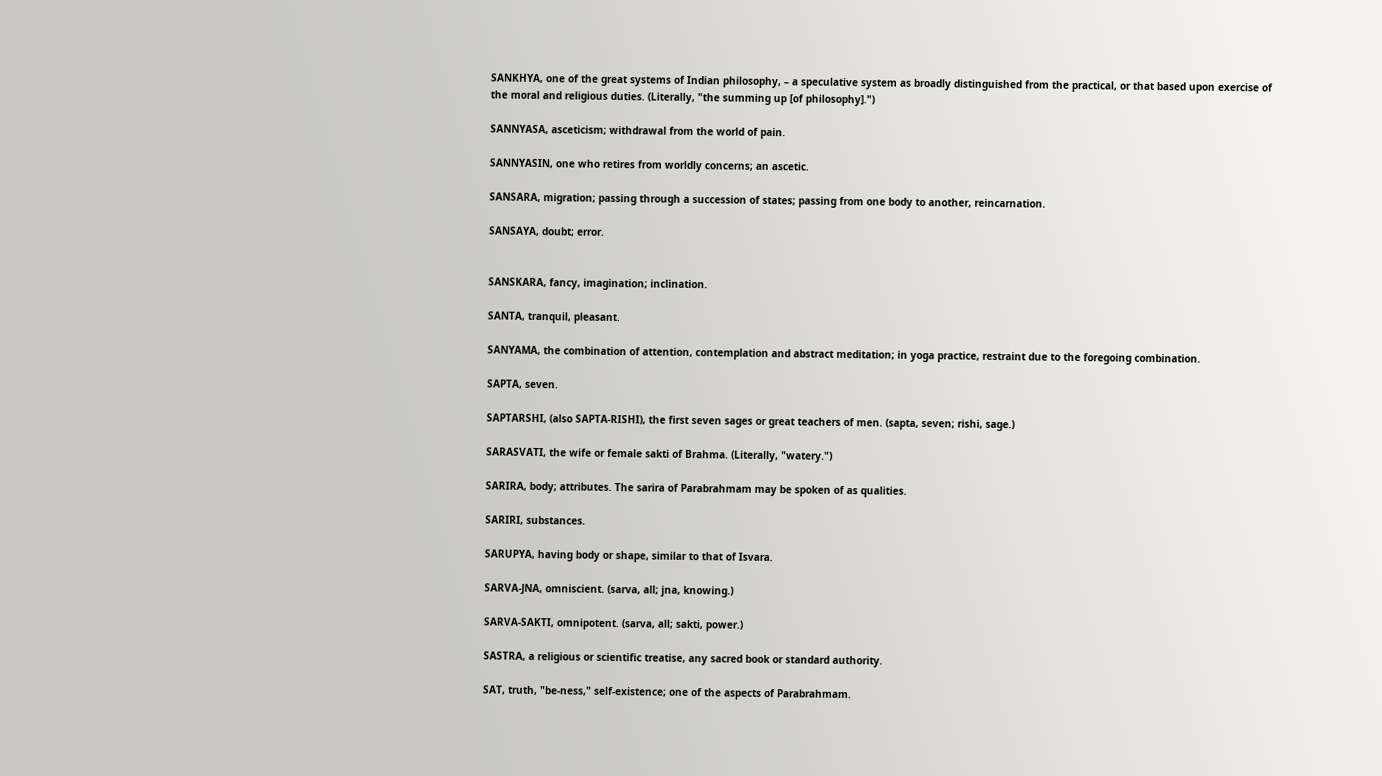SANKHYA, one of the great systems of Indian philosophy, – a speculative system as broadly distinguished from the practical, or that based upon exercise of the moral and religious duties. (Literally, "the summing up [of philosophy].")

SANNYASA, asceticism; withdrawal from the world of pain.

SANNYASIN, one who retires from worldly concerns; an ascetic.

SANSARA, migration; passing through a succession of states; passing from one body to another, reincarnation.

SANSAYA, doubt; error.


SANSKARA, fancy, imagination; inclination.

SANTA, tranquil, pleasant.

SANYAMA, the combination of attention, contemplation and abstract meditation; in yoga practice, restraint due to the foregoing combination.

SAPTA, seven.

SAPTARSHI, (also SAPTA-RISHI), the first seven sages or great teachers of men. (sapta, seven; rishi, sage.)

SARASVATI, the wife or female sakti of Brahma. (Literally, "watery.")

SARIRA, body; attributes. The sarira of Parabrahmam may be spoken of as qualities.

SARIRI, substances.

SARUPYA, having body or shape, similar to that of Isvara.

SARVA-JNA, omniscient. (sarva, all; jna, knowing.)

SARVA-SAKTI, omnipotent. (sarva, all; sakti, power.)

SASTRA, a religious or scientific treatise, any sacred book or standard authority.

SAT, truth, "be-ness," self-existence; one of the aspects of Parabrahmam.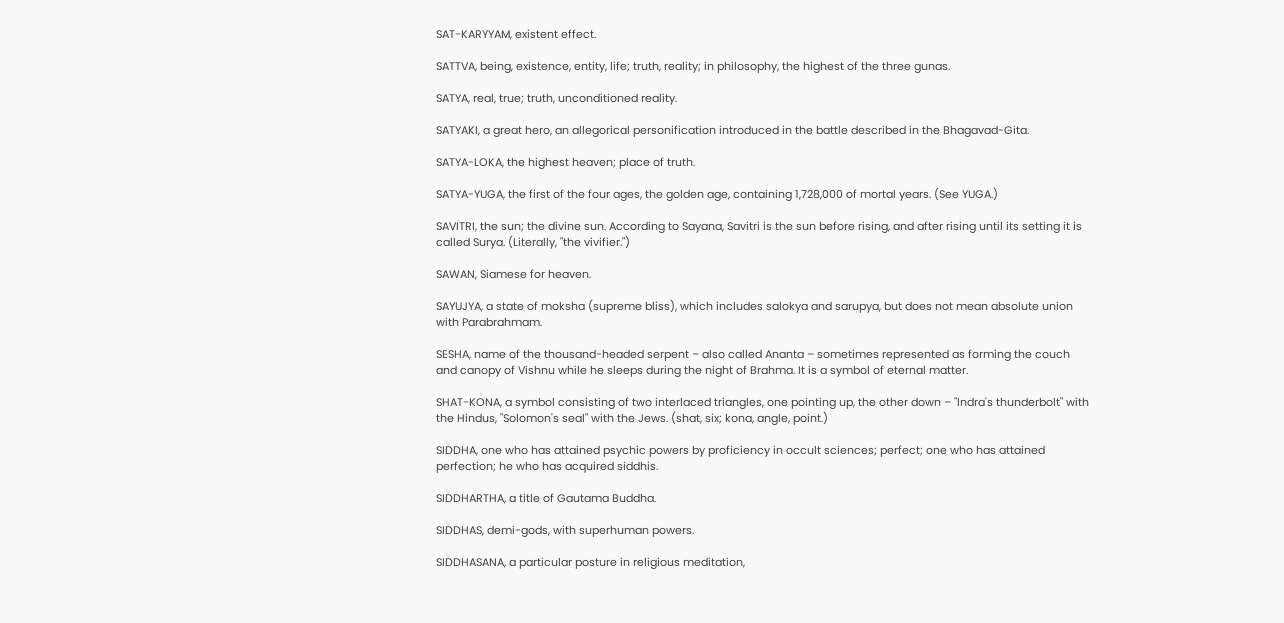SAT-KARYYAM, existent effect.

SATTVA, being, existence, entity, life; truth, reality; in philosophy, the highest of the three gunas.

SATYA, real, true; truth, unconditioned reality.

SATYAKI, a great hero, an allegorical personification introduced in the battle described in the Bhagavad-Gita.

SATYA-LOKA, the highest heaven; place of truth.

SATYA-YUGA, the first of the four ages, the golden age, containing 1,728,000 of mortal years. (See YUGA.)

SAVITRI, the sun; the divine sun. According to Sayana, Savitri is the sun before rising, and after rising until its setting it is called Surya. (Literally, "the vivifier.")

SAWAN, Siamese for heaven.

SAYUJYA, a state of moksha (supreme bliss), which includes salokya and sarupya, but does not mean absolute union with Parabrahmam.

SESHA, name of the thousand-headed serpent – also called Ananta – sometimes represented as forming the couch and canopy of Vishnu while he sleeps during the night of Brahma. It is a symbol of eternal matter.

SHAT-KONA, a symbol consisting of two interlaced triangles, one pointing up, the other down – "Indra's thunderbolt" with the Hindus, "Solomon's seal" with the Jews. (shat, six; kona, angle, point.)

SIDDHA, one who has attained psychic powers by proficiency in occult sciences; perfect; one who has attained perfection; he who has acquired siddhis.

SIDDHARTHA, a title of Gautama Buddha.

SIDDHAS, demi-gods, with superhuman powers.

SIDDHASANA, a particular posture in religious meditation,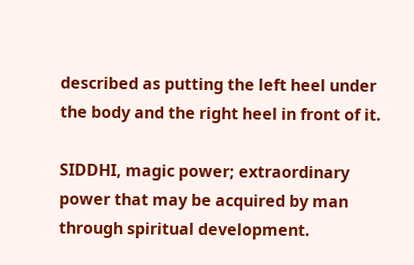described as putting the left heel under the body and the right heel in front of it.

SIDDHI, magic power; extraordinary power that may be acquired by man through spiritual development.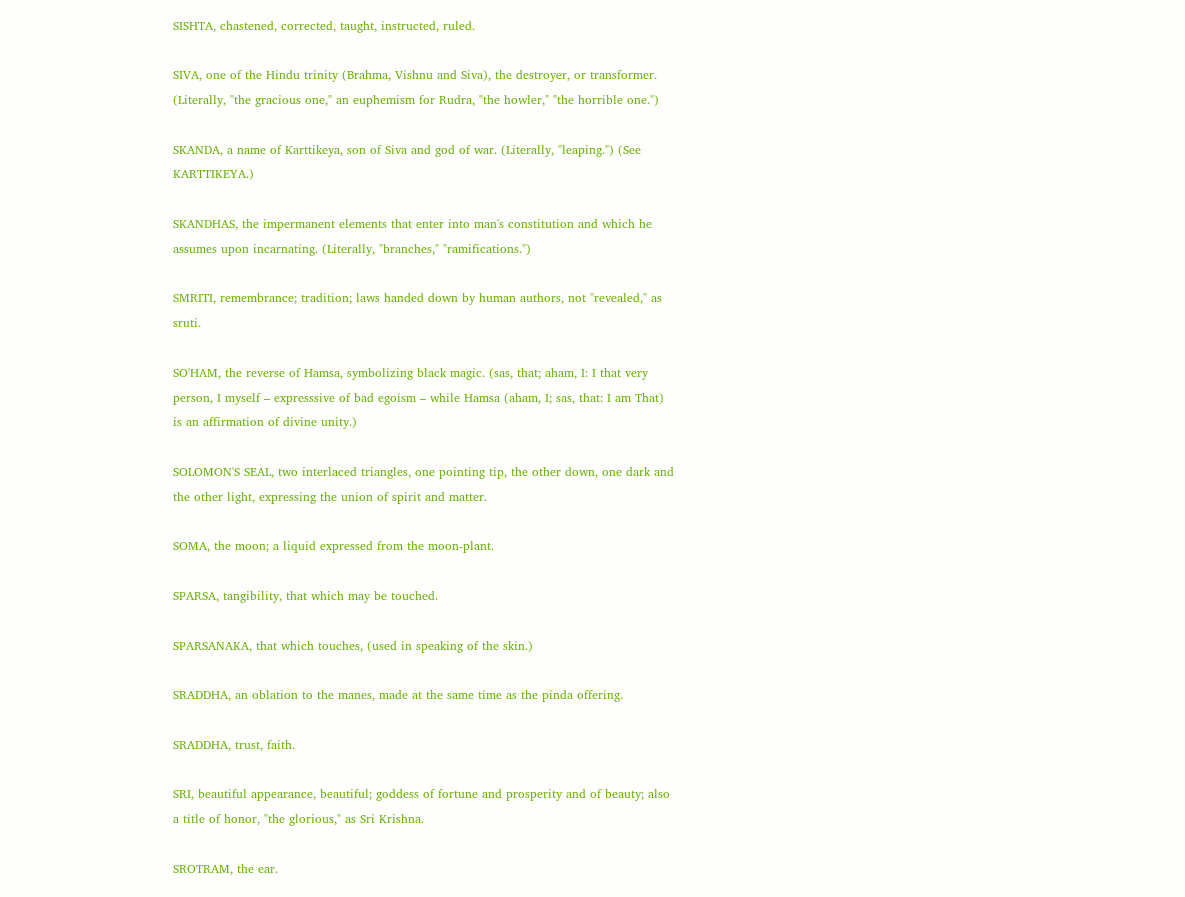SISHTA, chastened, corrected, taught, instructed, ruled.

SIVA, one of the Hindu trinity (Brahma, Vishnu and Siva), the destroyer, or transformer. (Literally, "the gracious one," an euphemism for Rudra, "the howler," "the horrible one.")

SKANDA, a name of Karttikeya, son of Siva and god of war. (Literally, "leaping.") (See KARTTIKEYA.)

SKANDHAS, the impermanent elements that enter into man's constitution and which he assumes upon incarnating. (Literally, "branches," "ramifications.")

SMRITI, remembrance; tradition; laws handed down by human authors, not "revealed," as sruti.

SO'HAM, the reverse of Hamsa, symbolizing black magic. (sas, that; aham, I: I that very person, I myself – expresssive of bad egoism – while Hamsa (aham, I; sas, that: I am That) is an affirmation of divine unity.)

SOLOMON'S SEAL, two interlaced triangles, one pointing tip, the other down, one dark and the other light, expressing the union of spirit and matter.

SOMA, the moon; a liquid expressed from the moon-plant.

SPARSA, tangibility, that which may be touched.

SPARSANAKA, that which touches, (used in speaking of the skin.)

SRADDHA, an oblation to the manes, made at the same time as the pinda offering.

SRADDHA, trust, faith.

SRI, beautiful appearance, beautiful; goddess of fortune and prosperity and of beauty; also a title of honor, "the glorious," as Sri Krishna.

SROTRAM, the ear.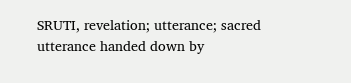SRUTI, revelation; utterance; sacred utterance handed down by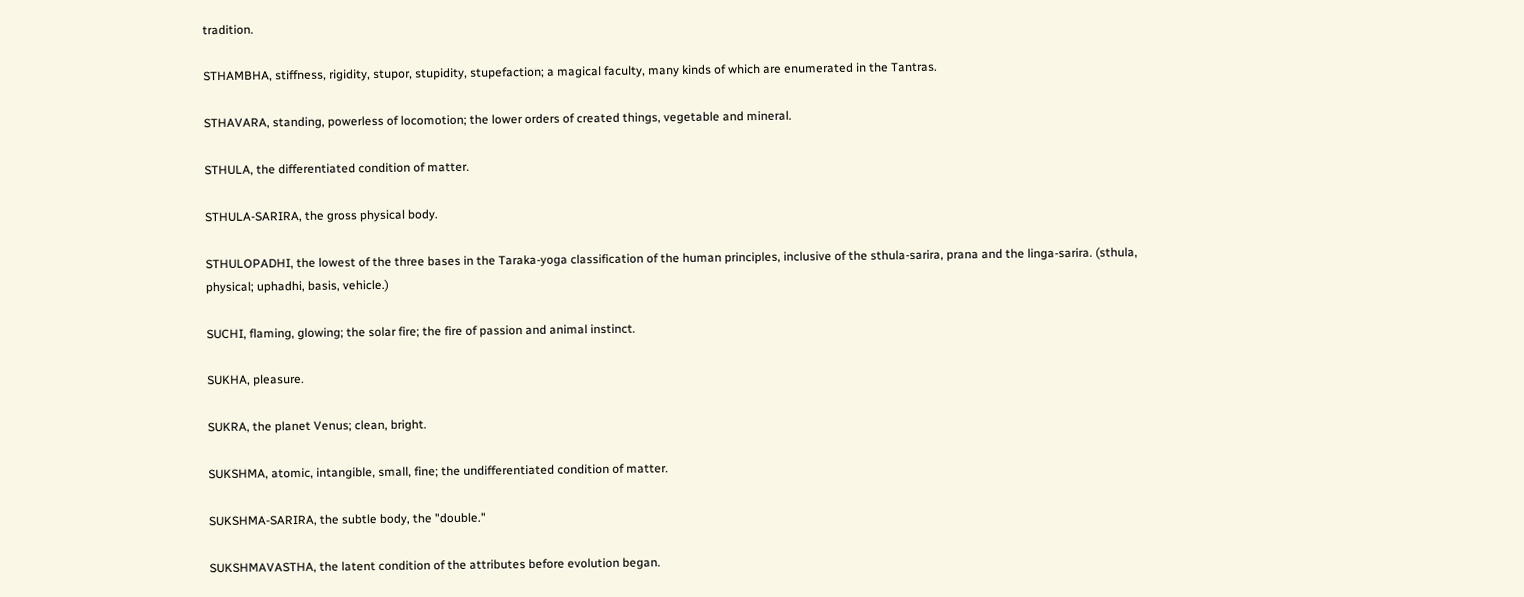tradition.

STHAMBHA, stiffness, rigidity, stupor, stupidity, stupefaction; a magical faculty, many kinds of which are enumerated in the Tantras.

STHAVARA, standing, powerless of locomotion; the lower orders of created things, vegetable and mineral.

STHULA, the differentiated condition of matter.

STHULA-SARIRA, the gross physical body.

STHULOPADHI, the lowest of the three bases in the Taraka-yoga classification of the human principles, inclusive of the sthula-sarira, prana and the linga-sarira. (sthula, physical; uphadhi, basis, vehicle.)

SUCHI, flaming, glowing; the solar fire; the fire of passion and animal instinct.

SUKHA, pleasure.

SUKRA, the planet Venus; clean, bright.

SUKSHMA, atomic, intangible, small, fine; the undifferentiated condition of matter.

SUKSHMA-SARIRA, the subtle body, the "double."

SUKSHMAVASTHA, the latent condition of the attributes before evolution began.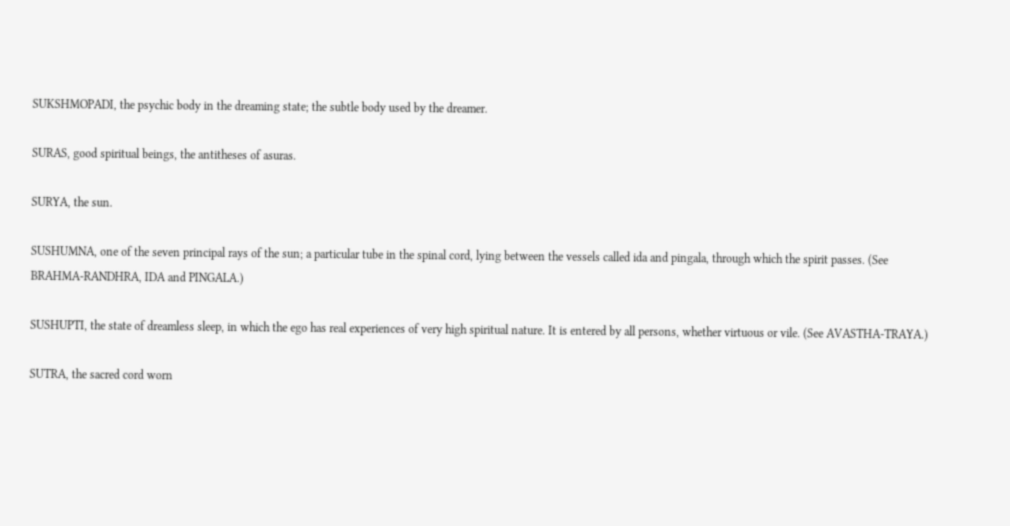SUKSHMOPADI, the psychic body in the dreaming state; the subtle body used by the dreamer.

SURAS, good spiritual beings, the antitheses of asuras.

SURYA, the sun.

SUSHUMNA, one of the seven principal rays of the sun; a particular tube in the spinal cord, lying between the vessels called ida and pingala, through which the spirit passes. (See BRAHMA-RANDHRA, IDA and PINGALA.)

SUSHUPTI, the state of dreamless sleep, in which the ego has real experiences of very high spiritual nature. It is entered by all persons, whether virtuous or vile. (See AVASTHA-TRAYA.)

SUTRA, the sacred cord worn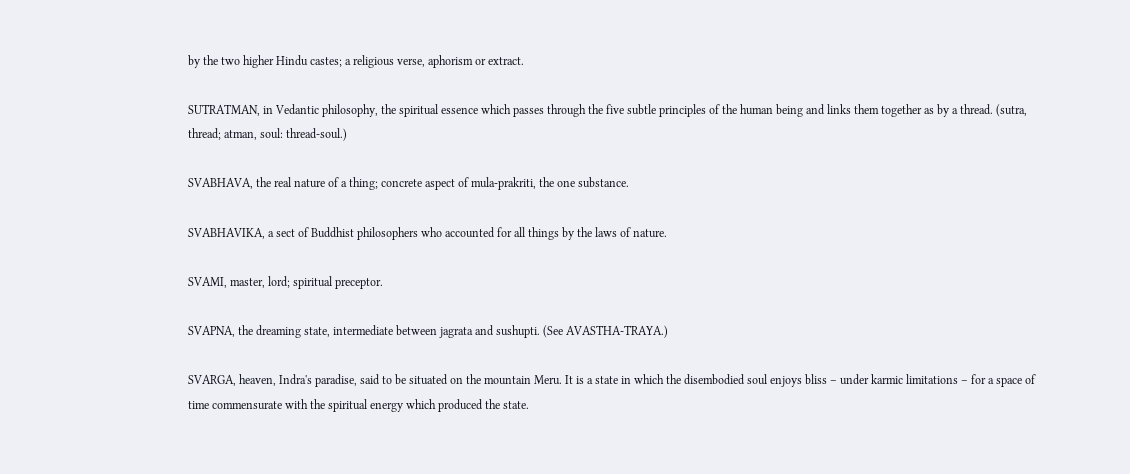by the two higher Hindu castes; a religious verse, aphorism or extract.

SUTRATMAN, in Vedantic philosophy, the spiritual essence which passes through the five subtle principles of the human being and links them together as by a thread. (sutra, thread; atman, soul: thread-soul.)

SVABHAVA, the real nature of a thing; concrete aspect of mula-prakriti, the one substance.

SVABHAVIKA, a sect of Buddhist philosophers who accounted for all things by the laws of nature.

SVAMI, master, lord; spiritual preceptor.

SVAPNA, the dreaming state, intermediate between jagrata and sushupti. (See AVASTHA-TRAYA.)

SVARGA, heaven, Indra's paradise, said to be situated on the mountain Meru. It is a state in which the disembodied soul enjoys bliss – under karmic limitations – for a space of time commensurate with the spiritual energy which produced the state.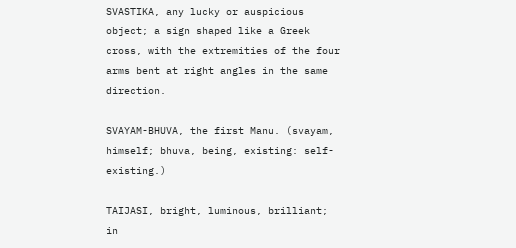SVASTIKA, any lucky or auspicious object; a sign shaped like a Greek cross, with the extremities of the four arms bent at right angles in the same direction.

SVAYAM-BHUVA, the first Manu. (svayam, himself; bhuva, being, existing: self-existing.)

TAIJASI, bright, luminous, brilliant; in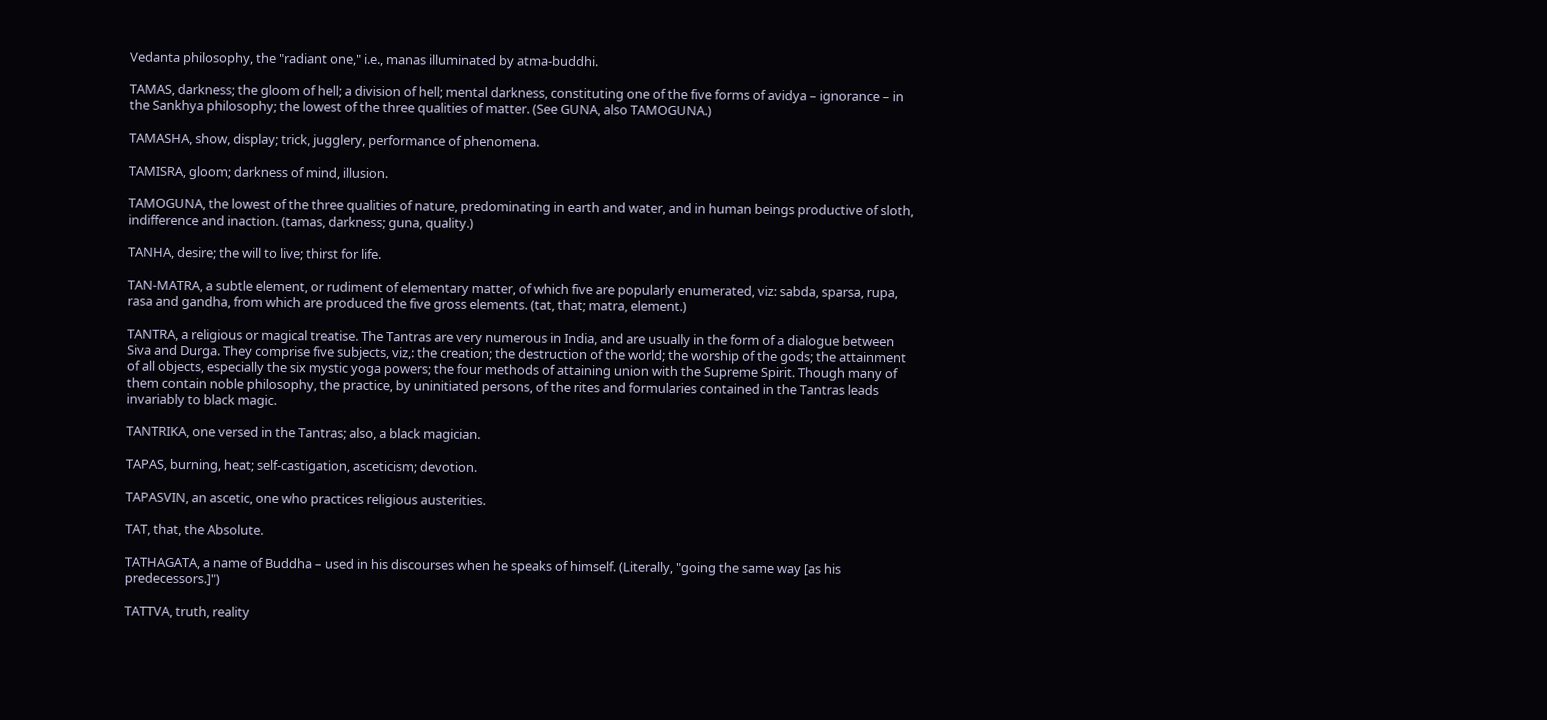Vedanta philosophy, the "radiant one," i.e., manas illuminated by atma-buddhi.

TAMAS, darkness; the gloom of hell; a division of hell; mental darkness, constituting one of the five forms of avidya – ignorance – in the Sankhya philosophy; the lowest of the three qualities of matter. (See GUNA, also TAMOGUNA.)

TAMASHA, show, display; trick, jugglery, performance of phenomena.

TAMISRA, gloom; darkness of mind, illusion.

TAMOGUNA, the lowest of the three qualities of nature, predominating in earth and water, and in human beings productive of sloth, indifference and inaction. (tamas, darkness; guna, quality.)

TANHA, desire; the will to live; thirst for life.

TAN-MATRA, a subtle element, or rudiment of elementary matter, of which five are popularly enumerated, viz: sabda, sparsa, rupa, rasa and gandha, from which are produced the five gross elements. (tat, that; matra, element.)

TANTRA, a religious or magical treatise. The Tantras are very numerous in India, and are usually in the form of a dialogue between Siva and Durga. They comprise five subjects, viz,: the creation; the destruction of the world; the worship of the gods; the attainment of all objects, especially the six mystic yoga powers; the four methods of attaining union with the Supreme Spirit. Though many of them contain noble philosophy, the practice, by uninitiated persons, of the rites and formularies contained in the Tantras leads invariably to black magic.

TANTRIKA, one versed in the Tantras; also, a black magician.

TAPAS, burning, heat; self-castigation, asceticism; devotion.

TAPASVIN, an ascetic, one who practices religious austerities.

TAT, that, the Absolute.

TATHAGATA, a name of Buddha – used in his discourses when he speaks of himself. (Literally, "going the same way [as his predecessors.]")

TATTVA, truth, reality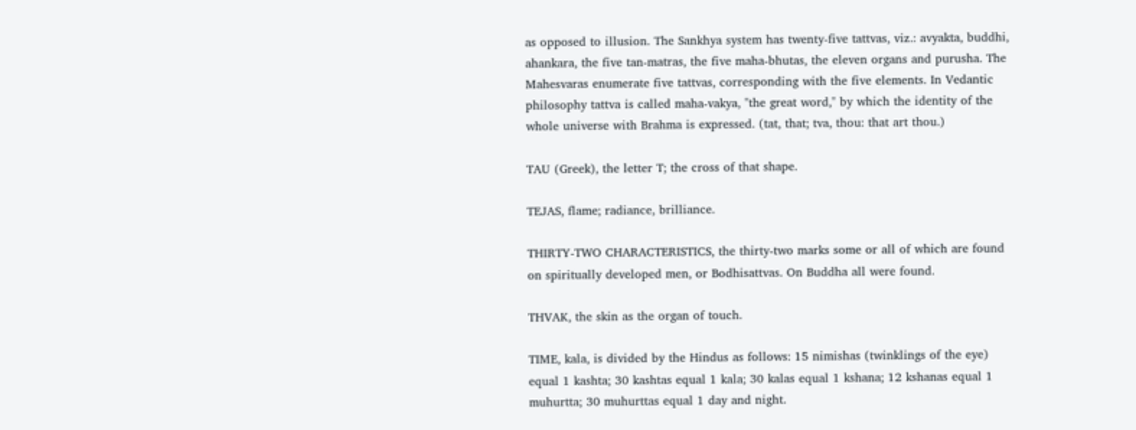as opposed to illusion. The Sankhya system has twenty-five tattvas, viz.: avyakta, buddhi, ahankara, the five tan-matras, the five maha-bhutas, the eleven organs and purusha. The Mahesvaras enumerate five tattvas, corresponding with the five elements. In Vedantic philosophy tattva is called maha-vakya, "the great word," by which the identity of the whole universe with Brahma is expressed. (tat, that; tva, thou: that art thou.)

TAU (Greek), the letter T; the cross of that shape.

TEJAS, flame; radiance, brilliance.

THIRTY-TWO CHARACTERISTICS, the thirty-two marks some or all of which are found on spiritually developed men, or Bodhisattvas. On Buddha all were found.

THVAK, the skin as the organ of touch.

TIME, kala, is divided by the Hindus as follows: 15 nimishas (twinklings of the eye) equal 1 kashta; 30 kashtas equal 1 kala; 30 kalas equal 1 kshana; 12 kshanas equal 1 muhurtta; 30 muhurttas equal 1 day and night.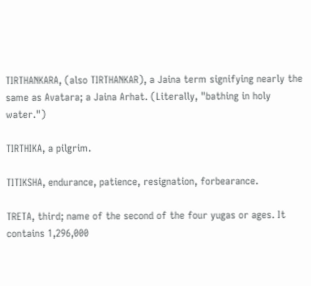TIRTHANKARA, (also TIRTHANKAR), a Jaina term signifying nearly the same as Avatara; a Jaina Arhat. (Literally, "bathing in holy water.")

TIRTHIKA, a pilgrim.

TITIKSHA, endurance, patience, resignation, forbearance.

TRETA, third; name of the second of the four yugas or ages. It contains 1,296,000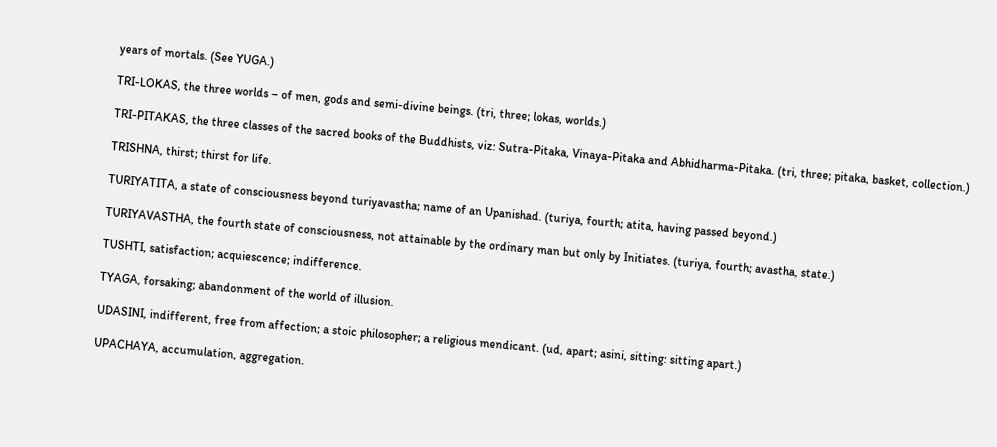years of mortals. (See YUGA.)

TRI-LOKAS, the three worlds – of men, gods and semi-divine beings. (tri, three; lokas, worlds.)

TRI-PITAKAS, the three classes of the sacred books of the Buddhists, viz: Sutra-Pitaka, Vinaya-Pitaka and Abhidharma-Pitaka. (tri, three; pitaka, basket, collection.)

TRISHNA, thirst; thirst for life.

TURIYATITA, a state of consciousness beyond turiyavastha; name of an Upanishad. (turiya, fourth; atita, having passed beyond.)

TURIYAVASTHA, the fourth state of consciousness, not attainable by the ordinary man but only by Initiates. (turiya, fourth; avastha, state.)

TUSHTI, satisfaction; acquiescence; indifference.

TYAGA, forsaking; abandonment of the world of illusion.

UDASINI, indifferent, free from affection; a stoic philosopher; a religious mendicant. (ud, apart; asini, sitting: sitting apart.)

UPACHAYA, accumulation, aggregation.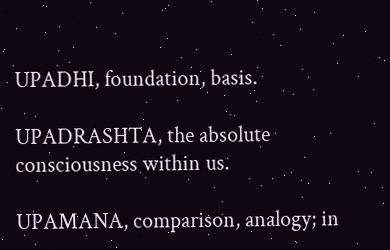UPADHI, foundation, basis.

UPADRASHTA, the absolute consciousness within us.

UPAMANA, comparison, analogy; in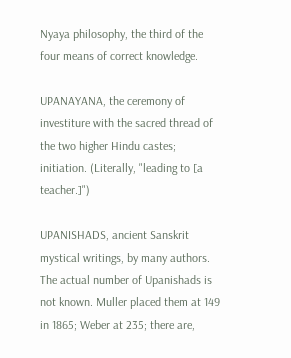Nyaya philosophy, the third of the four means of correct knowledge.

UPANAYANA, the ceremony of investiture with the sacred thread of the two higher Hindu castes; initiation. (Literally, "leading to [a teacher.]")

UPANISHADS, ancient Sanskrit mystical writings, by many authors. The actual number of Upanishads is not known. Muller placed them at 149 in 1865; Weber at 235; there are,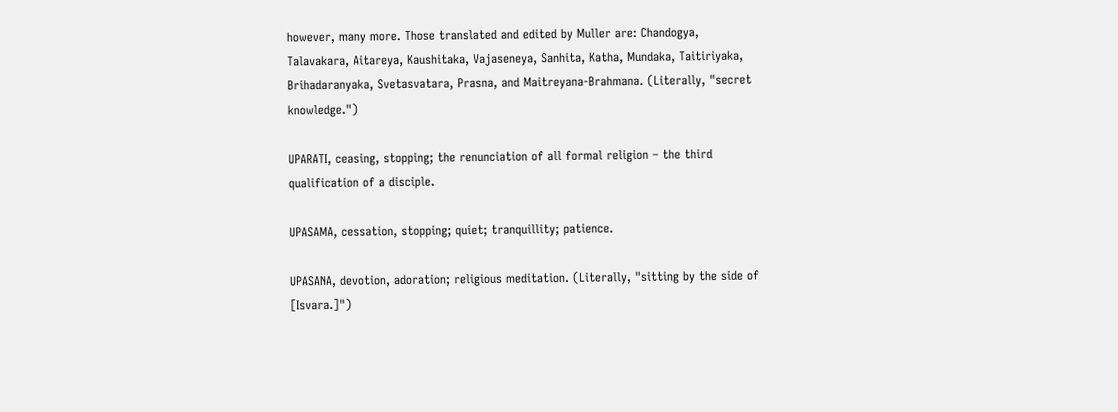however, many more. Those translated and edited by Muller are: Chandogya, Talavakara, Aitareya, Kaushitaka, Vajaseneya, Sanhita, Katha, Mundaka, Taitiriyaka, Brihadaranyaka, Svetasvatara, Prasna, and Maitreyana-Brahmana. (Literally, "secret knowledge.")

UPARATI, ceasing, stopping; the renunciation of all formal religion – the third qualification of a disciple.

UPASAMA, cessation, stopping; quiet; tranquillity; patience.

UPASANA, devotion, adoration; religious meditation. (Literally, "sitting by the side of [Isvara.]")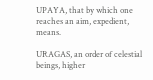UPAYA, that by which one reaches an aim, expedient, means.

URAGAS, an order of celestial beings, higher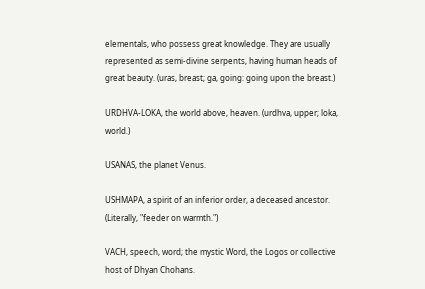elementals, who possess great knowledge. They are usually represented as semi-divine serpents, having human heads of great beauty. (uras, breast; ga, going: going upon the breast.)

URDHVA-LOKA, the world above, heaven. (urdhva, upper; loka, world.)

USANAS, the planet Venus.

USHMAPA, a spirit of an inferior order, a deceased ancestor. (Literally, "feeder on warmth.")

VACH, speech, word; the mystic Word, the Logos or collective host of Dhyan Chohans.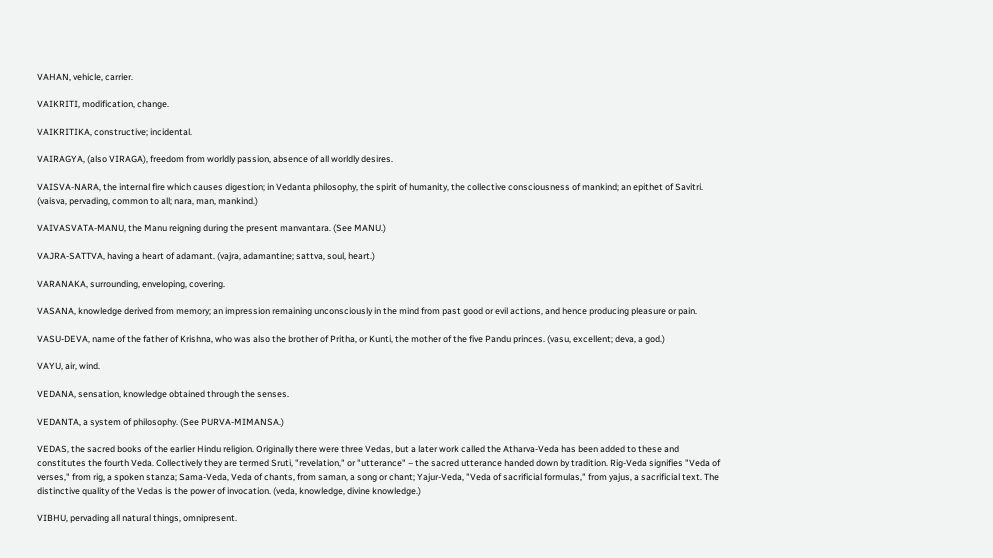VAHAN, vehicle, carrier.

VAIKRITI, modification, change.

VAIKRITIKA, constructive; incidental.

VAIRAGYA, (also VIRAGA), freedom from worldly passion, absence of all worldly desires.

VAISVA-NARA, the internal fire which causes digestion; in Vedanta philosophy, the spirit of humanity, the collective consciousness of mankind; an epithet of Savitri. (vaisva, pervading, common to all; nara, man, mankind.)

VAIVASVATA-MANU, the Manu reigning during the present manvantara. (See MANU.)

VAJRA-SATTVA, having a heart of adamant. (vajra, adamantine; sattva, soul, heart.)

VARANAKA, surrounding, enveloping, covering.

VASANA, knowledge derived from memory; an impression remaining unconsciously in the mind from past good or evil actions, and hence producing pleasure or pain.

VASU-DEVA, name of the father of Krishna, who was also the brother of Pritha, or Kunti, the mother of the five Pandu princes. (vasu, excellent; deva, a god.)

VAYU, air, wind.

VEDANA, sensation, knowledge obtained through the senses.

VEDANTA, a system of philosophy. (See PURVA-MIMANSA.)

VEDAS, the sacred books of the earlier Hindu religion. Originally there were three Vedas, but a later work called the Atharva-Veda has been added to these and constitutes the fourth Veda. Collectively they are termed Sruti, "revelation," or "utterance" – the sacred utterance handed down by tradition. Rig-Veda signifies "Veda of verses," from rig, a spoken stanza; Sama-Veda, Veda of chants, from saman, a song or chant; Yajur-Veda, "Veda of sacrificial formulas," from yajus, a sacrificial text. The distinctive quality of the Vedas is the power of invocation. (veda, knowledge, divine knowledge.)

VIBHU, pervading all natural things, omnipresent.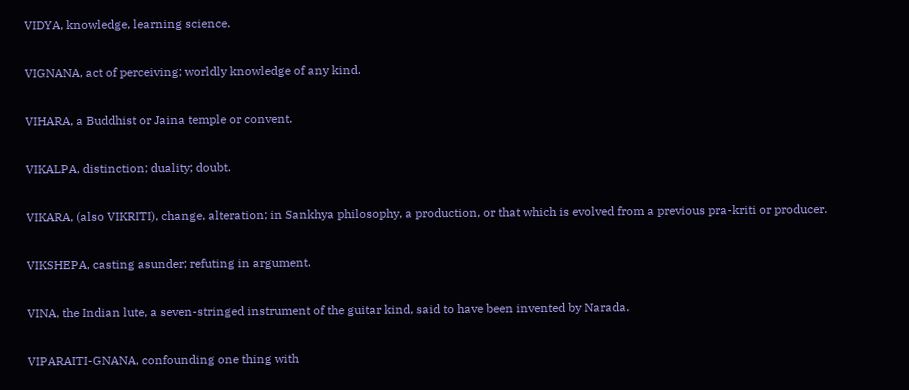VIDYA, knowledge, learning science.

VIGNANA, act of perceiving; worldly knowledge of any kind.

VIHARA, a Buddhist or Jaina temple or convent.

VIKALPA, distinction; duality; doubt.

VIKARA, (also VIKRITI), change, alteration; in Sankhya philosophy, a production, or that which is evolved from a previous pra-kriti or producer.

VIKSHEPA, casting asunder; refuting in argument.

VINA, the Indian lute, a seven-stringed instrument of the guitar kind, said to have been invented by Narada.

VIPARAITI-GNANA, confounding one thing with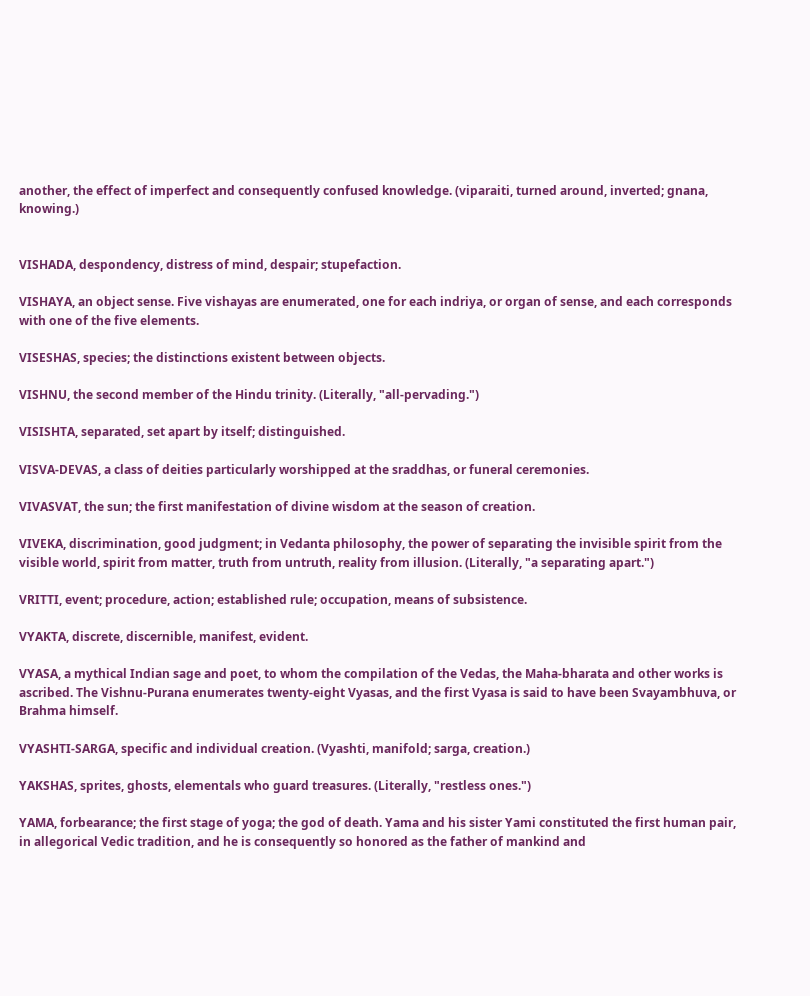another, the effect of imperfect and consequently confused knowledge. (viparaiti, turned around, inverted; gnana, knowing.)


VISHADA, despondency, distress of mind, despair; stupefaction.

VISHAYA, an object sense. Five vishayas are enumerated, one for each indriya, or organ of sense, and each corresponds with one of the five elements.

VISESHAS, species; the distinctions existent between objects.

VISHNU, the second member of the Hindu trinity. (Literally, "all-pervading.")

VISISHTA, separated, set apart by itself; distinguished.

VISVA-DEVAS, a class of deities particularly worshipped at the sraddhas, or funeral ceremonies.

VIVASVAT, the sun; the first manifestation of divine wisdom at the season of creation.

VIVEKA, discrimination, good judgment; in Vedanta philosophy, the power of separating the invisible spirit from the visible world, spirit from matter, truth from untruth, reality from illusion. (Literally, "a separating apart.")

VRITTI, event; procedure, action; established rule; occupation, means of subsistence.

VYAKTA, discrete, discernible, manifest, evident.

VYASA, a mythical Indian sage and poet, to whom the compilation of the Vedas, the Maha-bharata and other works is ascribed. The Vishnu-Purana enumerates twenty-eight Vyasas, and the first Vyasa is said to have been Svayambhuva, or Brahma himself.

VYASHTI-SARGA, specific and individual creation. (Vyashti, manifold; sarga, creation.)

YAKSHAS, sprites, ghosts, elementals who guard treasures. (Literally, "restless ones.")

YAMA, forbearance; the first stage of yoga; the god of death. Yama and his sister Yami constituted the first human pair, in allegorical Vedic tradition, and he is consequently so honored as the father of mankind and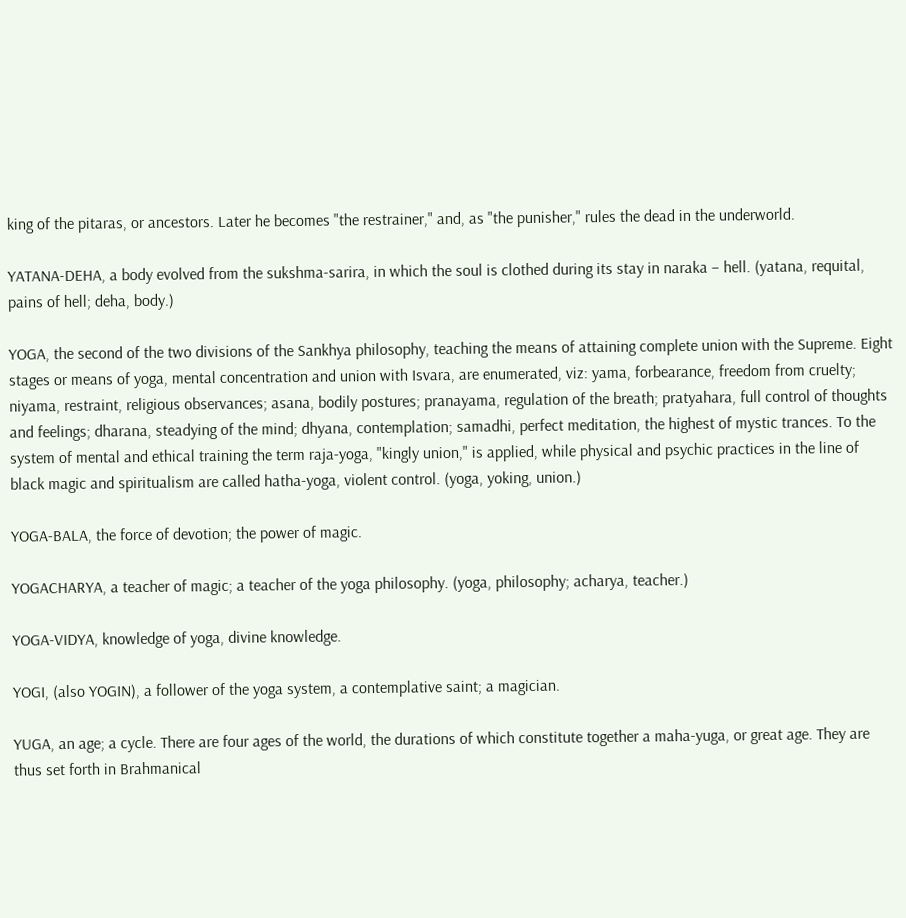king of the pitaras, or ancestors. Later he becomes "the restrainer," and, as "the punisher," rules the dead in the underworld.

YATANA-DEHA, a body evolved from the sukshma-sarira, in which the soul is clothed during its stay in naraka – hell. (yatana, requital, pains of hell; deha, body.)

YOGA, the second of the two divisions of the Sankhya philosophy, teaching the means of attaining complete union with the Supreme. Eight stages or means of yoga, mental concentration and union with Isvara, are enumerated, viz: yama, forbearance, freedom from cruelty; niyama, restraint, religious observances; asana, bodily postures; pranayama, regulation of the breath; pratyahara, full control of thoughts and feelings; dharana, steadying of the mind; dhyana, contemplation; samadhi, perfect meditation, the highest of mystic trances. To the system of mental and ethical training the term raja-yoga, "kingly union," is applied, while physical and psychic practices in the line of black magic and spiritualism are called hatha-yoga, violent control. (yoga, yoking, union.)

YOGA-BALA, the force of devotion; the power of magic.

YOGACHARYA, a teacher of magic; a teacher of the yoga philosophy. (yoga, philosophy; acharya, teacher.)

YOGA-VIDYA, knowledge of yoga, divine knowledge.

YOGI, (also YOGIN), a follower of the yoga system, a contemplative saint; a magician.

YUGA, an age; a cycle. There are four ages of the world, the durations of which constitute together a maha-yuga, or great age. They are thus set forth in Brahmanical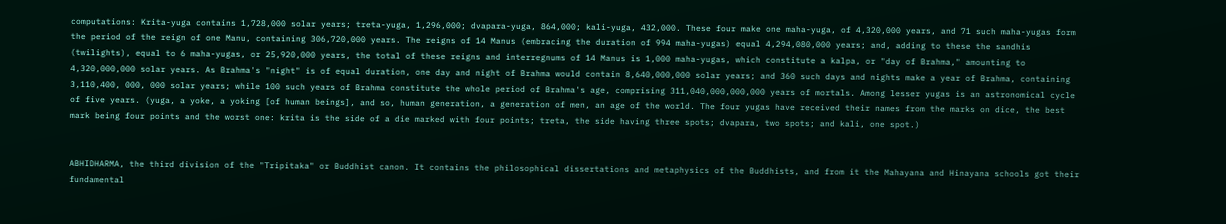computations: Krita-yuga contains 1,728,000 solar years; treta-yuga, 1,296,000; dvapara-yuga, 864,000; kali-yuga, 432,000. These four make one maha-yuga, of 4,320,000 years, and 71 such maha-yugas form the period of the reign of one Manu, containing 306,720,000 years. The reigns of 14 Manus (embracing the duration of 994 maha-yugas) equal 4,294,080,000 years; and, adding to these the sandhis (twilights), equal to 6 maha-yugas, or 25,920,000 years, the total of these reigns and interregnums of 14 Manus is 1,000 maha-yugas, which constitute a kalpa, or "day of Brahma," amounting to 4,320,000,000 solar years. As Brahma's "night" is of equal duration, one day and night of Brahma would contain 8,640,000,000 solar years; and 360 such days and nights make a year of Brahma, containing 3,110,400, 000, 000 solar years; while 100 such years of Brahma constitute the whole period of Brahma's age, comprising 311,040,000,000,000 years of mortals. Among lesser yugas is an astronomical cycle of five years. (yuga, a yoke, a yoking [of human beings], and so, human generation, a generation of men, an age of the world. The four yugas have received their names from the marks on dice, the best mark being four points and the worst one: krita is the side of a die marked with four points; treta, the side having three spots; dvapara, two spots; and kali, one spot.)


ABHIDHARMA, the third division of the "Tripitaka" or Buddhist canon. It contains the philosophical dissertations and metaphysics of the Buddhists, and from it the Mahayana and Hinayana schools got their fundamental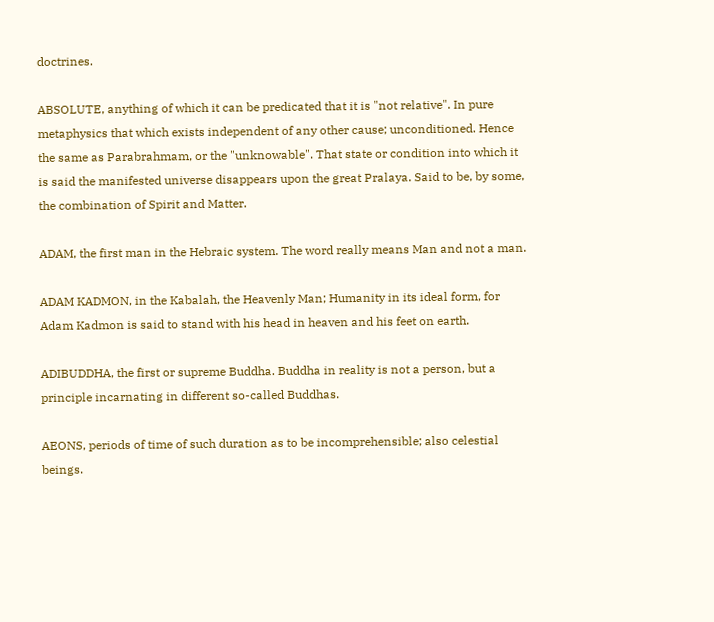doctrines.

ABSOLUTE, anything of which it can be predicated that it is "not relative". In pure metaphysics that which exists independent of any other cause; unconditioned. Hence the same as Parabrahmam, or the "unknowable". That state or condition into which it is said the manifested universe disappears upon the great Pralaya. Said to be, by some, the combination of Spirit and Matter.

ADAM, the first man in the Hebraic system. The word really means Man and not a man.

ADAM KADMON, in the Kabalah, the Heavenly Man; Humanity in its ideal form, for Adam Kadmon is said to stand with his head in heaven and his feet on earth.

ADIBUDDHA, the first or supreme Buddha. Buddha in reality is not a person, but a principle incarnating in different so-called Buddhas.

AEONS, periods of time of such duration as to be incomprehensible; also celestial beings.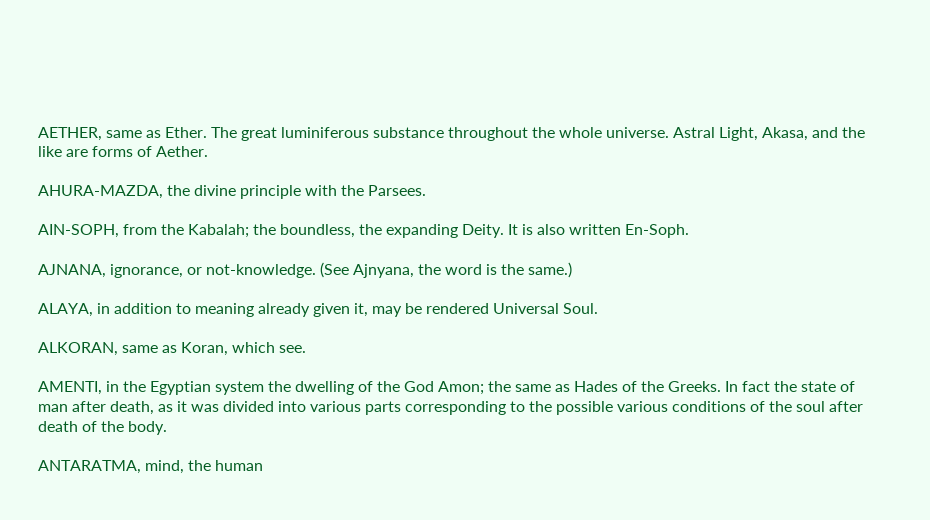AETHER, same as Ether. The great luminiferous substance throughout the whole universe. Astral Light, Akasa, and the like are forms of Aether.

AHURA-MAZDA, the divine principle with the Parsees.

AIN-SOPH, from the Kabalah; the boundless, the expanding Deity. It is also written En-Soph.

AJNANA, ignorance, or not-knowledge. (See Ajnyana, the word is the same.)

ALAYA, in addition to meaning already given it, may be rendered Universal Soul.

ALKORAN, same as Koran, which see.

AMENTI, in the Egyptian system the dwelling of the God Amon; the same as Hades of the Greeks. In fact the state of man after death, as it was divided into various parts corresponding to the possible various conditions of the soul after death of the body.

ANTARATMA, mind, the human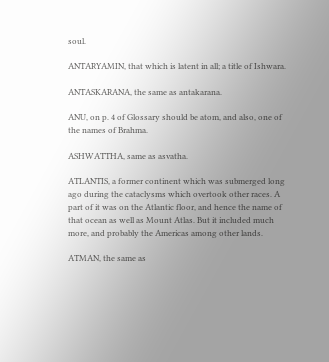soul.

ANTARYAMIN, that which is latent in all; a title of Ishwara.

ANTASKARANA, the same as antakarana.

ANU, on p. 4 of Glossary should be atom, and also, one of the names of Brahma.

ASHWATTHA, same as asvatha.

ATLANTIS, a former continent which was submerged long ago during the cataclysms which overtook other races. A part of it was on the Atlantic floor, and hence the name of that ocean as well as Mount Atlas. But it included much more, and probably the Americas among other lands.

ATMAN, the same as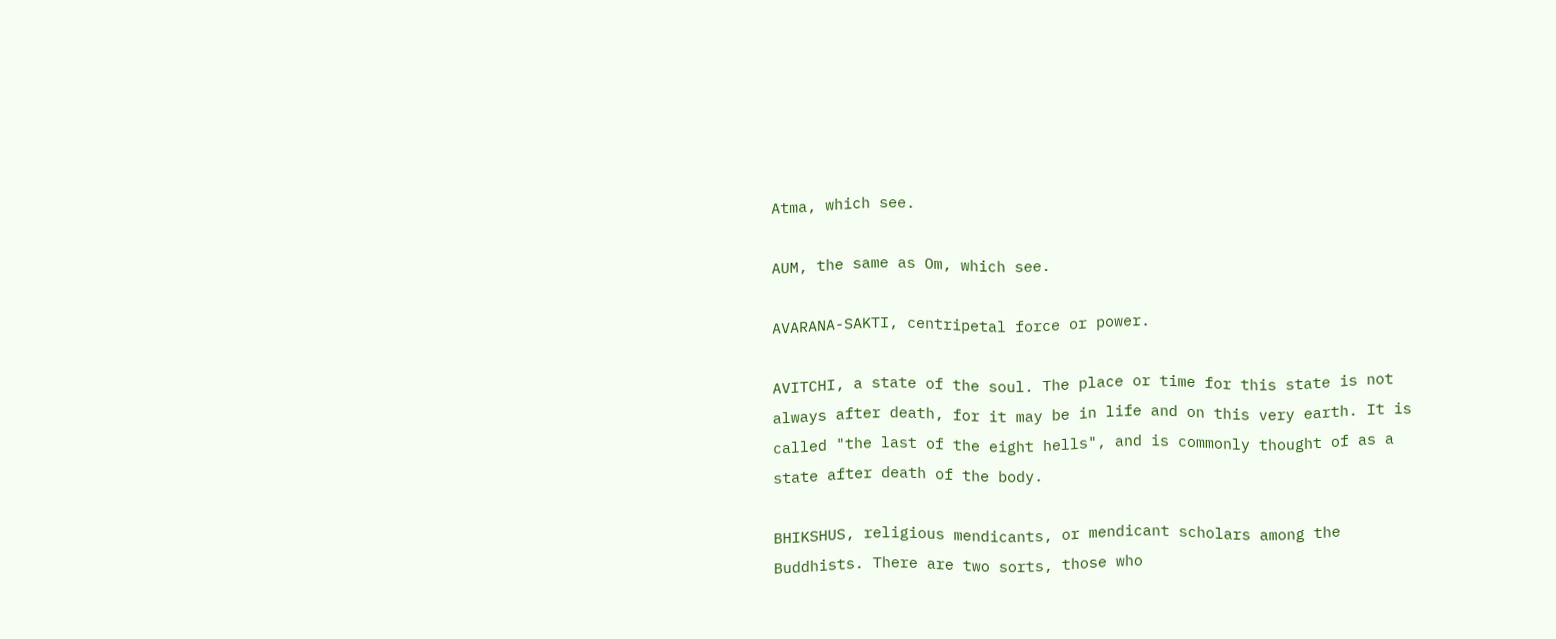Atma, which see.

AUM, the same as Om, which see.

AVARANA-SAKTI, centripetal force or power.

AVITCHI, a state of the soul. The place or time for this state is not always after death, for it may be in life and on this very earth. It is called "the last of the eight hells", and is commonly thought of as a state after death of the body.

BHIKSHUS, religious mendicants, or mendicant scholars among the Buddhists. There are two sorts, those who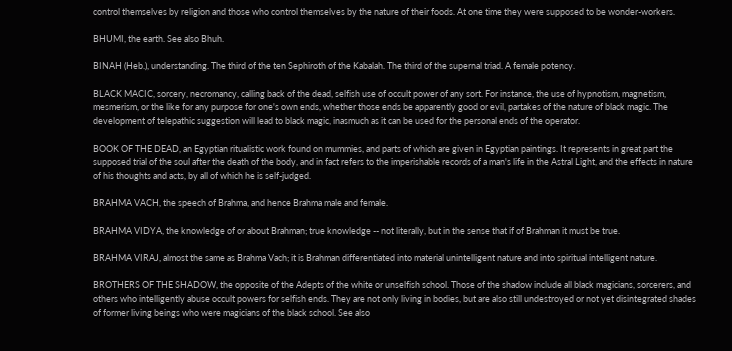control themselves by religion and those who control themselves by the nature of their foods. At one time they were supposed to be wonder-workers.

BHUMI, the earth. See also Bhuh.

BINAH (Heb.), understanding. The third of the ten Sephiroth of the Kabalah. The third of the supernal triad. A female potency.

BLACK MACIC, sorcery, necromancy, calling back of the dead, selfish use of occult power of any sort. For instance, the use of hypnotism, magnetism, mesmerism, or the like for any purpose for one's own ends, whether those ends be apparently good or evil, partakes of the nature of black magic. The development of telepathic suggestion will lead to black magic, inasmuch as it can be used for the personal ends of the operator.

BOOK OF THE DEAD, an Egyptian ritualistic work found on mummies, and parts of which are given in Egyptian paintings. It represents in great part the supposed trial of the soul after the death of the body, and in fact refers to the imperishable records of a man's life in the Astral Light, and the effects in nature of his thoughts and acts, by all of which he is self-judged.

BRAHMA VACH, the speech of Brahma, and hence Brahma male and female.

BRAHMA VIDYA, the knowledge of or about Brahman; true knowledge -- not literally, but in the sense that if of Brahman it must be true.

BRAHMA VIRAJ, almost the same as Brahma Vach; it is Brahman differentiated into material unintelligent nature and into spiritual intelligent nature.

BROTHERS OF THE SHADOW, the opposite of the Adepts of the white or unselfish school. Those of the shadow include all black magicians, sorcerers, and others who intelligently abuse occult powers for selfish ends. They are not only living in bodies, but are also still undestroyed or not yet disintegrated shades of former living beings who were magicians of the black school. See also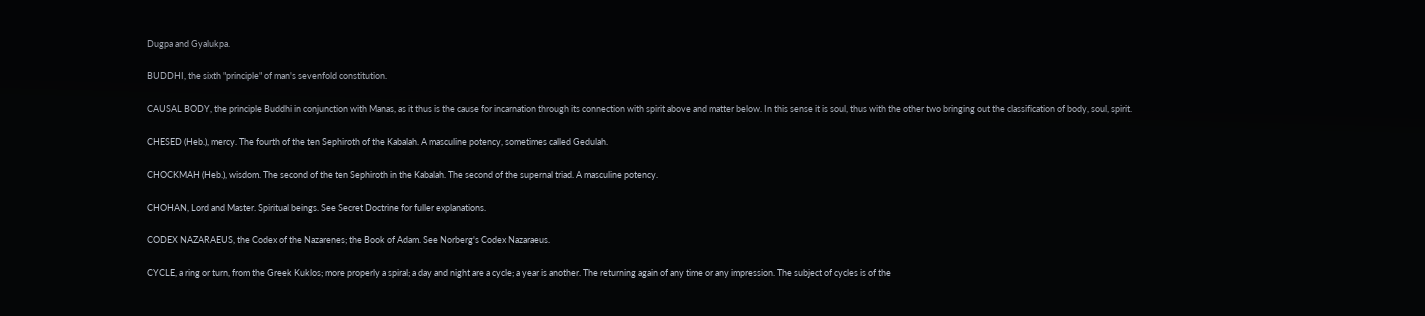Dugpa and Gyalukpa.

BUDDHI, the sixth "principle" of man's sevenfold constitution.

CAUSAL BODY, the principle Buddhi in conjunction with Manas, as it thus is the cause for incarnation through its connection with spirit above and matter below. In this sense it is soul, thus with the other two bringing out the classification of body, soul, spirit.

CHESED (Heb.), mercy. The fourth of the ten Sephiroth of the Kabalah. A masculine potency, sometimes called Gedulah.

CHOCKMAH (Heb.), wisdom. The second of the ten Sephiroth in the Kabalah. The second of the supernal triad. A masculine potency.

CHOHAN, Lord and Master. Spiritual beings. See Secret Doctrine for fuller explanations.

CODEX NAZARAEUS, the Codex of the Nazarenes; the Book of Adam. See Norberg's Codex Nazaraeus.

CYCLE, a ring or turn, from the Greek Kuklos; more properly a spiral; a day and night are a cycle; a year is another. The returning again of any time or any impression. The subject of cycles is of the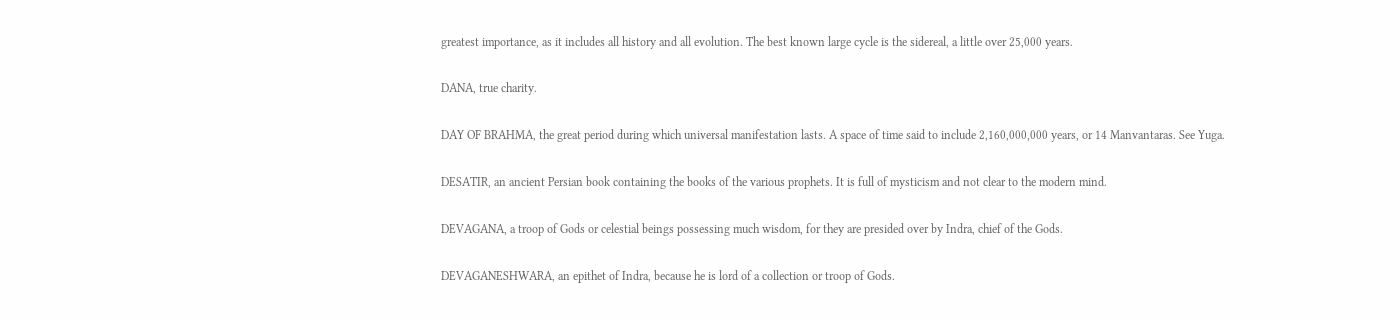greatest importance, as it includes all history and all evolution. The best known large cycle is the sidereal, a little over 25,000 years.

DANA, true charity.

DAY OF BRAHMA, the great period during which universal manifestation lasts. A space of time said to include 2,160,000,000 years, or 14 Manvantaras. See Yuga.

DESATIR, an ancient Persian book containing the books of the various prophets. It is full of mysticism and not clear to the modern mind.

DEVAGANA, a troop of Gods or celestial beings possessing much wisdom, for they are presided over by Indra, chief of the Gods.

DEVAGANESHWARA, an epithet of Indra, because he is lord of a collection or troop of Gods.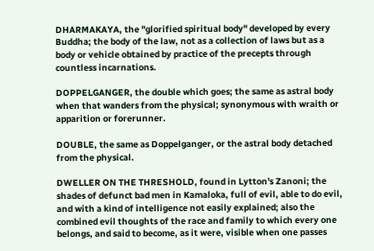DHARMAKAYA, the "glorified spiritual body" developed by every Buddha; the body of the law, not as a collection of laws but as a body or vehicle obtained by practice of the precepts through countless incarnations.

DOPPELGANGER, the double which goes; the same as astral body when that wanders from the physical; synonymous with wraith or apparition or forerunner.

DOUBLE, the same as Doppelganger, or the astral body detached from the physical.

DWELLER ON THE THRESHOLD, found in Lytton's Zanoni; the shades of defunct bad men in Kamaloka, full of evil, able to do evil, and with a kind of intelligence not easily explained; also the combined evil thoughts of the race and family to which every one belongs, and said to become, as it were, visible when one passes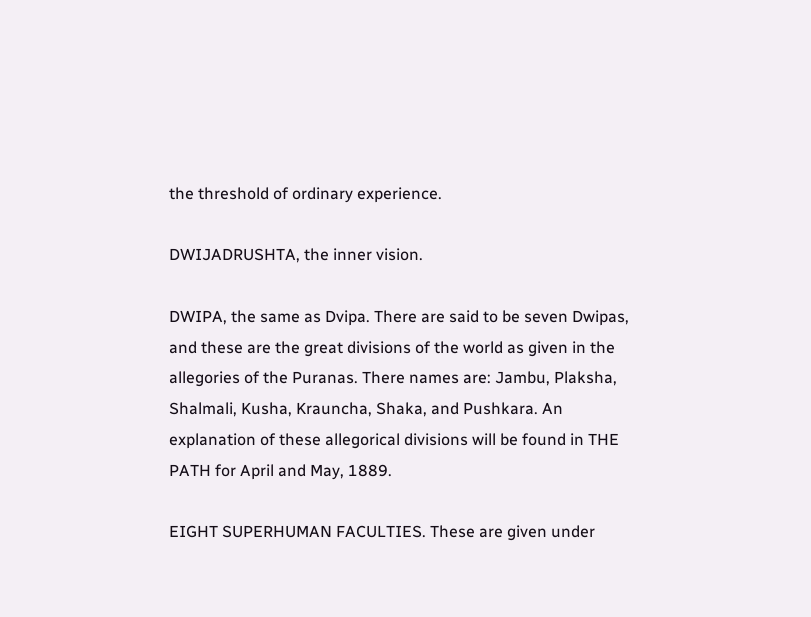the threshold of ordinary experience.

DWIJADRUSHTA, the inner vision.

DWIPA, the same as Dvipa. There are said to be seven Dwipas, and these are the great divisions of the world as given in the allegories of the Puranas. There names are: Jambu, Plaksha, Shalmali, Kusha, Krauncha, Shaka, and Pushkara. An explanation of these allegorical divisions will be found in THE PATH for April and May, 1889.

EIGHT SUPERHUMAN FACULTIES. These are given under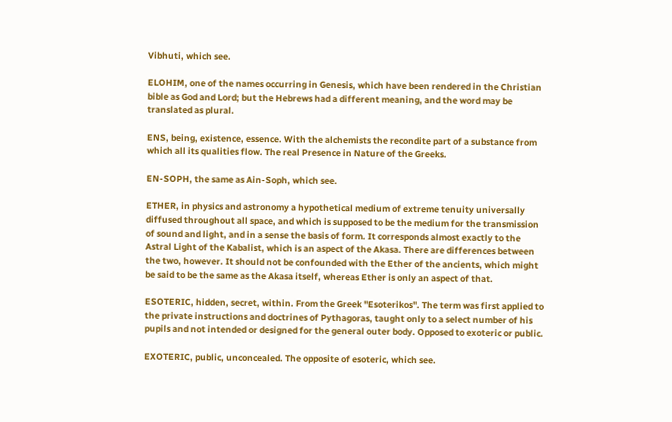Vibhuti, which see.

ELOHIM, one of the names occurring in Genesis, which have been rendered in the Christian bible as God and Lord; but the Hebrews had a different meaning, and the word may be translated as plural.

ENS, being, existence, essence. With the alchemists the recondite part of a substance from which all its qualities flow. The real Presence in Nature of the Greeks.

EN-SOPH, the same as Ain-Soph, which see.

ETHER, in physics and astronomy a hypothetical medium of extreme tenuity universally diffused throughout all space, and which is supposed to be the medium for the transmission of sound and light, and in a sense the basis of form. It corresponds almost exactly to the Astral Light of the Kabalist, which is an aspect of the Akasa. There are differences between the two, however. It should not be confounded with the Ether of the ancients, which might be said to be the same as the Akasa itself, whereas Ether is only an aspect of that.

ESOTERIC, hidden, secret, within. From the Greek "Esoterikos". The term was first applied to the private instructions and doctrines of Pythagoras, taught only to a select number of his pupils and not intended or designed for the general outer body. Opposed to exoteric or public.

EXOTERIC, public, unconcealed. The opposite of esoteric, which see.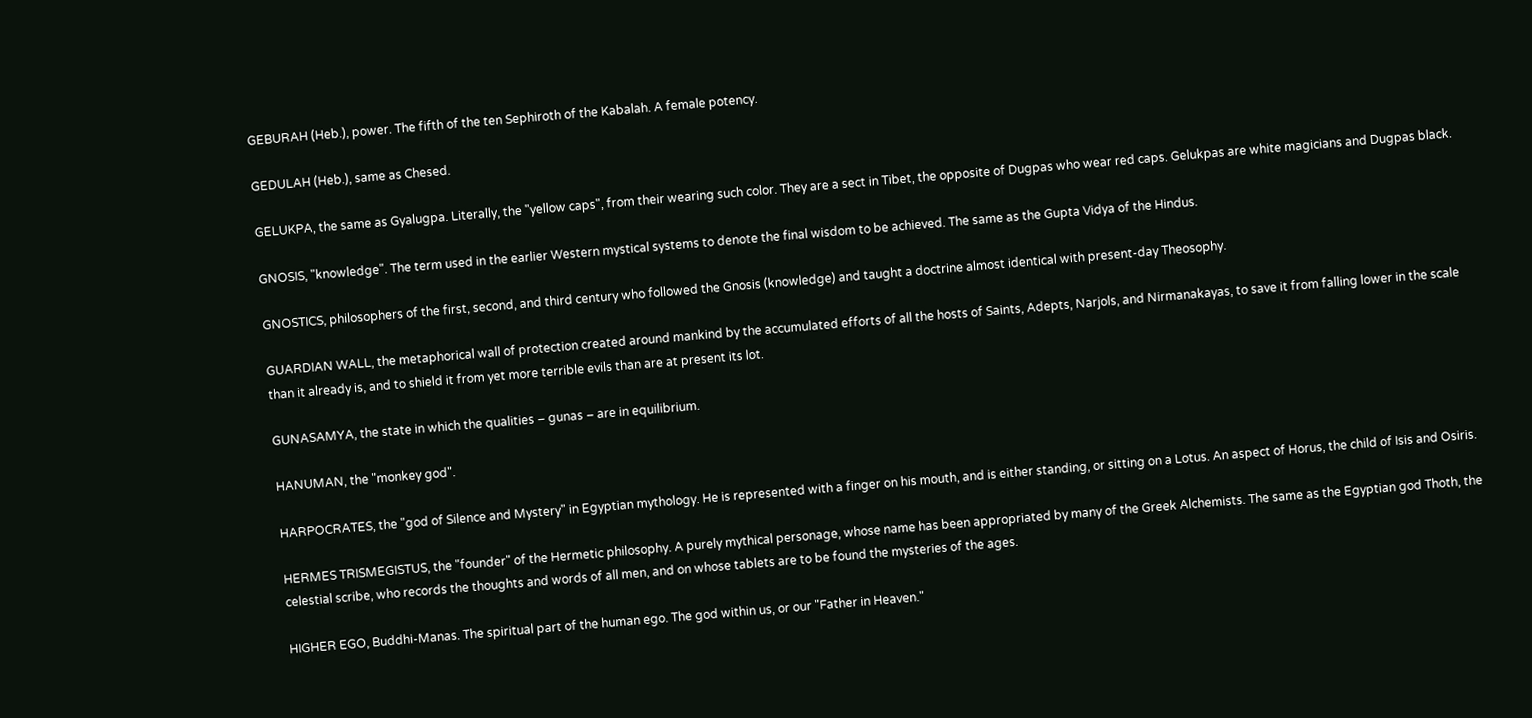GEBURAH (Heb.), power. The fifth of the ten Sephiroth of the Kabalah. A female potency.

GEDULAH (Heb.), same as Chesed.

GELUKPA, the same as Gyalugpa. Literally, the "yellow caps", from their wearing such color. They are a sect in Tibet, the opposite of Dugpas who wear red caps. Gelukpas are white magicians and Dugpas black.

GNOSIS, "knowledge". The term used in the earlier Western mystical systems to denote the final wisdom to be achieved. The same as the Gupta Vidya of the Hindus.

GNOSTICS, philosophers of the first, second, and third century who followed the Gnosis (knowledge) and taught a doctrine almost identical with present-day Theosophy.

GUARDIAN WALL, the metaphorical wall of protection created around mankind by the accumulated efforts of all the hosts of Saints, Adepts, Narjols, and Nirmanakayas, to save it from falling lower in the scale than it already is, and to shield it from yet more terrible evils than are at present its lot.

GUNASAMYA, the state in which the qualities – gunas – are in equilibrium.

HANUMAN, the "monkey god".

HARPOCRATES, the "god of Silence and Mystery" in Egyptian mythology. He is represented with a finger on his mouth, and is either standing, or sitting on a Lotus. An aspect of Horus, the child of Isis and Osiris.

HERMES TRISMEGISTUS, the "founder" of the Hermetic philosophy. A purely mythical personage, whose name has been appropriated by many of the Greek Alchemists. The same as the Egyptian god Thoth, the celestial scribe, who records the thoughts and words of all men, and on whose tablets are to be found the mysteries of the ages.

HIGHER EGO, Buddhi-Manas. The spiritual part of the human ego. The god within us, or our "Father in Heaven."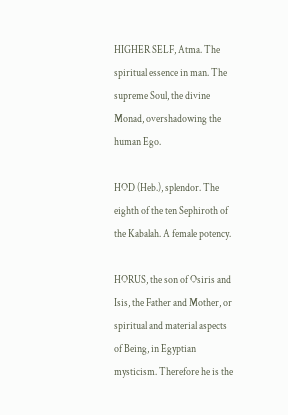HIGHER SELF, Atma. The spiritual essence in man. The supreme Soul, the divine Monad, overshadowing the human Ego.

HOD (Heb.), splendor. The eighth of the ten Sephiroth of the Kabalah. A female potency.

HORUS, the son of Osiris and Isis, the Father and Mother, or spiritual and material aspects of Being, in Egyptian mysticism. Therefore he is the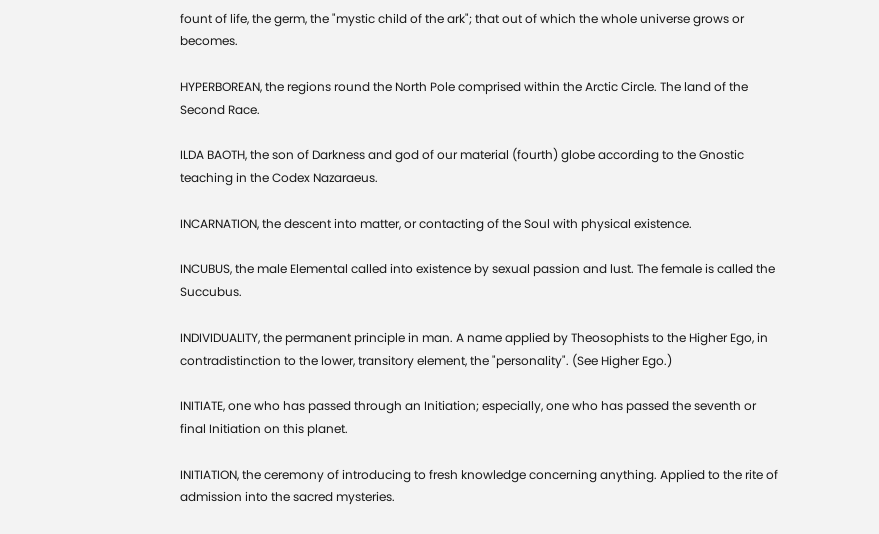fount of life, the germ, the "mystic child of the ark"; that out of which the whole universe grows or becomes.

HYPERBOREAN, the regions round the North Pole comprised within the Arctic Circle. The land of the Second Race.

ILDA BAOTH, the son of Darkness and god of our material (fourth) globe according to the Gnostic teaching in the Codex Nazaraeus.

INCARNATION, the descent into matter, or contacting of the Soul with physical existence.

INCUBUS, the male Elemental called into existence by sexual passion and lust. The female is called the Succubus.

INDIVIDUALITY, the permanent principle in man. A name applied by Theosophists to the Higher Ego, in contradistinction to the lower, transitory element, the "personality". (See Higher Ego.)

INITIATE, one who has passed through an Initiation; especially, one who has passed the seventh or final Initiation on this planet.

INITIATION, the ceremony of introducing to fresh knowledge concerning anything. Applied to the rite of admission into the sacred mysteries.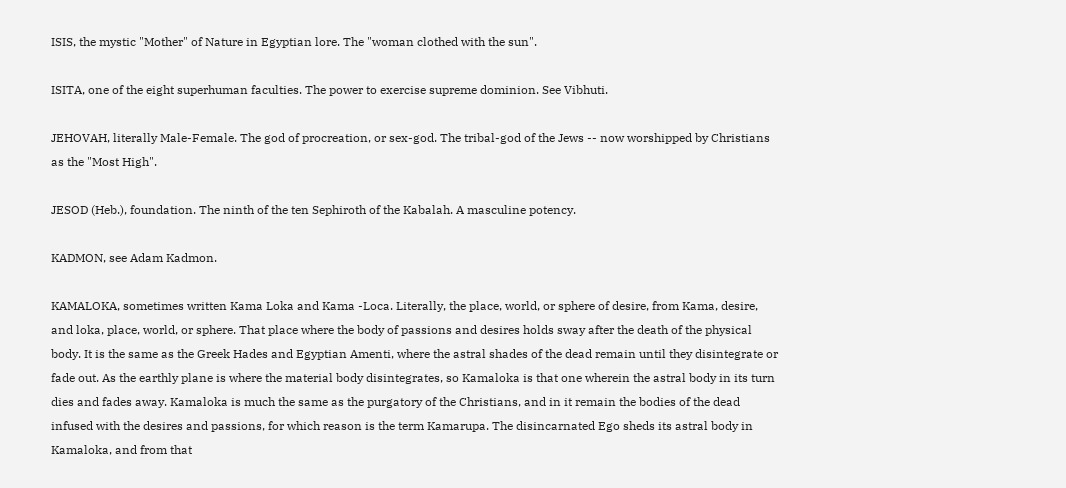ISIS, the mystic "Mother" of Nature in Egyptian lore. The "woman clothed with the sun".

ISITA, one of the eight superhuman faculties. The power to exercise supreme dominion. See Vibhuti.

JEHOVAH, literally Male-Female. The god of procreation, or sex-god. The tribal-god of the Jews -- now worshipped by Christians as the "Most High".

JESOD (Heb.), foundation. The ninth of the ten Sephiroth of the Kabalah. A masculine potency.

KADMON, see Adam Kadmon.

KAMALOKA, sometimes written Kama Loka and Kama -Loca. Literally, the place, world, or sphere of desire, from Kama, desire, and loka, place, world, or sphere. That place where the body of passions and desires holds sway after the death of the physical body. It is the same as the Greek Hades and Egyptian Amenti, where the astral shades of the dead remain until they disintegrate or fade out. As the earthly plane is where the material body disintegrates, so Kamaloka is that one wherein the astral body in its turn dies and fades away. Kamaloka is much the same as the purgatory of the Christians, and in it remain the bodies of the dead infused with the desires and passions, for which reason is the term Kamarupa. The disincarnated Ego sheds its astral body in Kamaloka, and from that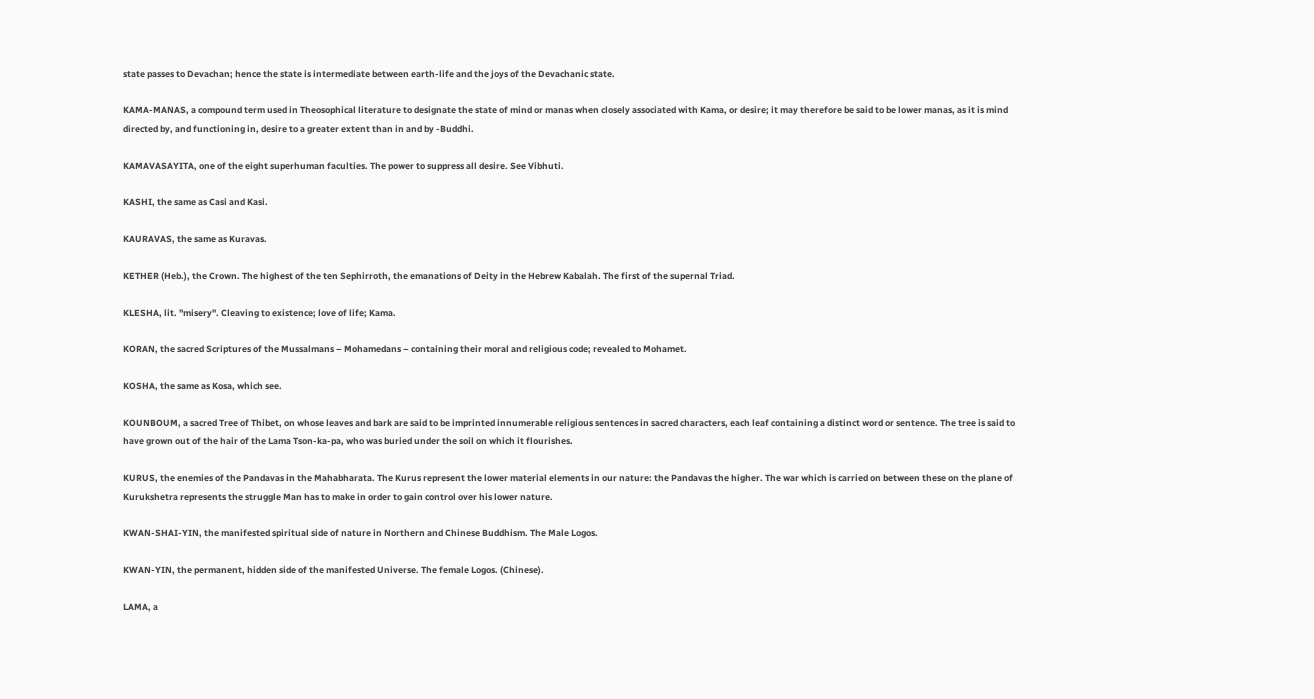state passes to Devachan; hence the state is intermediate between earth-life and the joys of the Devachanic state.

KAMA-MANAS, a compound term used in Theosophical literature to designate the state of mind or manas when closely associated with Kama, or desire; it may therefore be said to be lower manas, as it is mind directed by, and functioning in, desire to a greater extent than in and by -Buddhi.

KAMAVASAYITA, one of the eight superhuman faculties. The power to suppress all desire. See Vibhuti.

KASHI, the same as Casi and Kasi.

KAURAVAS, the same as Kuravas.

KETHER (Heb.), the Crown. The highest of the ten Sephirroth, the emanations of Deity in the Hebrew Kabalah. The first of the supernal Triad.

KLESHA, lit. "misery". Cleaving to existence; love of life; Kama.

KORAN, the sacred Scriptures of the Mussalmans – Mohamedans – containing their moral and religious code; revealed to Mohamet.

KOSHA, the same as Kosa, which see.

KOUNBOUM, a sacred Tree of Thibet, on whose leaves and bark are said to be imprinted innumerable religious sentences in sacred characters, each leaf containing a distinct word or sentence. The tree is said to have grown out of the hair of the Lama Tson-ka-pa, who was buried under the soil on which it flourishes.

KURUS, the enemies of the Pandavas in the Mahabharata. The Kurus represent the lower material elements in our nature: the Pandavas the higher. The war which is carried on between these on the plane of Kurukshetra represents the struggle Man has to make in order to gain control over his lower nature.

KWAN-SHAI-YIN, the manifested spiritual side of nature in Northern and Chinese Buddhism. The Male Logos.

KWAN-YIN, the permanent, hidden side of the manifested Universe. The female Logos. (Chinese).

LAMA, a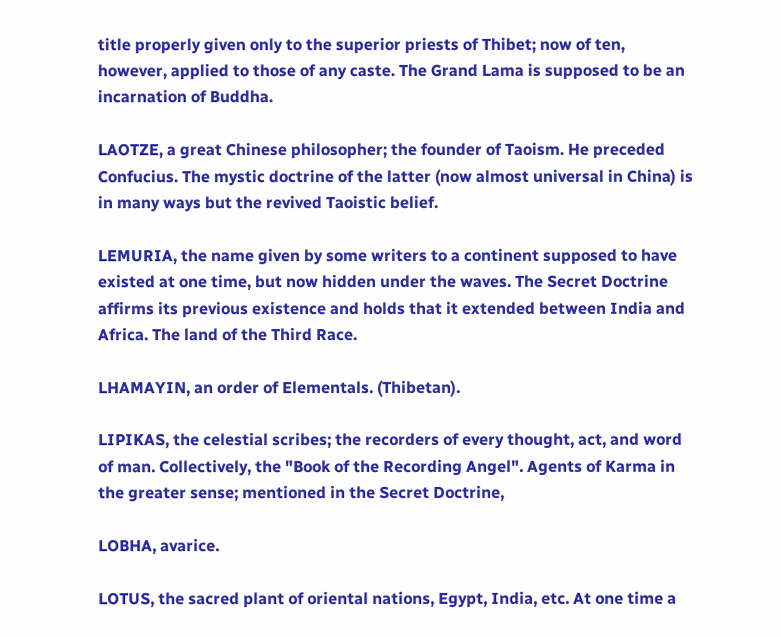title properly given only to the superior priests of Thibet; now of ten, however, applied to those of any caste. The Grand Lama is supposed to be an incarnation of Buddha.

LAOTZE, a great Chinese philosopher; the founder of Taoism. He preceded Confucius. The mystic doctrine of the latter (now almost universal in China) is in many ways but the revived Taoistic belief.

LEMURIA, the name given by some writers to a continent supposed to have existed at one time, but now hidden under the waves. The Secret Doctrine affirms its previous existence and holds that it extended between India and Africa. The land of the Third Race.

LHAMAYIN, an order of Elementals. (Thibetan).

LIPIKAS, the celestial scribes; the recorders of every thought, act, and word of man. Collectively, the "Book of the Recording Angel". Agents of Karma in the greater sense; mentioned in the Secret Doctrine,

LOBHA, avarice.

LOTUS, the sacred plant of oriental nations, Egypt, India, etc. At one time a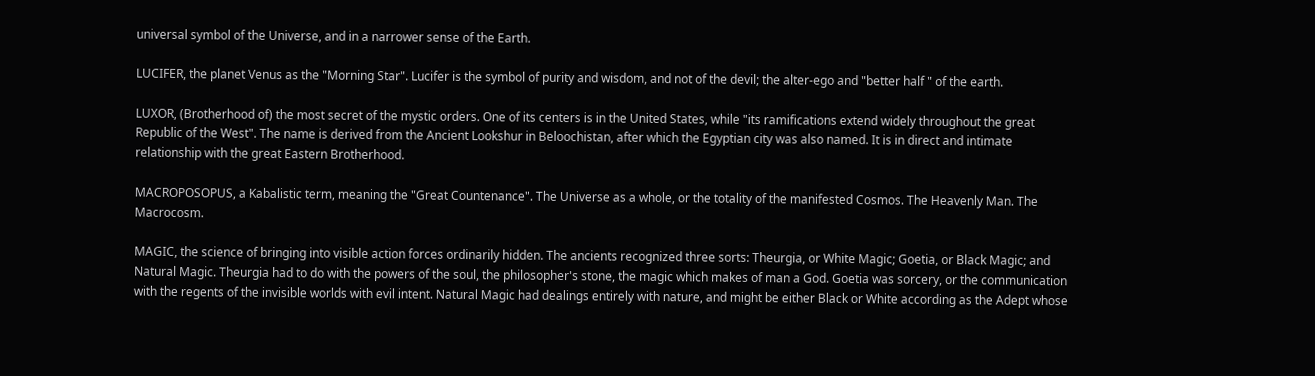universal symbol of the Universe, and in a narrower sense of the Earth.

LUCIFER, the planet Venus as the "Morning Star". Lucifer is the symbol of purity and wisdom, and not of the devil; the alter-ego and "better half " of the earth.

LUXOR, (Brotherhood of) the most secret of the mystic orders. One of its centers is in the United States, while "its ramifications extend widely throughout the great Republic of the West". The name is derived from the Ancient Lookshur in Beloochistan, after which the Egyptian city was also named. It is in direct and intimate relationship with the great Eastern Brotherhood.

MACROPOSOPUS, a Kabalistic term, meaning the "Great Countenance". The Universe as a whole, or the totality of the manifested Cosmos. The Heavenly Man. The Macrocosm.

MAGIC, the science of bringing into visible action forces ordinarily hidden. The ancients recognized three sorts: Theurgia, or White Magic; Goetia, or Black Magic; and Natural Magic. Theurgia had to do with the powers of the soul, the philosopher's stone, the magic which makes of man a God. Goetia was sorcery, or the communication with the regents of the invisible worlds with evil intent. Natural Magic had dealings entirely with nature, and might be either Black or White according as the Adept whose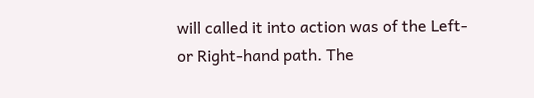will called it into action was of the Left- or Right-hand path. The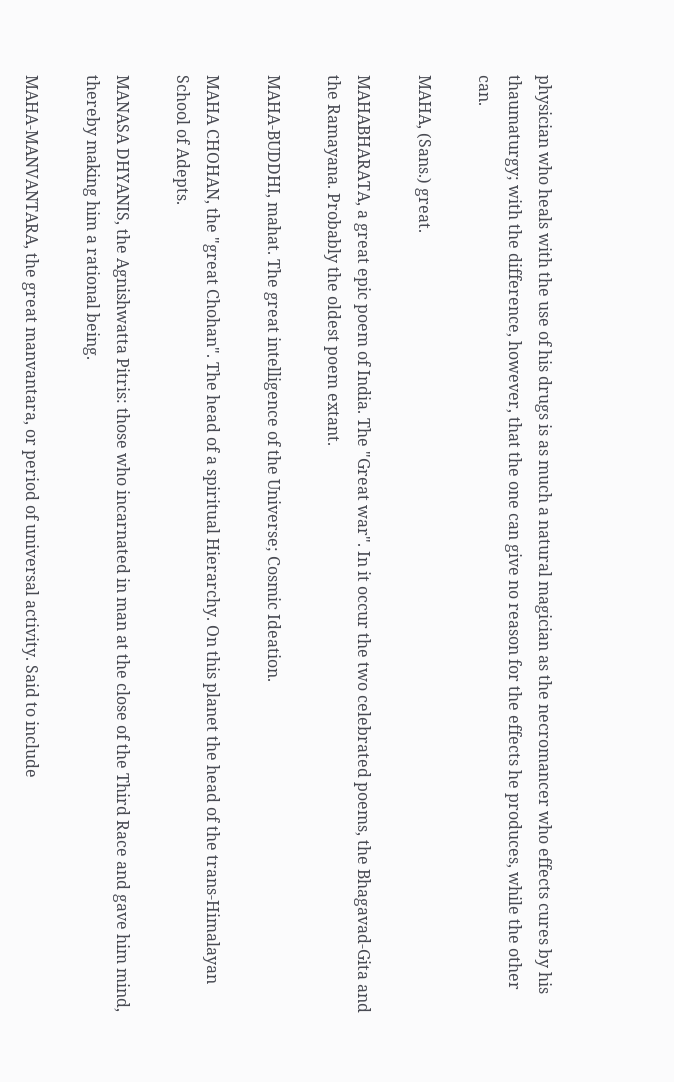physician who heals with the use of his drugs is as much a natural magician as the necromancer who effects cures by his thaumaturgy; with the difference, however, that the one can give no reason for the effects he produces, while the other can.

MAHA, (Sans.) great.

MAHABHARATA, a great epic poem of India. The "Great war". In it occur the two celebrated poems, the Bhagavad-Gita and the Ramayana. Probably the oldest poem extant.

MAHA-BUDDHI, mahat. The great intelligence of the Universe; Cosmic Ideation.

MAHA CHOHAN, the "great Chohan". The head of a spiritual Hierarchy. On this planet the head of the trans-Himalayan School of Adepts.

MANASA DHYANIS, the Agnishwatta Pitris: those who incarnated in man at the close of the Third Race and gave him mind, thereby making him a rational being.

MAHA-MANVANTARA, the great manvantara, or period of universal activity. Said to include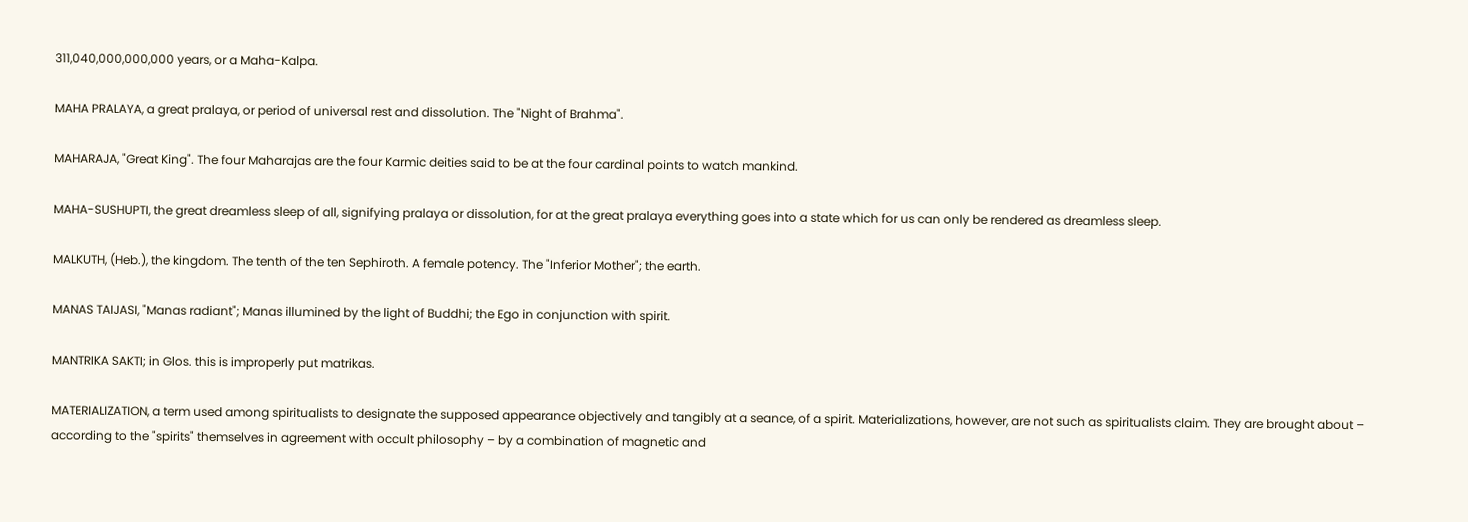311,040,000,000,000 years, or a Maha-Kalpa.

MAHA PRALAYA, a great pralaya, or period of universal rest and dissolution. The "Night of Brahma".

MAHARAJA, "Great King". The four Maharajas are the four Karmic deities said to be at the four cardinal points to watch mankind.

MAHA-SUSHUPTI, the great dreamless sleep of all, signifying pralaya or dissolution, for at the great pralaya everything goes into a state which for us can only be rendered as dreamless sleep.

MALKUTH, (Heb.), the kingdom. The tenth of the ten Sephiroth. A female potency. The "Inferior Mother"; the earth.

MANAS TAIJASI, "Manas radiant"; Manas illumined by the light of Buddhi; the Ego in conjunction with spirit.

MANTRIKA SAKTI; in Glos. this is improperly put matrikas.

MATERIALIZATION, a term used among spiritualists to designate the supposed appearance objectively and tangibly at a seance, of a spirit. Materializations, however, are not such as spiritualists claim. They are brought about – according to the "spirits" themselves in agreement with occult philosophy – by a combination of magnetic and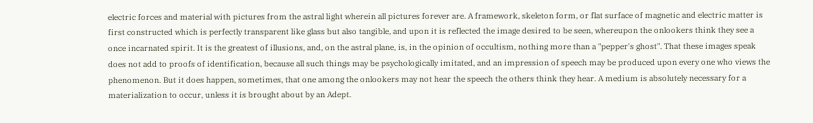electric forces and material with pictures from the astral light wherein all pictures forever are. A framework, skeleton form, or flat surface of magnetic and electric matter is first constructed which is perfectly transparent like glass but also tangible, and upon it is reflected the image desired to be seen, whereupon the onlookers think they see a once incarnated spirit. It is the greatest of illusions, and, on the astral plane, is, in the opinion of occultism, nothing more than a "pepper's ghost". That these images speak does not add to proofs of identification, because all such things may be psychologically imitated, and an impression of speech may be produced upon every one who views the phenomenon. But it does happen, sometimes, that one among the onlookers may not hear the speech the others think they hear. A medium is absolutely necessary for a materialization to occur, unless it is brought about by an Adept.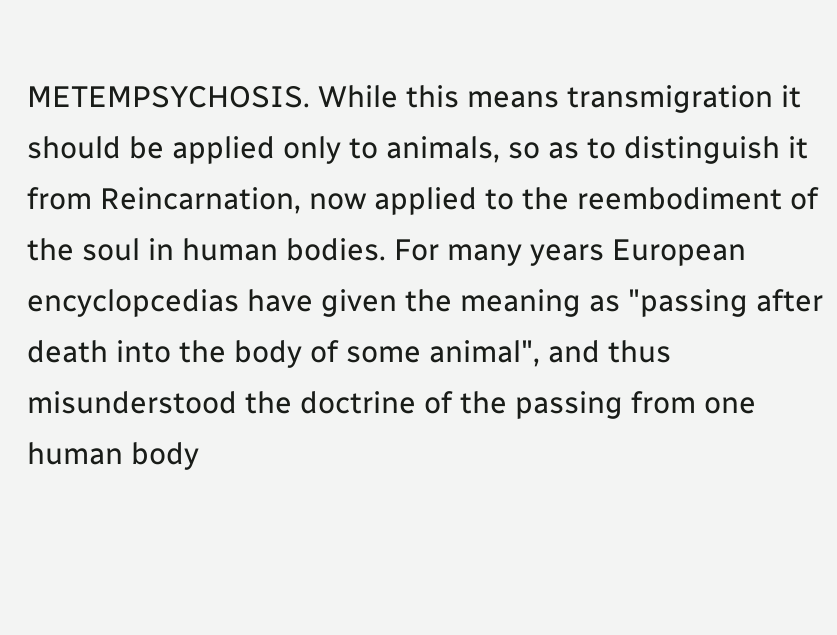METEMPSYCHOSIS. While this means transmigration it should be applied only to animals, so as to distinguish it from Reincarnation, now applied to the reembodiment of the soul in human bodies. For many years European encyclopcedias have given the meaning as "passing after death into the body of some animal", and thus misunderstood the doctrine of the passing from one human body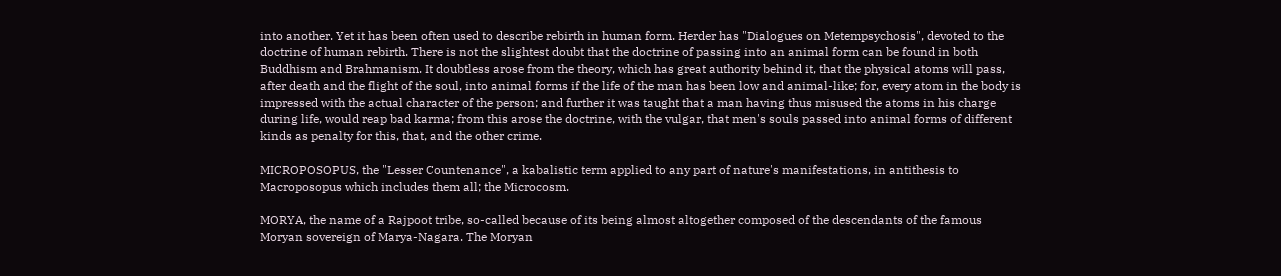into another. Yet it has been often used to describe rebirth in human form. Herder has "Dialogues on Metempsychosis", devoted to the doctrine of human rebirth. There is not the slightest doubt that the doctrine of passing into an animal form can be found in both Buddhism and Brahmanism. It doubtless arose from the theory, which has great authority behind it, that the physical atoms will pass, after death and the flight of the soul, into animal forms if the life of the man has been low and animal-like; for, every atom in the body is impressed with the actual character of the person; and further it was taught that a man having thus misused the atoms in his charge during life, would reap bad karma; from this arose the doctrine, with the vulgar, that men's souls passed into animal forms of different kinds as penalty for this, that, and the other crime.

MICROPOSOPUS, the "Lesser Countenance", a kabalistic term applied to any part of nature's manifestations, in antithesis to Macroposopus which includes them all; the Microcosm.

MORYA, the name of a Rajpoot tribe, so-called because of its being almost altogether composed of the descendants of the famous Moryan sovereign of Marya-Nagara. The Moryan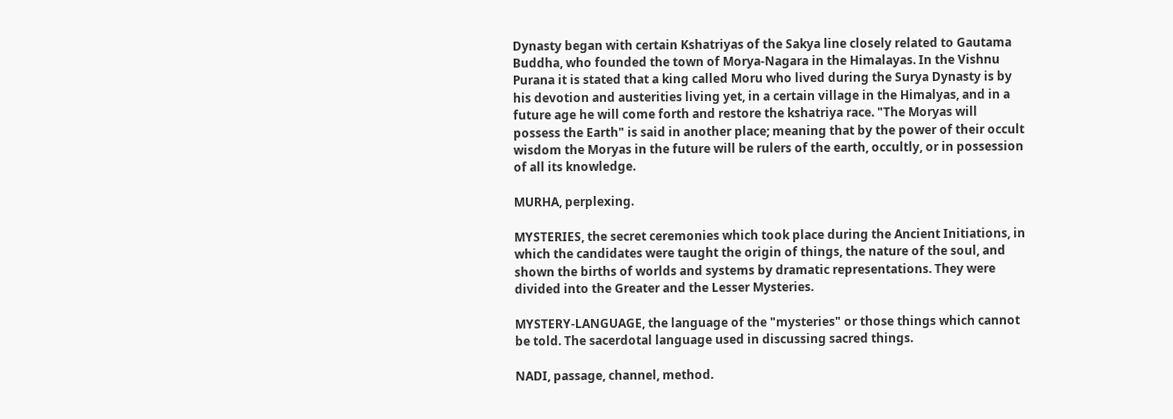Dynasty began with certain Kshatriyas of the Sakya line closely related to Gautama Buddha, who founded the town of Morya-Nagara in the Himalayas. In the Vishnu Purana it is stated that a king called Moru who lived during the Surya Dynasty is by his devotion and austerities living yet, in a certain village in the Himalyas, and in a future age he will come forth and restore the kshatriya race. "The Moryas will possess the Earth" is said in another place; meaning that by the power of their occult wisdom the Moryas in the future will be rulers of the earth, occultly, or in possession of all its knowledge.

MURHA, perplexing.

MYSTERIES, the secret ceremonies which took place during the Ancient Initiations, in which the candidates were taught the origin of things, the nature of the soul, and shown the births of worlds and systems by dramatic representations. They were divided into the Greater and the Lesser Mysteries.

MYSTERY-LANGUAGE, the language of the "mysteries" or those things which cannot be told. The sacerdotal language used in discussing sacred things.

NADI, passage, channel, method.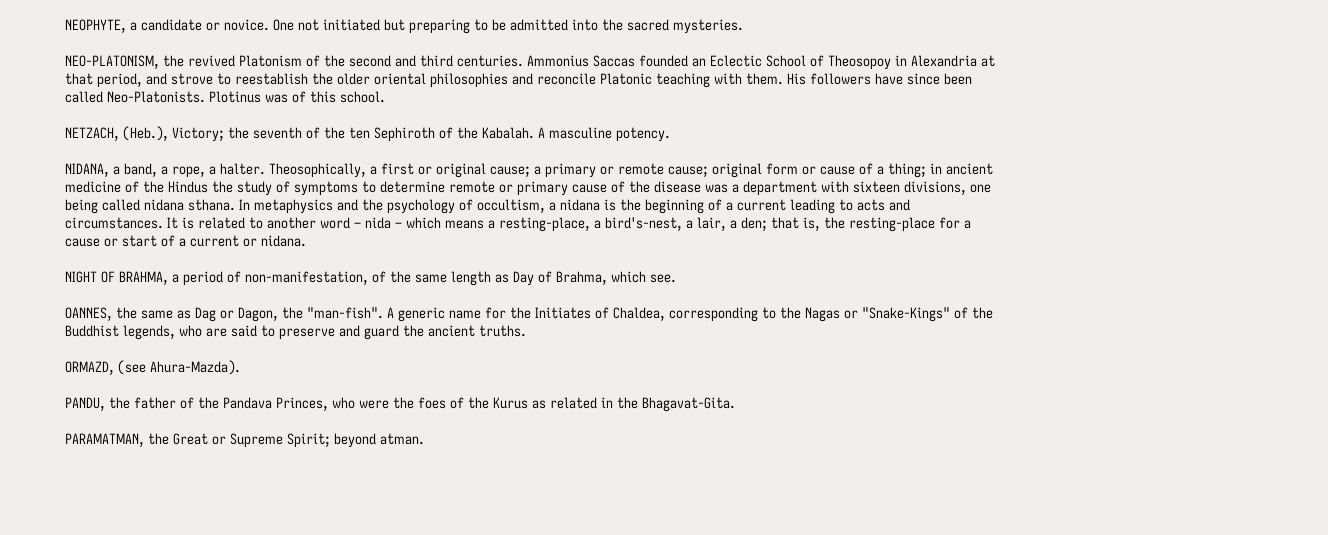NEOPHYTE, a candidate or novice. One not initiated but preparing to be admitted into the sacred mysteries.

NEO-PLATONISM, the revived Platonism of the second and third centuries. Ammonius Saccas founded an Eclectic School of Theosopoy in Alexandria at that period, and strove to reestablish the older oriental philosophies and reconcile Platonic teaching with them. His followers have since been called Neo-Platonists. Plotinus was of this school.

NETZACH, (Heb.), Victory; the seventh of the ten Sephiroth of the Kabalah. A masculine potency.

NIDANA, a band, a rope, a halter. Theosophically, a first or original cause; a primary or remote cause; original form or cause of a thing; in ancient medicine of the Hindus the study of symptoms to determine remote or primary cause of the disease was a department with sixteen divisions, one being called nidana sthana. In metaphysics and the psychology of occultism, a nidana is the beginning of a current leading to acts and circumstances. It is related to another word – nida – which means a resting-place, a bird's-nest, a lair, a den; that is, the resting-place for a cause or start of a current or nidana.

NIGHT OF BRAHMA, a period of non-manifestation, of the same length as Day of Brahma, which see.

OANNES, the same as Dag or Dagon, the "man-fish". A generic name for the Initiates of Chaldea, corresponding to the Nagas or "Snake-Kings" of the Buddhist legends, who are said to preserve and guard the ancient truths.

ORMAZD, (see Ahura-Mazda).

PANDU, the father of the Pandava Princes, who were the foes of the Kurus as related in the Bhagavat-Gita.

PARAMATMAN, the Great or Supreme Spirit; beyond atman.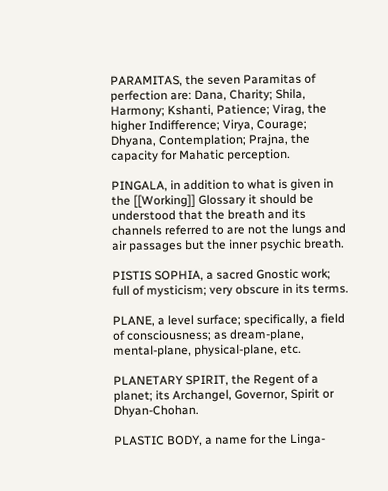PARAMITAS, the seven Paramitas of perfection are: Dana, Charity; Shila, Harmony; Kshanti, Patience; Virag, the higher Indifference; Virya, Courage; Dhyana, Contemplation; Prajna, the capacity for Mahatic perception.

PINGALA, in addition to what is given in the [[Working]] Glossary it should be understood that the breath and its channels referred to are not the lungs and air passages but the inner psychic breath.

PISTIS SOPHIA, a sacred Gnostic work; full of mysticism; very obscure in its terms.

PLANE, a level surface; specifically, a field of consciousness; as dream-plane, mental-plane, physical-plane, etc.

PLANETARY SPIRIT, the Regent of a planet; its Archangel, Governor, Spirit or Dhyan-Chohan.

PLASTIC BODY, a name for the Linga-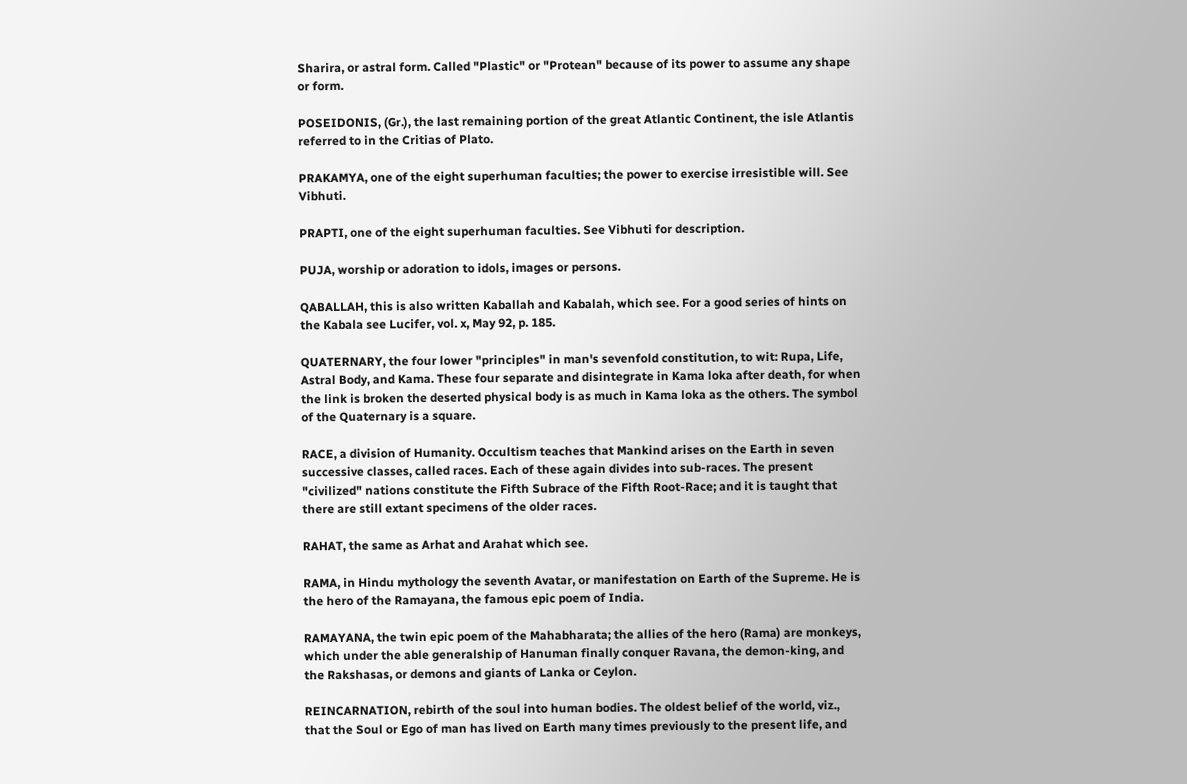Sharira, or astral form. Called "Plastic" or "Protean" because of its power to assume any shape or form.

POSEIDONIS, (Gr.), the last remaining portion of the great Atlantic Continent, the isle Atlantis referred to in the Critias of Plato.

PRAKAMYA, one of the eight superhuman faculties; the power to exercise irresistible will. See Vibhuti.

PRAPTI, one of the eight superhuman faculties. See Vibhuti for description.

PUJA, worship or adoration to idols, images or persons.

QABALLAH, this is also written Kaballah and Kabalah, which see. For a good series of hints on the Kabala see Lucifer, vol. x, May 92, p. 185.

QUATERNARY, the four lower "principles" in man's sevenfold constitution, to wit: Rupa, Life, Astral Body, and Kama. These four separate and disintegrate in Kama loka after death, for when the link is broken the deserted physical body is as much in Kama loka as the others. The symbol of the Quaternary is a square.

RACE, a division of Humanity. Occultism teaches that Mankind arises on the Earth in seven successive classes, called races. Each of these again divides into sub-races. The present "civilized" nations constitute the Fifth Subrace of the Fifth Root-Race; and it is taught that there are still extant specimens of the older races.

RAHAT, the same as Arhat and Arahat which see.

RAMA, in Hindu mythology the seventh Avatar, or manifestation on Earth of the Supreme. He is the hero of the Ramayana, the famous epic poem of India.

RAMAYANA, the twin epic poem of the Mahabharata; the allies of the hero (Rama) are monkeys, which under the able generalship of Hanuman finally conquer Ravana, the demon-king, and the Rakshasas, or demons and giants of Lanka or Ceylon.

REINCARNATION, rebirth of the soul into human bodies. The oldest belief of the world, viz., that the Soul or Ego of man has lived on Earth many times previously to the present life, and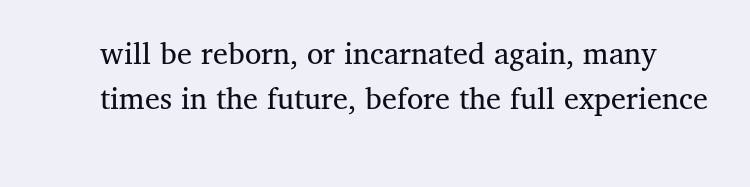will be reborn, or incarnated again, many times in the future, before the full experience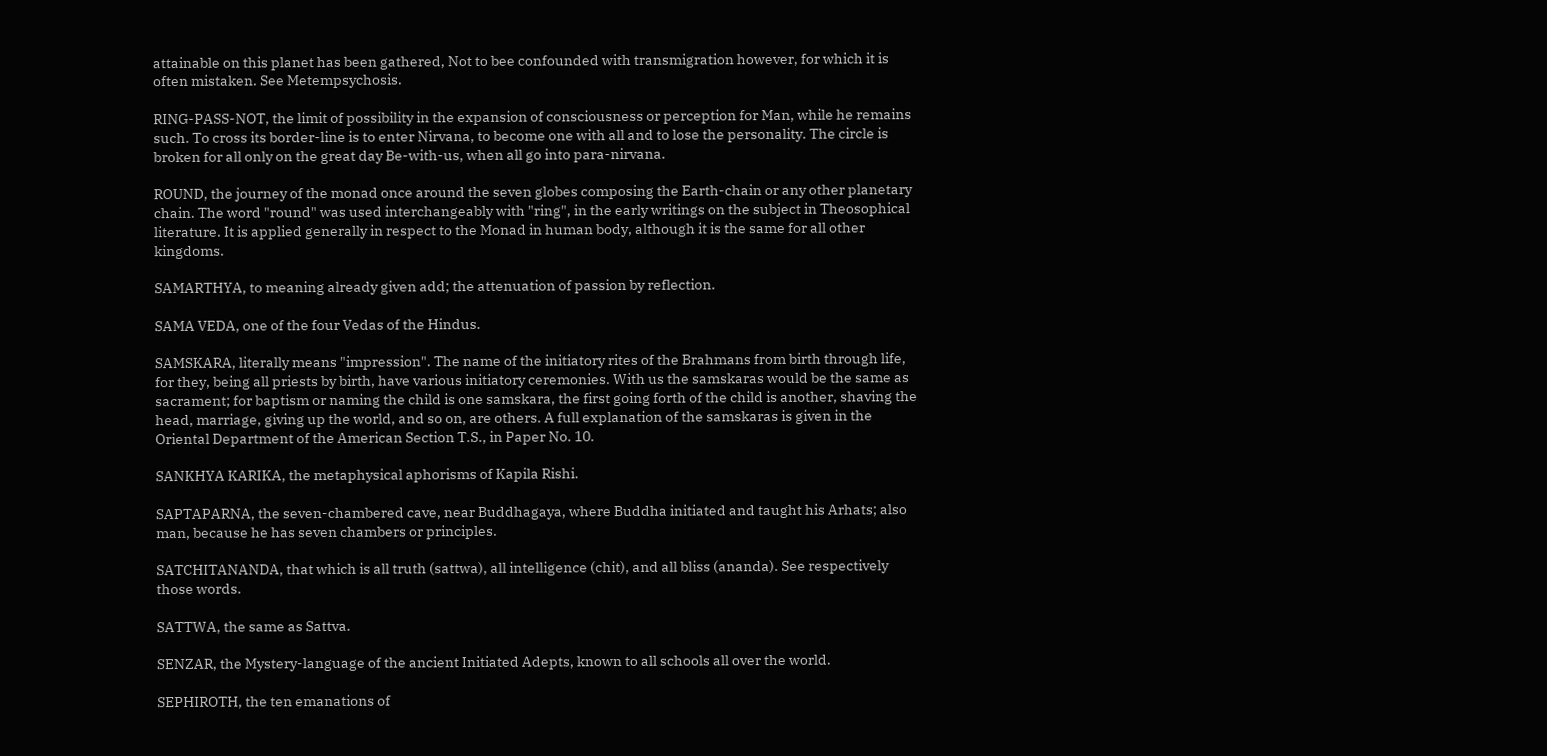attainable on this planet has been gathered, Not to bee confounded with transmigration however, for which it is often mistaken. See Metempsychosis.

RING-PASS-NOT, the limit of possibility in the expansion of consciousness or perception for Man, while he remains such. To cross its border-line is to enter Nirvana, to become one with all and to lose the personality. The circle is broken for all only on the great day Be-with-us, when all go into para-nirvana.

ROUND, the journey of the monad once around the seven globes composing the Earth-chain or any other planetary chain. The word "round" was used interchangeably with "ring", in the early writings on the subject in Theosophical literature. It is applied generally in respect to the Monad in human body, although it is the same for all other kingdoms.

SAMARTHYA, to meaning already given add; the attenuation of passion by reflection.

SAMA VEDA, one of the four Vedas of the Hindus.

SAMSKARA, literally means "impression". The name of the initiatory rites of the Brahmans from birth through life, for they, being all priests by birth, have various initiatory ceremonies. With us the samskaras would be the same as sacrament; for baptism or naming the child is one samskara, the first going forth of the child is another, shaving the head, marriage, giving up the world, and so on, are others. A full explanation of the samskaras is given in the Oriental Department of the American Section T.S., in Paper No. 10.

SANKHYA KARIKA, the metaphysical aphorisms of Kapila Rishi.

SAPTAPARNA, the seven-chambered cave, near Buddhagaya, where Buddha initiated and taught his Arhats; also man, because he has seven chambers or principles.

SATCHITANANDA, that which is all truth (sattwa), all intelligence (chit), and all bliss (ananda). See respectively those words.

SATTWA, the same as Sattva.

SENZAR, the Mystery-language of the ancient Initiated Adepts, known to all schools all over the world.

SEPHIROTH, the ten emanations of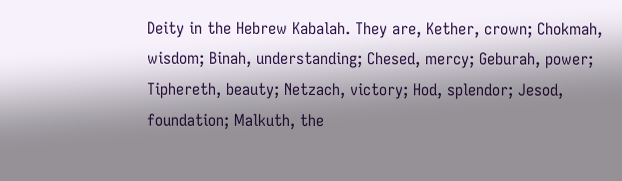Deity in the Hebrew Kabalah. They are, Kether, crown; Chokmah, wisdom; Binah, understanding; Chesed, mercy; Geburah, power; Tiphereth, beauty; Netzach, victory; Hod, splendor; Jesod, foundation; Malkuth, the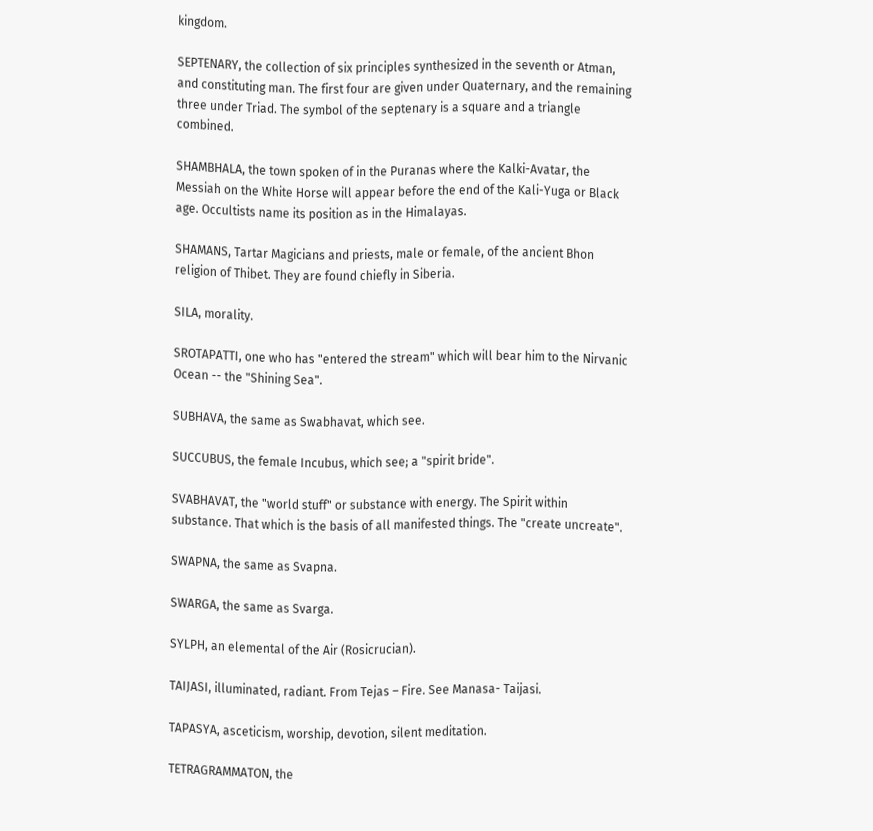kingdom.

SEPTENARY, the collection of six principles synthesized in the seventh or Atman, and constituting man. The first four are given under Quaternary, and the remaining three under Triad. The symbol of the septenary is a square and a triangle combined.

SHAMBHALA, the town spoken of in the Puranas where the Kalki-Avatar, the Messiah on the White Horse will appear before the end of the Kali-Yuga or Black age. Occultists name its position as in the Himalayas.

SHAMANS, Tartar Magicians and priests, male or female, of the ancient Bhon religion of Thibet. They are found chiefly in Siberia.

SILA, morality.

SROTAPATTI, one who has "entered the stream" which will bear him to the Nirvanic Ocean -- the "Shining Sea".

SUBHAVA, the same as Swabhavat, which see.

SUCCUBUS, the female Incubus, which see; a "spirit bride".

SVABHAVAT, the "world stuff" or substance with energy. The Spirit within substance. That which is the basis of all manifested things. The "create uncreate".

SWAPNA, the same as Svapna.

SWARGA, the same as Svarga.

SYLPH, an elemental of the Air (Rosicrucian).

TAIJASI, illuminated, radiant. From Tejas – Fire. See Manasa- Taijasi.

TAPASYA, asceticism, worship, devotion, silent meditation.

TETRAGRAMMATON, the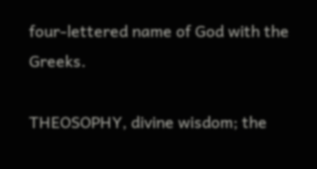four-lettered name of God with the Greeks.

THEOSOPHY, divine wisdom; the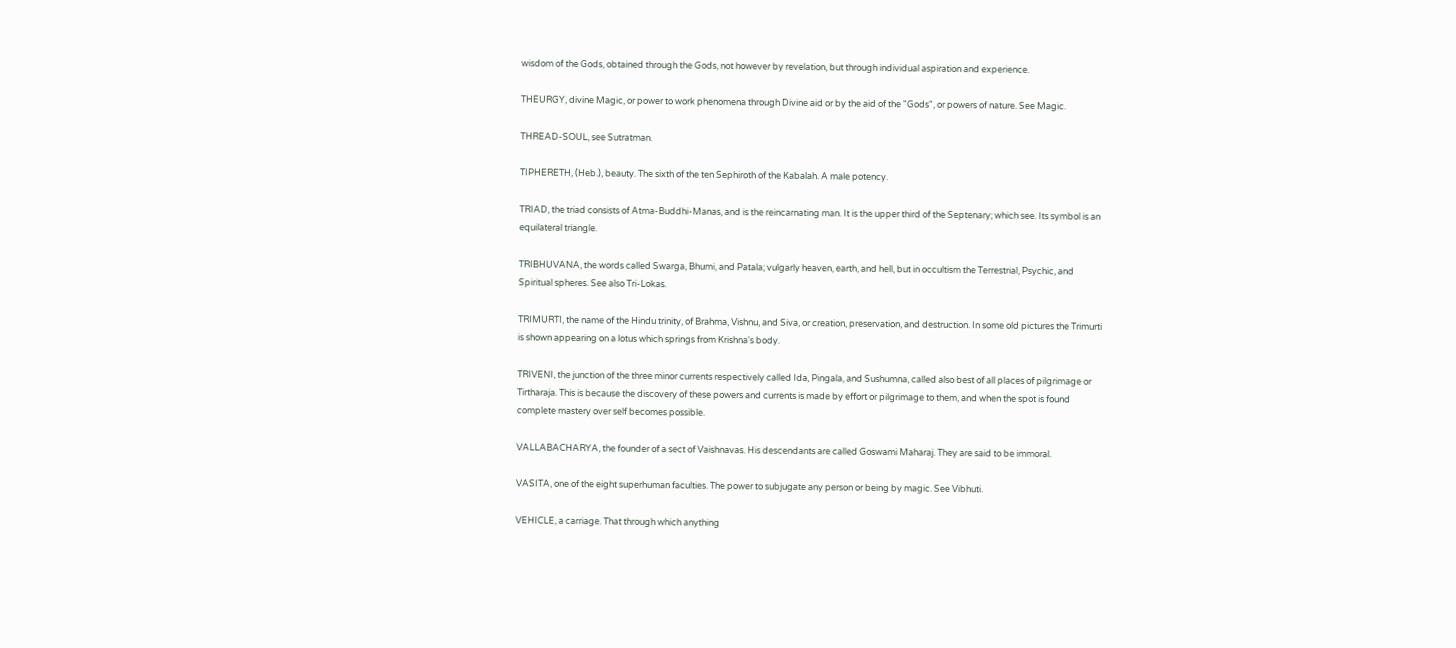wisdom of the Gods, obtained through the Gods, not however by revelation, but through individual aspiration and experience.

THEURGY, divine Magic, or power to work phenomena through Divine aid or by the aid of the "Gods", or powers of nature. See Magic.

THREAD-SOUL, see Sutratman.

TIPHERETH, (Heb.), beauty. The sixth of the ten Sephiroth of the Kabalah. A male potency.

TRIAD, the triad consists of Atma-Buddhi-Manas, and is the reincarnating man. It is the upper third of the Septenary; which see. Its symbol is an equilateral triangle.

TRIBHUVANA, the words called Swarga, Bhumi, and Patala; vulgarly heaven, earth, and hell, but in occultism the Terrestrial, Psychic, and Spiritual spheres. See also Tri-Lokas.

TRIMURTI, the name of the Hindu trinity, of Brahma, Vishnu, and Siva, or creation, preservation, and destruction. In some old pictures the Trimurti is shown appearing on a lotus which springs from Krishna's body.

TRIVENI, the junction of the three minor currents respectively called Ida, Pingala, and Sushumna, called also best of all places of pilgrimage or Tirtharaja. This is because the discovery of these powers and currents is made by effort or pilgrimage to them, and when the spot is found complete mastery over self becomes possible.

VALLABACHARYA, the founder of a sect of Vaishnavas. His descendants are called Goswami Maharaj. They are said to be immoral.

VASITA, one of the eight superhuman faculties. The power to subjugate any person or being by magic. See Vibhuti.

VEHICLE, a carriage. That through which anything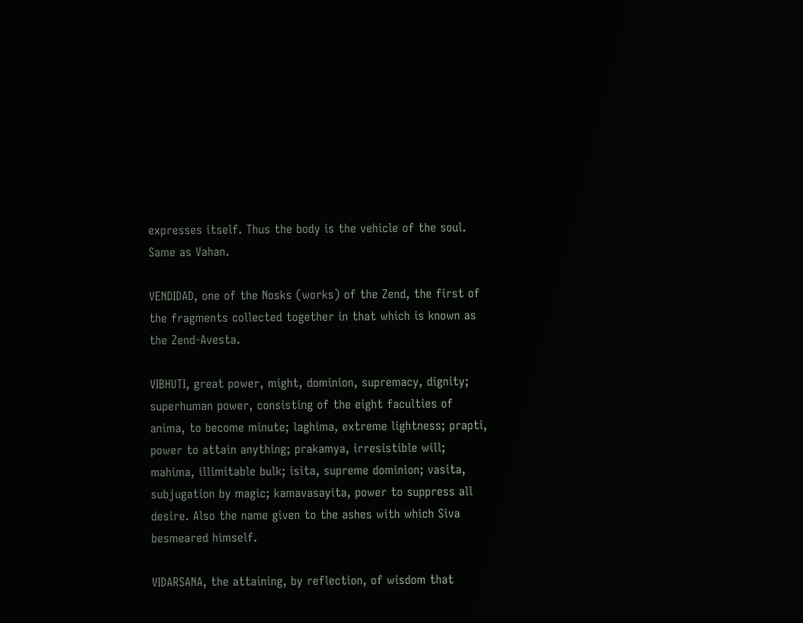expresses itself. Thus the body is the vehicle of the soul. Same as Vahan.

VENDIDAD, one of the Nosks (works) of the Zend, the first of the fragments collected together in that which is known as the Zend-Avesta.

VIBHUTI, great power, might, dominion, supremacy, dignity; superhuman power, consisting of the eight faculties of anima, to become minute; laghima, extreme lightness; prapti, power to attain anything; prakamya, irresistible will; mahima, illimitable bulk; isita, supreme dominion; vasita, subjugation by magic; kamavasayita, power to suppress all desire. Also the name given to the ashes with which Siva besmeared himself.

VIDARSANA, the attaining, by reflection, of wisdom that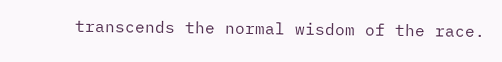transcends the normal wisdom of the race.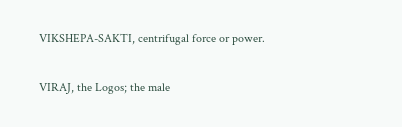VIKSHEPA-SAKTI, centrifugal force or power.

VIRAJ, the Logos; the male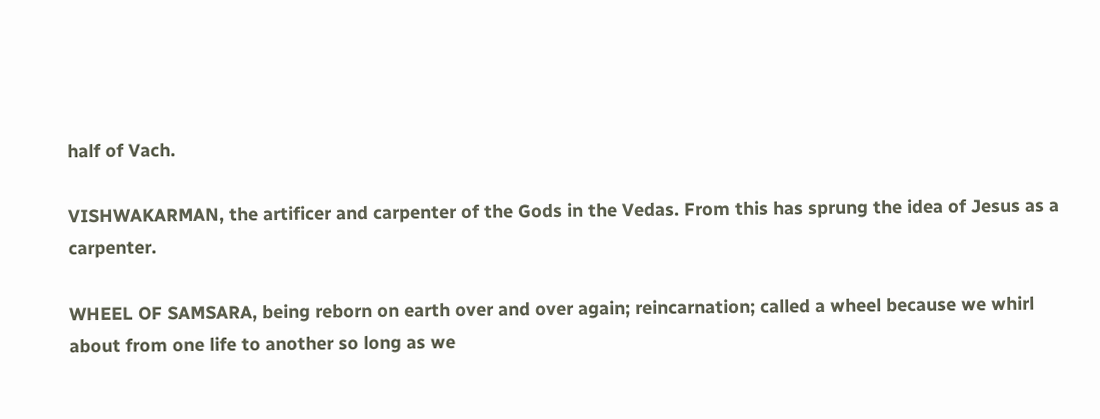half of Vach.

VISHWAKARMAN, the artificer and carpenter of the Gods in the Vedas. From this has sprung the idea of Jesus as a carpenter.

WHEEL OF SAMSARA, being reborn on earth over and over again; reincarnation; called a wheel because we whirl about from one life to another so long as we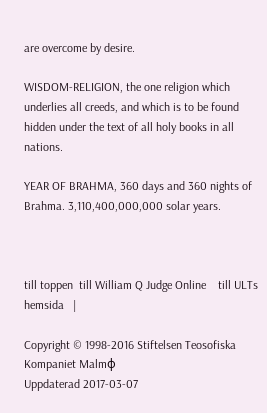are overcome by desire.

WISDOM-RELIGION, the one religion which underlies all creeds, and which is to be found hidden under the text of all holy books in all nations.

YEAR OF BRAHMA, 360 days and 360 nights of Brahma. 3,110,400,000,000 solar years.



till toppen  till William Q Judge Online    till ULTs hemsida   |

Copyright © 1998-2016 Stiftelsen Teosofiska Kompaniet Malmφ
Uppdaterad 2017-03-07